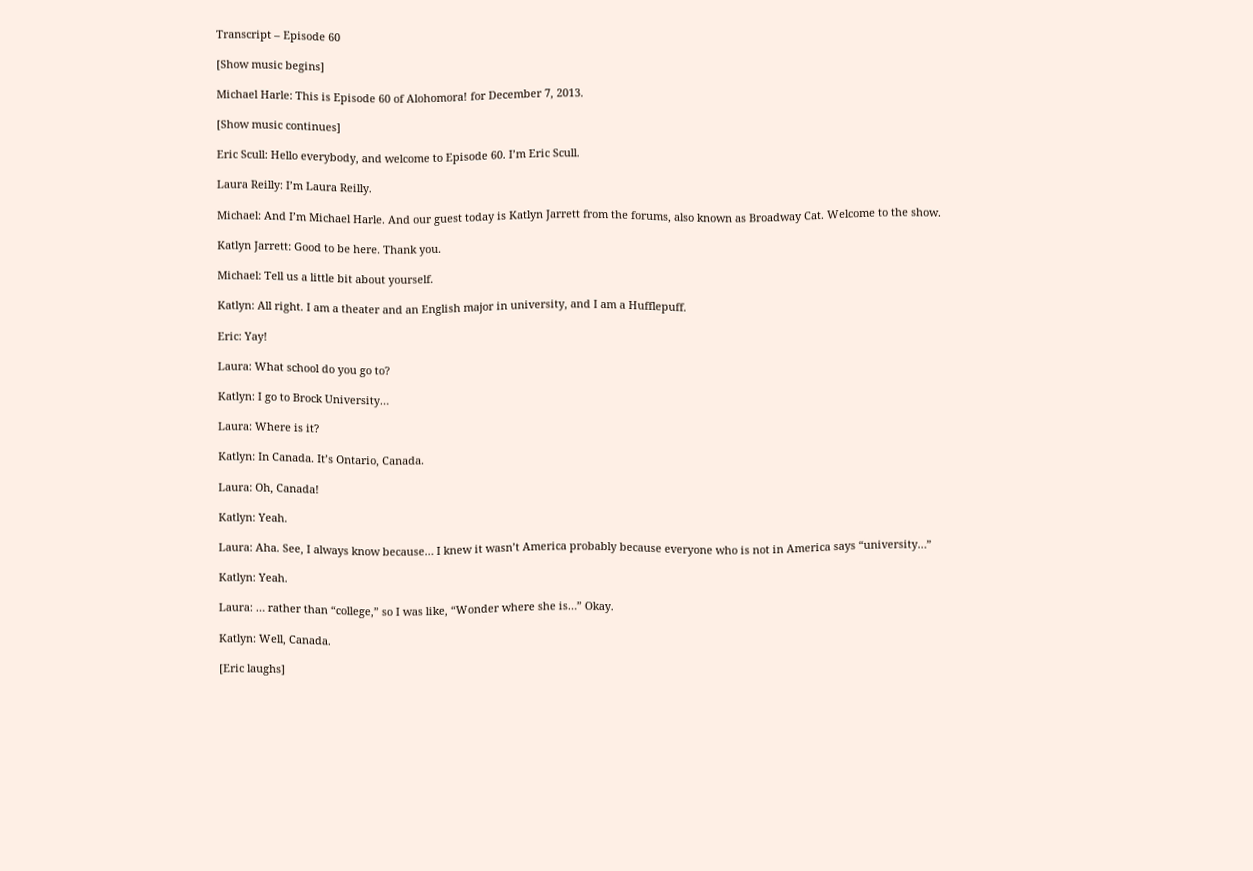Transcript – Episode 60

[Show music begins]

Michael Harle: This is Episode 60 of Alohomora! for December 7, 2013.

[Show music continues]

Eric Scull: Hello everybody, and welcome to Episode 60. I’m Eric Scull.

Laura Reilly: I’m Laura Reilly.

Michael: And I’m Michael Harle. And our guest today is Katlyn Jarrett from the forums, also known as Broadway Cat. Welcome to the show.

Katlyn Jarrett: Good to be here. Thank you.

Michael: Tell us a little bit about yourself.

Katlyn: All right. I am a theater and an English major in university, and I am a Hufflepuff.

Eric: Yay!

Laura: What school do you go to?

Katlyn: I go to Brock University…

Laura: Where is it?

Katlyn: In Canada. It’s Ontario, Canada.

Laura: Oh, Canada!

Katlyn: Yeah.

Laura: Aha. See, I always know because… I knew it wasn’t America probably because everyone who is not in America says “university…”

Katlyn: Yeah.

Laura: … rather than “college,” so I was like, “Wonder where she is…” Okay.

Katlyn: Well, Canada.

[Eric laughs]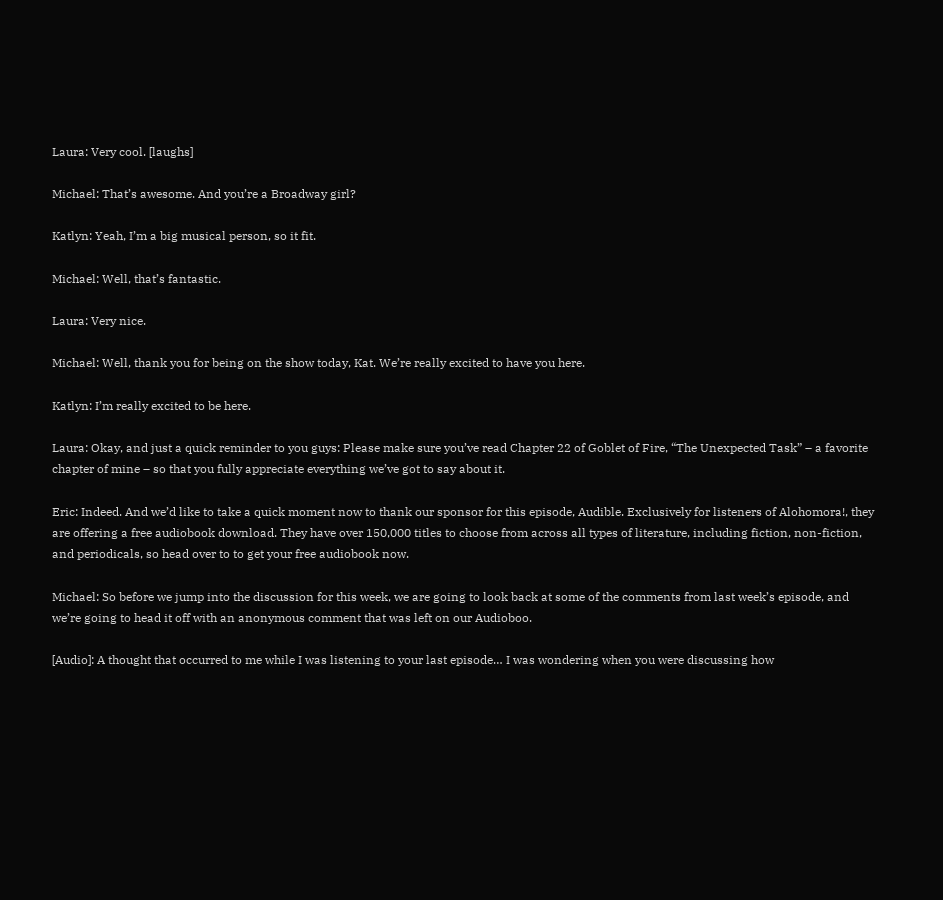Laura: Very cool. [laughs]

Michael: That’s awesome. And you’re a Broadway girl?

Katlyn: Yeah, I’m a big musical person, so it fit.

Michael: Well, that’s fantastic.

Laura: Very nice.

Michael: Well, thank you for being on the show today, Kat. We’re really excited to have you here.

Katlyn: I’m really excited to be here.

Laura: Okay, and just a quick reminder to you guys: Please make sure you’ve read Chapter 22 of Goblet of Fire, “The Unexpected Task” – a favorite chapter of mine – so that you fully appreciate everything we’ve got to say about it.

Eric: Indeed. And we’d like to take a quick moment now to thank our sponsor for this episode, Audible. Exclusively for listeners of Alohomora!, they are offering a free audiobook download. They have over 150,000 titles to choose from across all types of literature, including fiction, non-fiction, and periodicals, so head over to to get your free audiobook now.

Michael: So before we jump into the discussion for this week, we are going to look back at some of the comments from last week’s episode, and we’re going to head it off with an anonymous comment that was left on our Audioboo.

[Audio]: A thought that occurred to me while I was listening to your last episode… I was wondering when you were discussing how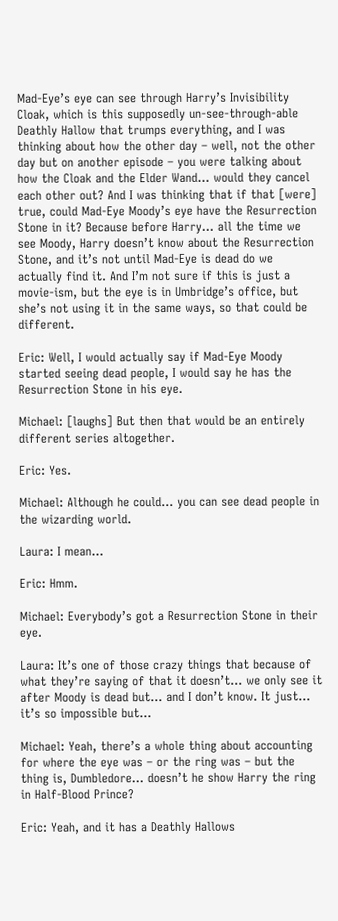Mad-Eye’s eye can see through Harry’s Invisibility Cloak, which is this supposedly un-see-through-able Deathly Hallow that trumps everything, and I was thinking about how the other day – well, not the other day but on another episode – you were talking about how the Cloak and the Elder Wand… would they cancel each other out? And I was thinking that if that [were] true, could Mad-Eye Moody’s eye have the Resurrection Stone in it? Because before Harry… all the time we see Moody, Harry doesn’t know about the Resurrection Stone, and it’s not until Mad-Eye is dead do we actually find it. And I’m not sure if this is just a movie-ism, but the eye is in Umbridge’s office, but she’s not using it in the same ways, so that could be different.

Eric: Well, I would actually say if Mad-Eye Moody started seeing dead people, I would say he has the Resurrection Stone in his eye.

Michael: [laughs] But then that would be an entirely different series altogether.

Eric: Yes.

Michael: Although he could… you can see dead people in the wizarding world.

Laura: I mean…

Eric: Hmm.

Michael: Everybody’s got a Resurrection Stone in their eye.

Laura: It’s one of those crazy things that because of what they’re saying of that it doesn’t… we only see it after Moody is dead but… and I don’t know. It just… it’s so impossible but…

Michael: Yeah, there’s a whole thing about accounting for where the eye was – or the ring was – but the thing is, Dumbledore… doesn’t he show Harry the ring in Half-Blood Prince?

Eric: Yeah, and it has a Deathly Hallows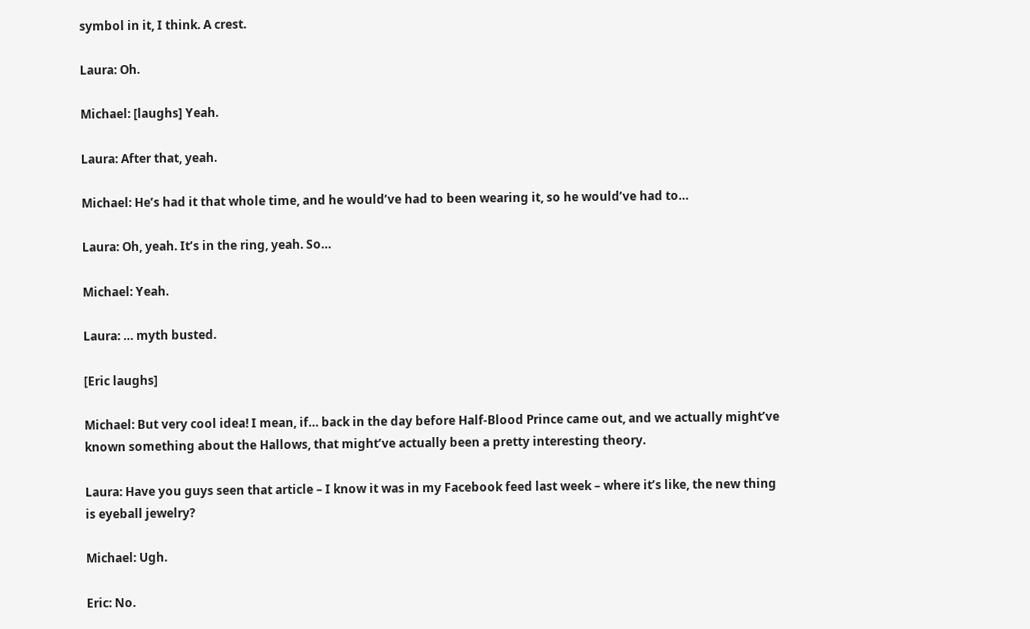symbol in it, I think. A crest.

Laura: Oh.

Michael: [laughs] Yeah.

Laura: After that, yeah.

Michael: He’s had it that whole time, and he would’ve had to been wearing it, so he would’ve had to…

Laura: Oh, yeah. It’s in the ring, yeah. So…

Michael: Yeah.

Laura: … myth busted.

[Eric laughs]

Michael: But very cool idea! I mean, if… back in the day before Half-Blood Prince came out, and we actually might’ve known something about the Hallows, that might’ve actually been a pretty interesting theory.

Laura: Have you guys seen that article – I know it was in my Facebook feed last week – where it’s like, the new thing is eyeball jewelry?

Michael: Ugh.

Eric: No.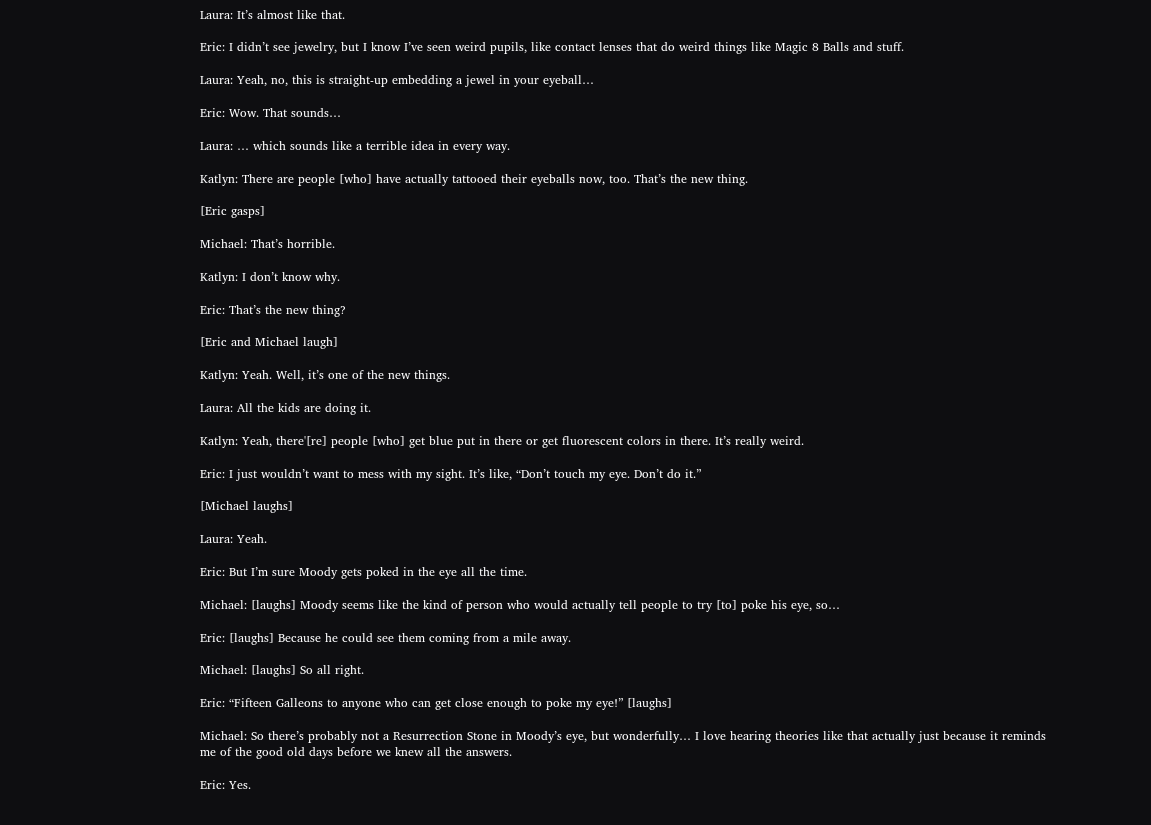Laura: It’s almost like that.

Eric: I didn’t see jewelry, but I know I’ve seen weird pupils, like contact lenses that do weird things like Magic 8 Balls and stuff.

Laura: Yeah, no, this is straight-up embedding a jewel in your eyeball…

Eric: Wow. That sounds…

Laura: … which sounds like a terrible idea in every way.

Katlyn: There are people [who] have actually tattooed their eyeballs now, too. That’s the new thing.

[Eric gasps]

Michael: That’s horrible.

Katlyn: I don’t know why.

Eric: That’s the new thing?

[Eric and Michael laugh]

Katlyn: Yeah. Well, it’s one of the new things.

Laura: All the kids are doing it.

Katlyn: Yeah, there'[re] people [who] get blue put in there or get fluorescent colors in there. It’s really weird.

Eric: I just wouldn’t want to mess with my sight. It’s like, “Don’t touch my eye. Don’t do it.”

[Michael laughs]

Laura: Yeah.

Eric: But I’m sure Moody gets poked in the eye all the time.

Michael: [laughs] Moody seems like the kind of person who would actually tell people to try [to] poke his eye, so…

Eric: [laughs] Because he could see them coming from a mile away.

Michael: [laughs] So all right.

Eric: “Fifteen Galleons to anyone who can get close enough to poke my eye!” [laughs]

Michael: So there’s probably not a Resurrection Stone in Moody’s eye, but wonderfully… I love hearing theories like that actually just because it reminds me of the good old days before we knew all the answers.

Eric: Yes.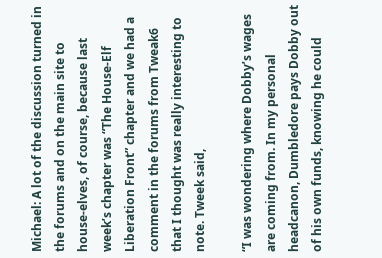Michael: A lot of the discussion turned in the forums and on the main site to house-elves, of course, because last week’s chapter was “The House-Elf Liberation Front” chapter and we had a comment in the forums from Tweak6 that I thought was really interesting to note. Tweek said,

“I was wondering where Dobby’s wages are coming from. In my personal headcanon, Dumbledore pays Dobby out of his own funds, knowing he could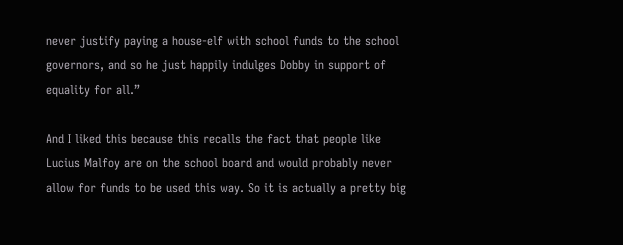never justify paying a house-elf with school funds to the school governors, and so he just happily indulges Dobby in support of equality for all.”

And I liked this because this recalls the fact that people like Lucius Malfoy are on the school board and would probably never allow for funds to be used this way. So it is actually a pretty big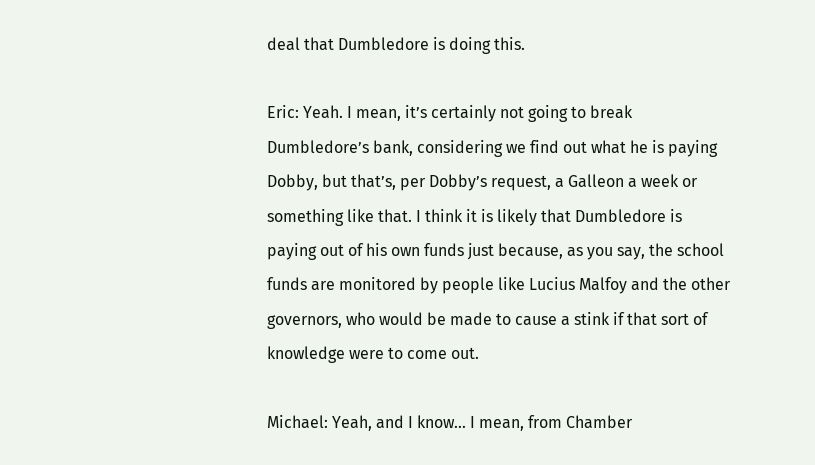deal that Dumbledore is doing this.

Eric: Yeah. I mean, it’s certainly not going to break Dumbledore’s bank, considering we find out what he is paying Dobby, but that’s, per Dobby’s request, a Galleon a week or something like that. I think it is likely that Dumbledore is paying out of his own funds just because, as you say, the school funds are monitored by people like Lucius Malfoy and the other governors, who would be made to cause a stink if that sort of knowledge were to come out.

Michael: Yeah, and I know… I mean, from Chamber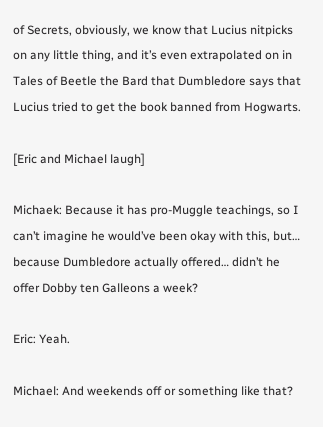of Secrets, obviously, we know that Lucius nitpicks on any little thing, and it’s even extrapolated on in Tales of Beetle the Bard that Dumbledore says that Lucius tried to get the book banned from Hogwarts.

[Eric and Michael laugh]

Michaek: Because it has pro-Muggle teachings, so I can’t imagine he would’ve been okay with this, but… because Dumbledore actually offered… didn’t he offer Dobby ten Galleons a week?

Eric: Yeah.

Michael: And weekends off or something like that?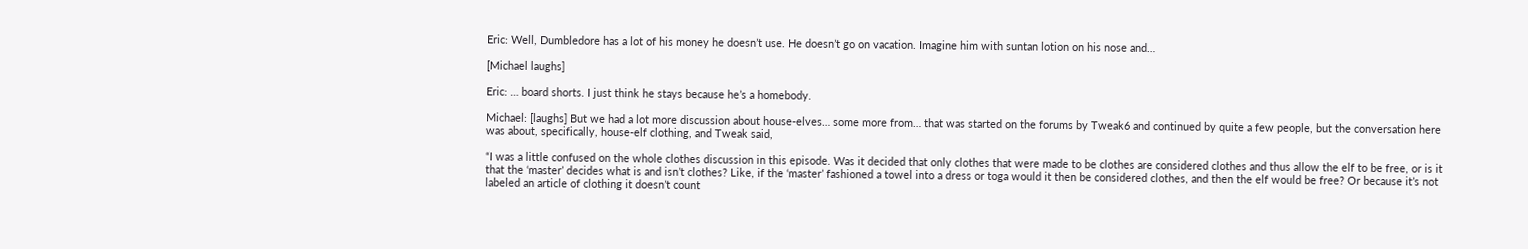Eric: Well, Dumbledore has a lot of his money he doesn’t use. He doesn’t go on vacation. Imagine him with suntan lotion on his nose and…

[Michael laughs]

Eric: … board shorts. I just think he stays because he’s a homebody.

Michael: [laughs] But we had a lot more discussion about house-elves… some more from… that was started on the forums by Tweak6 and continued by quite a few people, but the conversation here was about, specifically, house-elf clothing, and Tweak said,

“I was a little confused on the whole clothes discussion in this episode. Was it decided that only clothes that were made to be clothes are considered clothes and thus allow the elf to be free, or is it that the ‘master’ decides what is and isn’t clothes? Like, if the ‘master’ fashioned a towel into a dress or toga would it then be considered clothes, and then the elf would be free? Or because it’s not labeled an article of clothing it doesn’t count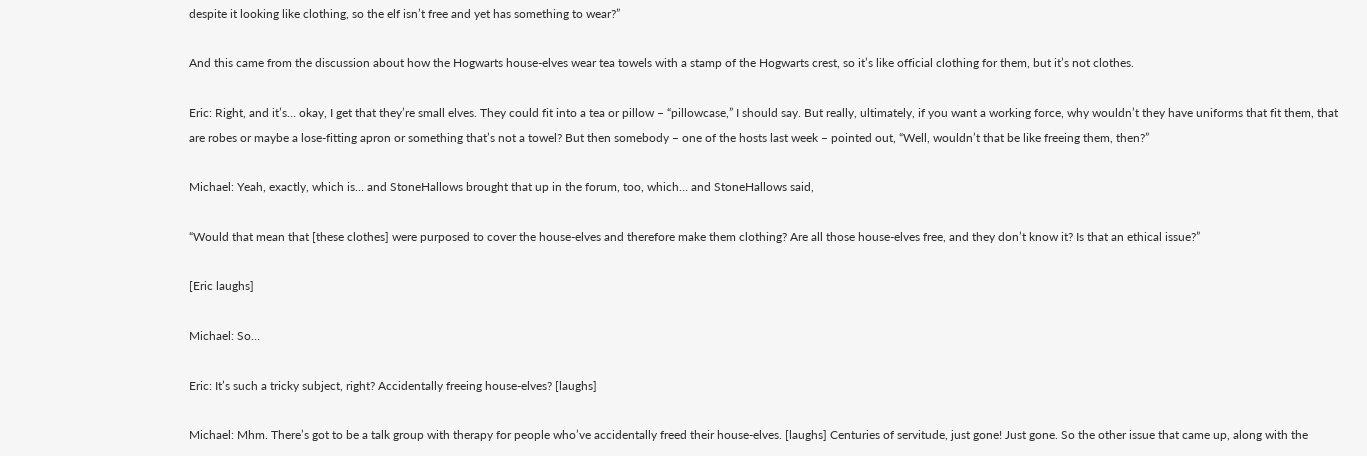despite it looking like clothing, so the elf isn’t free and yet has something to wear?”

And this came from the discussion about how the Hogwarts house-elves wear tea towels with a stamp of the Hogwarts crest, so it’s like official clothing for them, but it’s not clothes.

Eric: Right, and it’s… okay, I get that they’re small elves. They could fit into a tea or pillow – “pillowcase,” I should say. But really, ultimately, if you want a working force, why wouldn’t they have uniforms that fit them, that are robes or maybe a lose-fitting apron or something that’s not a towel? But then somebody – one of the hosts last week – pointed out, “Well, wouldn’t that be like freeing them, then?”

Michael: Yeah, exactly, which is… and StoneHallows brought that up in the forum, too, which… and StoneHallows said,

“Would that mean that [these clothes] were purposed to cover the house-elves and therefore make them clothing? Are all those house-elves free, and they don’t know it? Is that an ethical issue?”

[Eric laughs]

Michael: So…

Eric: It’s such a tricky subject, right? Accidentally freeing house-elves? [laughs]

Michael: Mhm. There’s got to be a talk group with therapy for people who’ve accidentally freed their house-elves. [laughs] Centuries of servitude, just gone! Just gone. So the other issue that came up, along with the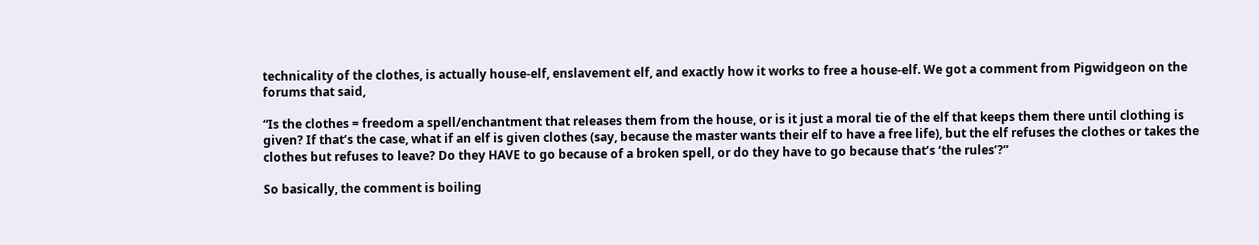technicality of the clothes, is actually house-elf, enslavement elf, and exactly how it works to free a house-elf. We got a comment from Pigwidgeon on the forums that said,

“Is the clothes = freedom a spell/enchantment that releases them from the house, or is it just a moral tie of the elf that keeps them there until clothing is given? If that’s the case, what if an elf is given clothes (say, because the master wants their elf to have a free life), but the elf refuses the clothes or takes the clothes but refuses to leave? Do they HAVE to go because of a broken spell, or do they have to go because that’s ‘the rules’?”

So basically, the comment is boiling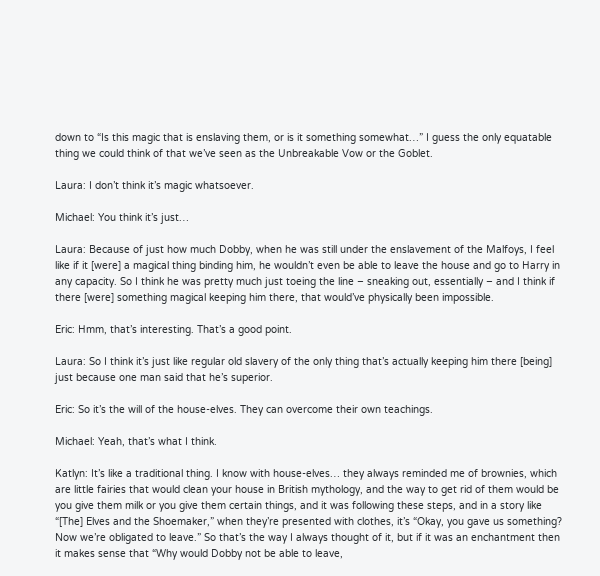down to “Is this magic that is enslaving them, or is it something somewhat…” I guess the only equatable thing we could think of that we’ve seen as the Unbreakable Vow or the Goblet.

Laura: I don’t think it’s magic whatsoever.

Michael: You think it’s just…

Laura: Because of just how much Dobby, when he was still under the enslavement of the Malfoys, I feel like if it [were] a magical thing binding him, he wouldn’t even be able to leave the house and go to Harry in any capacity. So I think he was pretty much just toeing the line – sneaking out, essentially – and I think if there [were] something magical keeping him there, that would’ve physically been impossible.

Eric: Hmm, that’s interesting. That’s a good point.

Laura: So I think it’s just like regular old slavery of the only thing that’s actually keeping him there [being] just because one man said that he’s superior.

Eric: So it’s the will of the house-elves. They can overcome their own teachings.

Michael: Yeah, that’s what I think.

Katlyn: It’s like a traditional thing. I know with house-elves… they always reminded me of brownies, which are little fairies that would clean your house in British mythology, and the way to get rid of them would be you give them milk or you give them certain things, and it was following these steps, and in a story like “[The] Elves and the Shoemaker,” when they’re presented with clothes, it’s “Okay, you gave us something? Now we’re obligated to leave.” So that’s the way I always thought of it, but if it was an enchantment then it makes sense that “Why would Dobby not be able to leave,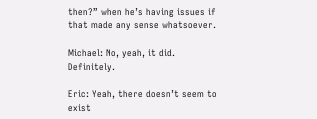then?” when he’s having issues if that made any sense whatsoever.

Michael: No, yeah, it did. Definitely.

Eric: Yeah, there doesn’t seem to exist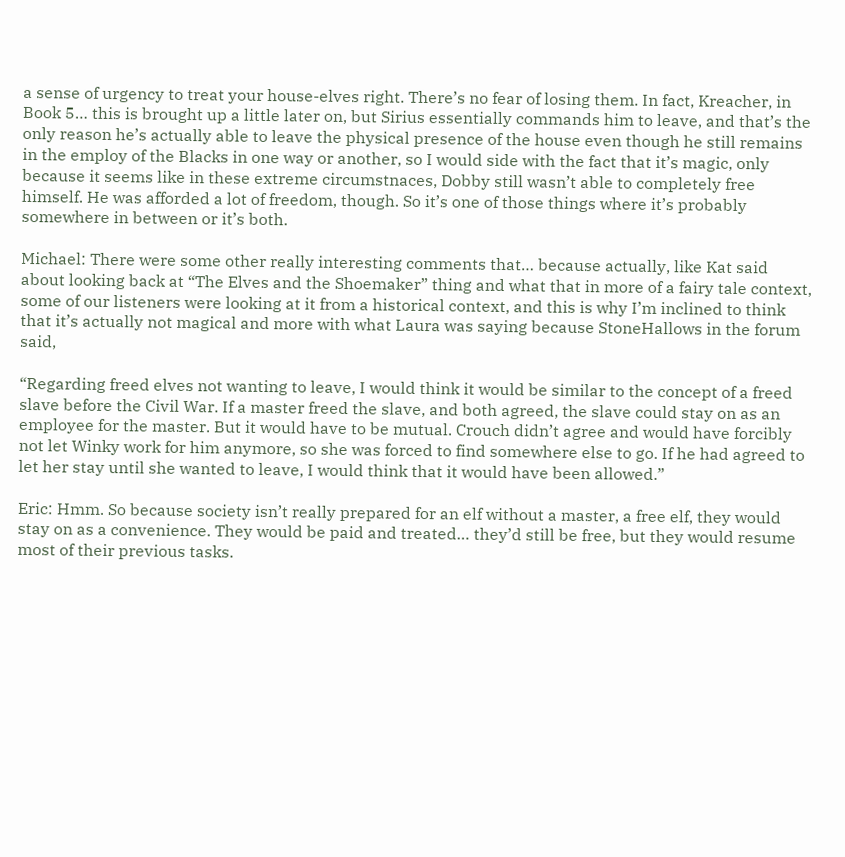a sense of urgency to treat your house-elves right. There’s no fear of losing them. In fact, Kreacher, in Book 5… this is brought up a little later on, but Sirius essentially commands him to leave, and that’s the only reason he’s actually able to leave the physical presence of the house even though he still remains in the employ of the Blacks in one way or another, so I would side with the fact that it’s magic, only because it seems like in these extreme circumstnaces, Dobby still wasn’t able to completely free himself. He was afforded a lot of freedom, though. So it’s one of those things where it’s probably somewhere in between or it’s both.

Michael: There were some other really interesting comments that… because actually, like Kat said about looking back at “The Elves and the Shoemaker” thing and what that in more of a fairy tale context, some of our listeners were looking at it from a historical context, and this is why I’m inclined to think that it’s actually not magical and more with what Laura was saying because StoneHallows in the forum said,

“Regarding freed elves not wanting to leave, I would think it would be similar to the concept of a freed slave before the Civil War. If a master freed the slave, and both agreed, the slave could stay on as an employee for the master. But it would have to be mutual. Crouch didn’t agree and would have forcibly not let Winky work for him anymore, so she was forced to find somewhere else to go. If he had agreed to let her stay until she wanted to leave, I would think that it would have been allowed.”

Eric: Hmm. So because society isn’t really prepared for an elf without a master, a free elf, they would stay on as a convenience. They would be paid and treated… they’d still be free, but they would resume most of their previous tasks.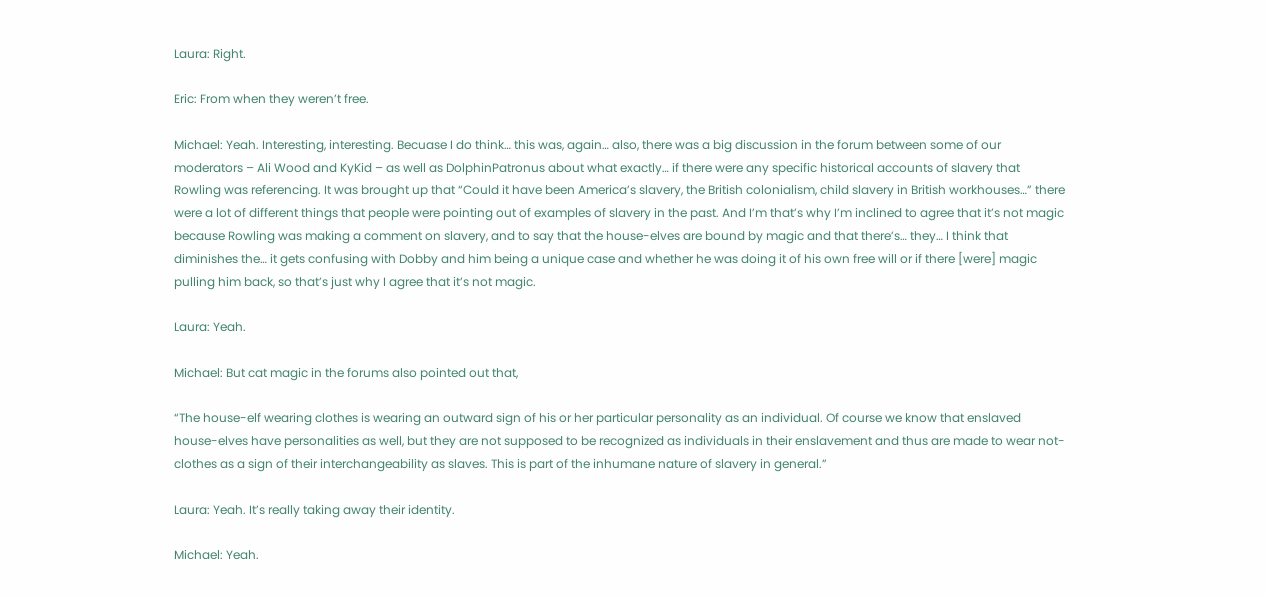Laura: Right.

Eric: From when they weren’t free.

Michael: Yeah. Interesting, interesting. Becuase I do think… this was, again… also, there was a big discussion in the forum between some of our moderators – Ali Wood and KyKid – as well as DolphinPatronus about what exactly… if there were any specific historical accounts of slavery that Rowling was referencing. It was brought up that “Could it have been America’s slavery, the British colonialism, child slavery in British workhouses…” there were a lot of different things that people were pointing out of examples of slavery in the past. And I’m that’s why I’m inclined to agree that it’s not magic because Rowling was making a comment on slavery, and to say that the house-elves are bound by magic and that there’s… they… I think that diminishes the… it gets confusing with Dobby and him being a unique case and whether he was doing it of his own free will or if there [were] magic pulling him back, so that’s just why I agree that it’s not magic.

Laura: Yeah.

Michael: But cat magic in the forums also pointed out that,

“The house-elf wearing clothes is wearing an outward sign of his or her particular personality as an individual. Of course we know that enslaved house-elves have personalities as well, but they are not supposed to be recognized as individuals in their enslavement and thus are made to wear not-clothes as a sign of their interchangeability as slaves. This is part of the inhumane nature of slavery in general.”

Laura: Yeah. It’s really taking away their identity.

Michael: Yeah.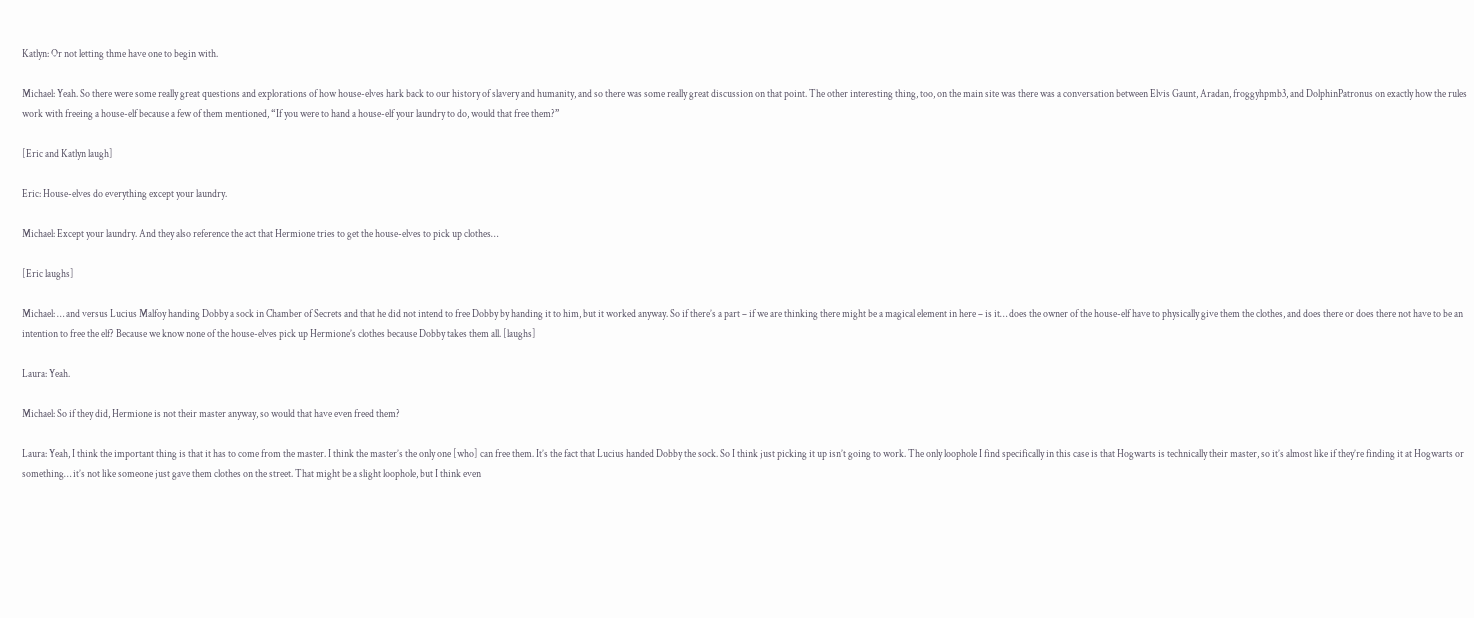Katlyn: Or not letting thme have one to begin with.

Michael: Yeah. So there were some really great questions and explorations of how house-elves hark back to our history of slavery and humanity, and so there was some really great discussion on that point. The other interesting thing, too, on the main site was there was a conversation between Elvis Gaunt, Aradan, froggyhpmb3, and DolphinPatronus on exactly how the rules work with freeing a house-elf because a few of them mentioned, “If you were to hand a house-elf your laundry to do, would that free them?”

[Eric and Katlyn laugh]

Eric: House-elves do everything except your laundry.

Michael: Except your laundry. And they also reference the act that Hermione tries to get the house-elves to pick up clothes…

[Eric laughs]

Michael: … and versus Lucius Malfoy handing Dobby a sock in Chamber of Secrets and that he did not intend to free Dobby by handing it to him, but it worked anyway. So if there’s a part – if we are thinking there might be a magical element in here – is it… does the owner of the house-elf have to physically give them the clothes, and does there or does there not have to be an intention to free the elf? Because we know none of the house-elves pick up Hermione’s clothes because Dobby takes them all. [laughs]

Laura: Yeah.

Michael: So if they did, Hermione is not their master anyway, so would that have even freed them?

Laura: Yeah, I think the important thing is that it has to come from the master. I think the master’s the only one [who] can free them. It’s the fact that Lucius handed Dobby the sock. So I think just picking it up isn’t going to work. The only loophole I find specifically in this case is that Hogwarts is technically their master, so it’s almost like if they’re finding it at Hogwarts or something… it’s not like someone just gave them clothes on the street. That might be a slight loophole, but I think even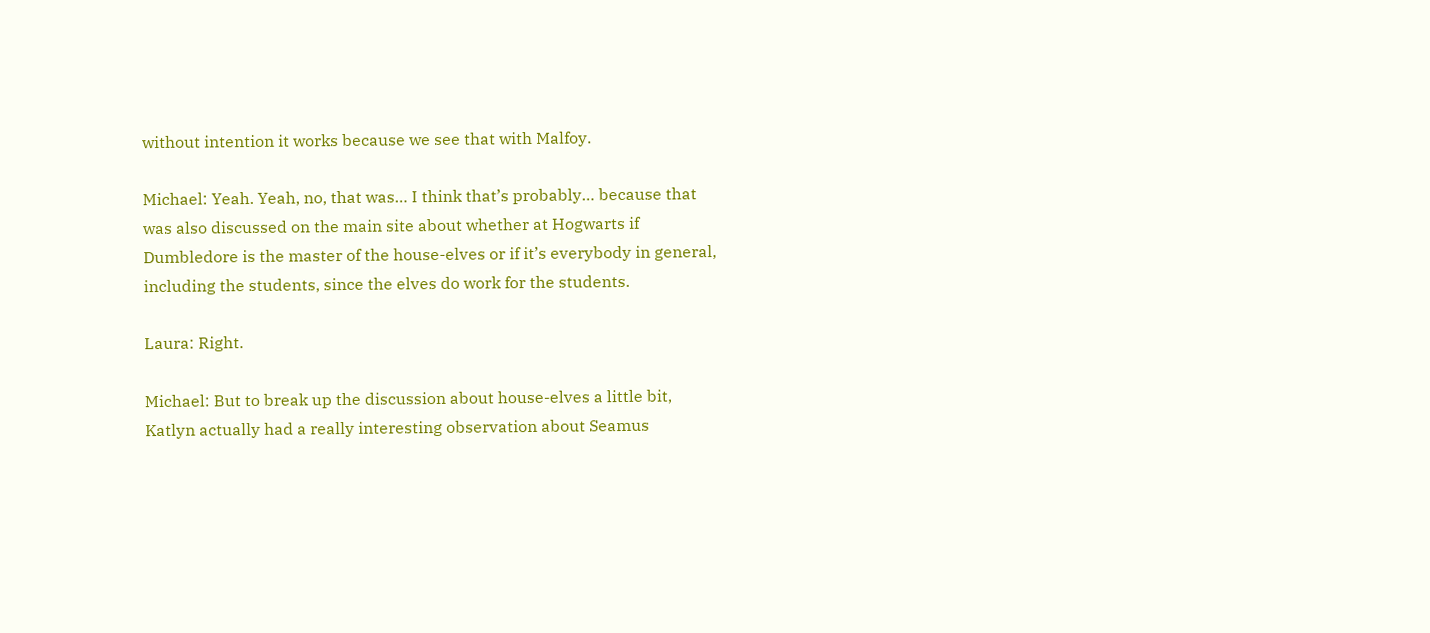without intention it works because we see that with Malfoy.

Michael: Yeah. Yeah, no, that was… I think that’s probably… because that was also discussed on the main site about whether at Hogwarts if Dumbledore is the master of the house-elves or if it’s everybody in general, including the students, since the elves do work for the students.

Laura: Right.

Michael: But to break up the discussion about house-elves a little bit, Katlyn actually had a really interesting observation about Seamus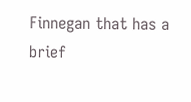Finnegan that has a brief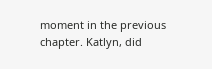moment in the previous chapter. Katlyn, did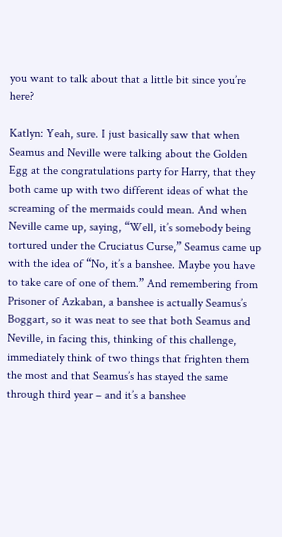you want to talk about that a little bit since you’re here?

Katlyn: Yeah, sure. I just basically saw that when Seamus and Neville were talking about the Golden Egg at the congratulations party for Harry, that they both came up with two different ideas of what the screaming of the mermaids could mean. And when Neville came up, saying, “Well, it’s somebody being tortured under the Cruciatus Curse,” Seamus came up with the idea of “No, it’s a banshee. Maybe you have to take care of one of them.” And remembering from Prisoner of Azkaban, a banshee is actually Seamus’s Boggart, so it was neat to see that both Seamus and Neville, in facing this, thinking of this challenge, immediately think of two things that frighten them the most and that Seamus’s has stayed the same through third year – and it’s a banshee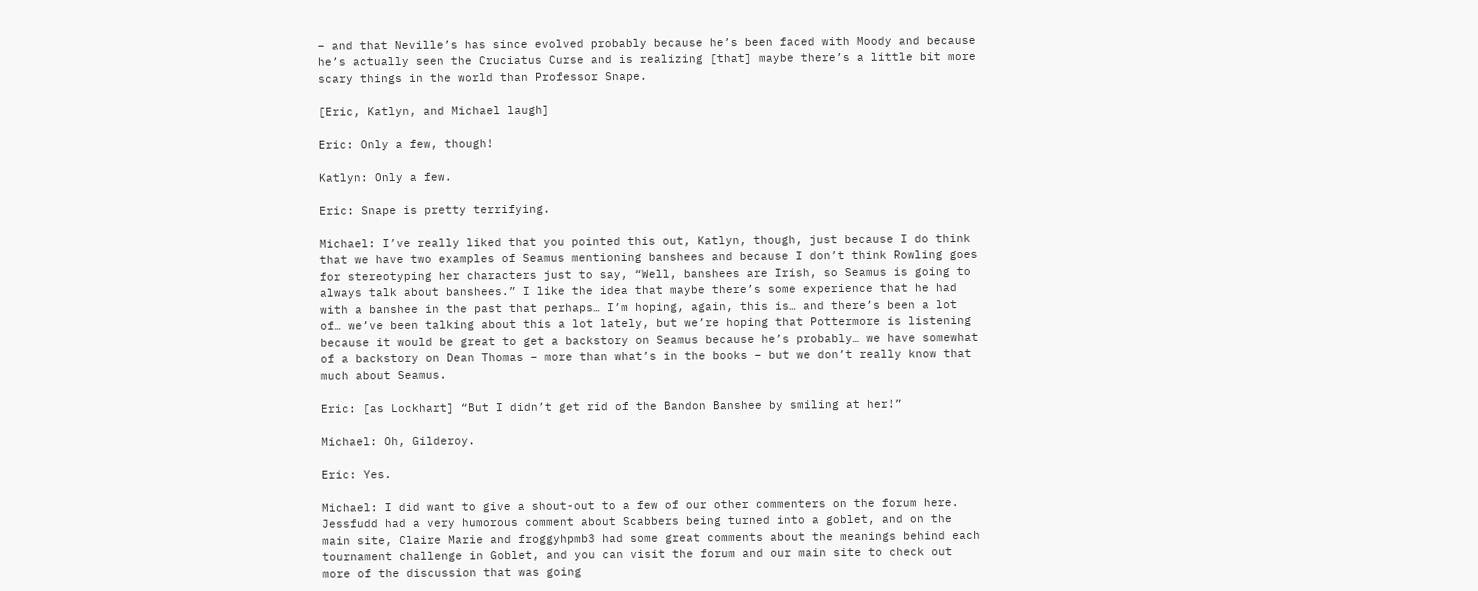– and that Neville’s has since evolved probably because he’s been faced with Moody and because he’s actually seen the Cruciatus Curse and is realizing [that] maybe there’s a little bit more scary things in the world than Professor Snape.

[Eric, Katlyn, and Michael laugh]

Eric: Only a few, though!

Katlyn: Only a few.

Eric: Snape is pretty terrifying.

Michael: I’ve really liked that you pointed this out, Katlyn, though, just because I do think that we have two examples of Seamus mentioning banshees and because I don’t think Rowling goes for stereotyping her characters just to say, “Well, banshees are Irish, so Seamus is going to always talk about banshees.” I like the idea that maybe there’s some experience that he had with a banshee in the past that perhaps… I’m hoping, again, this is… and there’s been a lot of… we’ve been talking about this a lot lately, but we’re hoping that Pottermore is listening because it would be great to get a backstory on Seamus because he’s probably… we have somewhat of a backstory on Dean Thomas – more than what’s in the books – but we don’t really know that much about Seamus.

Eric: [as Lockhart] “But I didn’t get rid of the Bandon Banshee by smiling at her!”

Michael: Oh, Gilderoy.

Eric: Yes.

Michael: I did want to give a shout-out to a few of our other commenters on the forum here. Jessfudd had a very humorous comment about Scabbers being turned into a goblet, and on the main site, Claire Marie and froggyhpmb3 had some great comments about the meanings behind each tournament challenge in Goblet, and you can visit the forum and our main site to check out more of the discussion that was going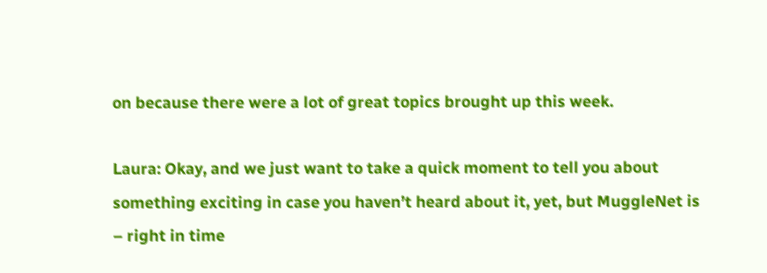on because there were a lot of great topics brought up this week.

Laura: Okay, and we just want to take a quick moment to tell you about something exciting in case you haven’t heard about it, yet, but MuggleNet is – right in time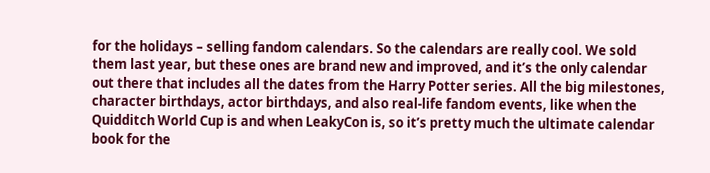for the holidays – selling fandom calendars. So the calendars are really cool. We sold them last year, but these ones are brand new and improved, and it’s the only calendar out there that includes all the dates from the Harry Potter series. All the big milestones, character birthdays, actor birthdays, and also real-life fandom events, like when the Quidditch World Cup is and when LeakyCon is, so it’s pretty much the ultimate calendar book for the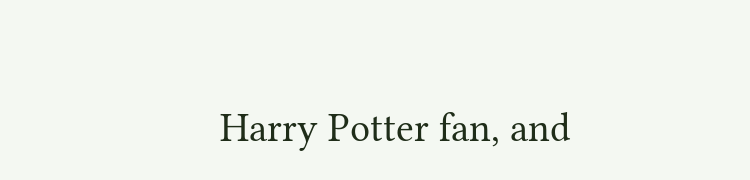Harry Potter fan, and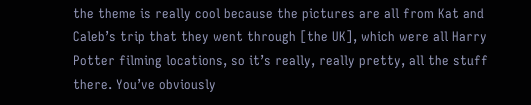the theme is really cool because the pictures are all from Kat and Caleb’s trip that they went through [the UK], which were all Harry Potter filming locations, so it’s really, really pretty, all the stuff there. You’ve obviously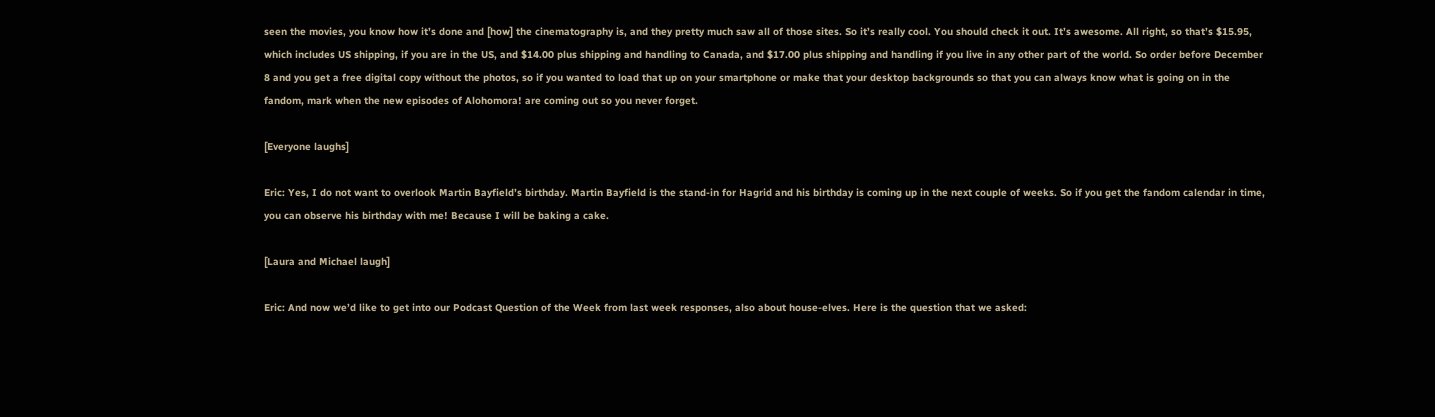seen the movies, you know how it’s done and [how] the cinematography is, and they pretty much saw all of those sites. So it’s really cool. You should check it out. It’s awesome. All right, so that’s $15.95, which includes US shipping, if you are in the US, and $14.00 plus shipping and handling to Canada, and $17.00 plus shipping and handling if you live in any other part of the world. So order before December 8 and you get a free digital copy without the photos, so if you wanted to load that up on your smartphone or make that your desktop backgrounds so that you can always know what is going on in the fandom, mark when the new episodes of Alohomora! are coming out so you never forget.

[Everyone laughs]

Eric: Yes, I do not want to overlook Martin Bayfield’s birthday. Martin Bayfield is the stand-in for Hagrid and his birthday is coming up in the next couple of weeks. So if you get the fandom calendar in time, you can observe his birthday with me! Because I will be baking a cake.

[Laura and Michael laugh]

Eric: And now we’d like to get into our Podcast Question of the Week from last week responses, also about house-elves. Here is the question that we asked: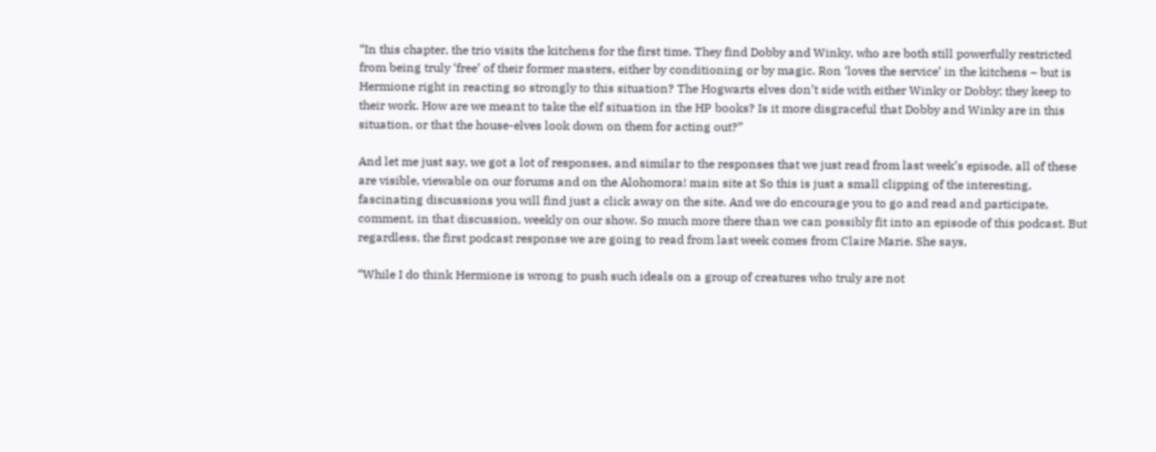“In this chapter, the trio visits the kitchens for the first time. They find Dobby and Winky, who are both still powerfully restricted from being truly ‘free’ of their former masters, either by conditioning or by magic. Ron ‘loves the service’ in the kitchens – but is Hermione right in reacting so strongly to this situation? The Hogwarts elves don’t side with either Winky or Dobby; they keep to their work. How are we meant to take the elf situation in the HP books? Is it more disgraceful that Dobby and Winky are in this situation, or that the house-elves look down on them for acting out?”

And let me just say, we got a lot of responses, and similar to the responses that we just read from last week’s episode, all of these are visible, viewable on our forums and on the Alohomora! main site at So this is just a small clipping of the interesting, fascinating discussions you will find just a click away on the site. And we do encourage you to go and read and participate, comment, in that discussion, weekly on our show. So much more there than we can possibly fit into an episode of this podcast. But regardless, the first podcast response we are going to read from last week comes from Claire Marie. She says,

“While I do think Hermione is wrong to push such ideals on a group of creatures who truly are not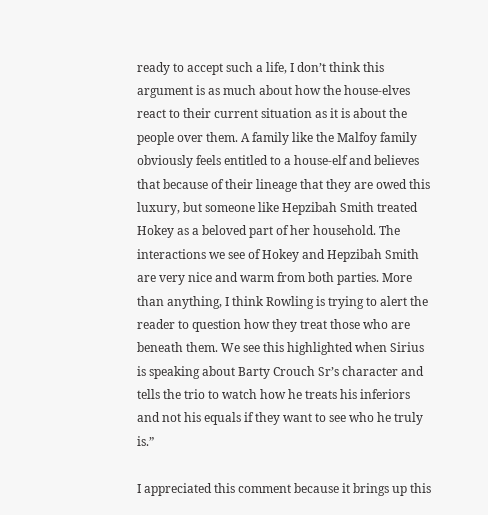ready to accept such a life, I don’t think this argument is as much about how the house-elves react to their current situation as it is about the people over them. A family like the Malfoy family obviously feels entitled to a house-elf and believes that because of their lineage that they are owed this luxury, but someone like Hepzibah Smith treated Hokey as a beloved part of her household. The interactions we see of Hokey and Hepzibah Smith are very nice and warm from both parties. More than anything, I think Rowling is trying to alert the reader to question how they treat those who are beneath them. We see this highlighted when Sirius is speaking about Barty Crouch Sr’s character and tells the trio to watch how he treats his inferiors and not his equals if they want to see who he truly is.”

I appreciated this comment because it brings up this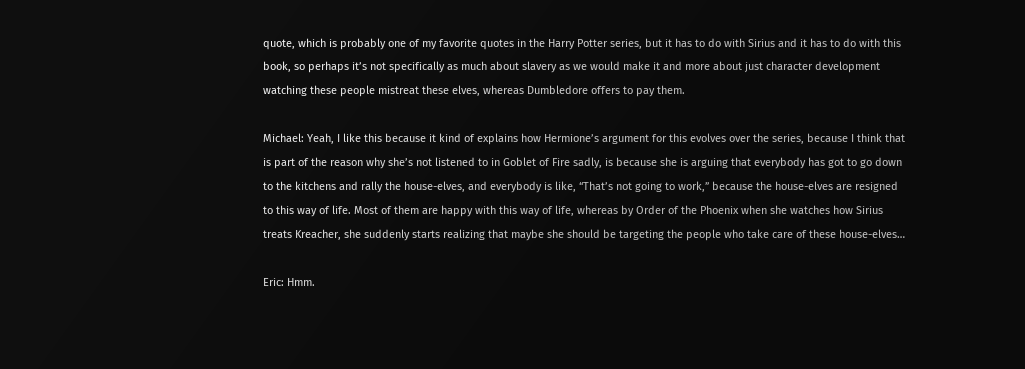quote, which is probably one of my favorite quotes in the Harry Potter series, but it has to do with Sirius and it has to do with this book, so perhaps it’s not specifically as much about slavery as we would make it and more about just character development watching these people mistreat these elves, whereas Dumbledore offers to pay them.

Michael: Yeah, I like this because it kind of explains how Hermione’s argument for this evolves over the series, because I think that is part of the reason why she’s not listened to in Goblet of Fire sadly, is because she is arguing that everybody has got to go down to the kitchens and rally the house-elves, and everybody is like, “That’s not going to work,” because the house-elves are resigned to this way of life. Most of them are happy with this way of life, whereas by Order of the Phoenix when she watches how Sirius treats Kreacher, she suddenly starts realizing that maybe she should be targeting the people who take care of these house-elves…

Eric: Hmm.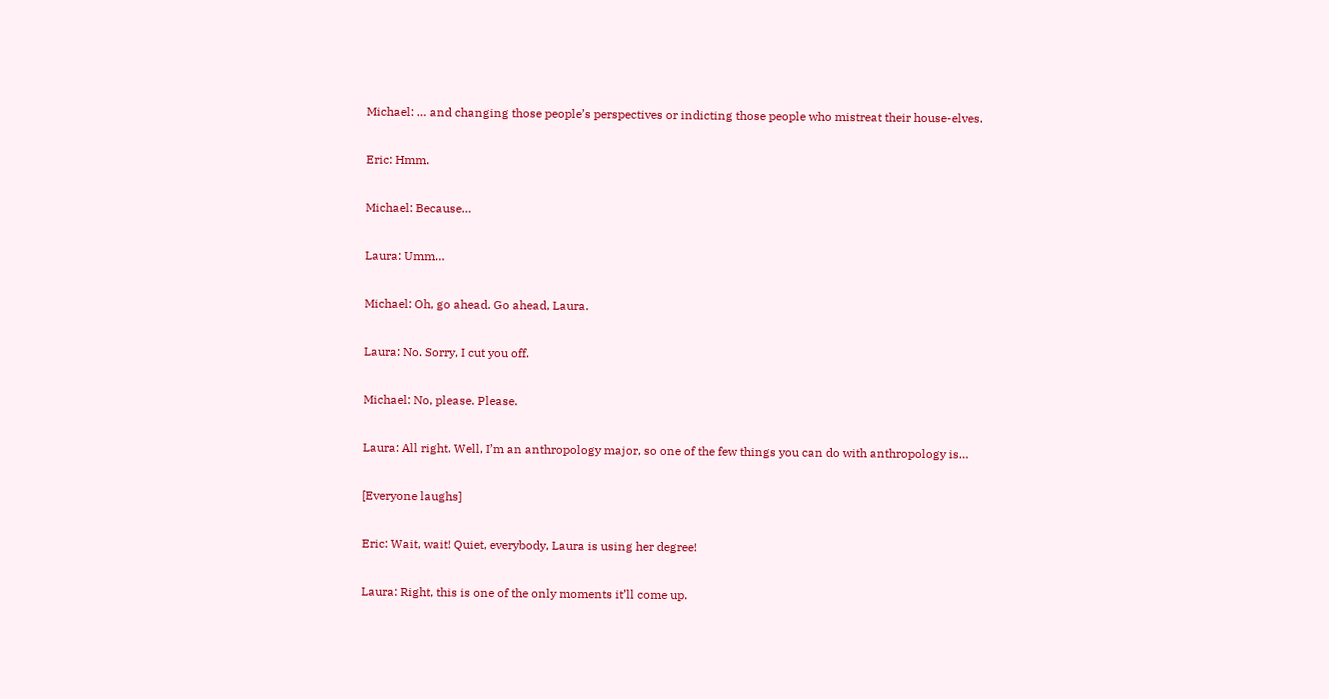Michael: … and changing those people’s perspectives or indicting those people who mistreat their house-elves.

Eric: Hmm.

Michael: Because…

Laura: Umm…

Michael: Oh, go ahead. Go ahead, Laura.

Laura: No. Sorry, I cut you off.

Michael: No, please. Please.

Laura: All right. Well, I’m an anthropology major, so one of the few things you can do with anthropology is…

[Everyone laughs]

Eric: Wait, wait! Quiet, everybody, Laura is using her degree!

Laura: Right, this is one of the only moments it’ll come up.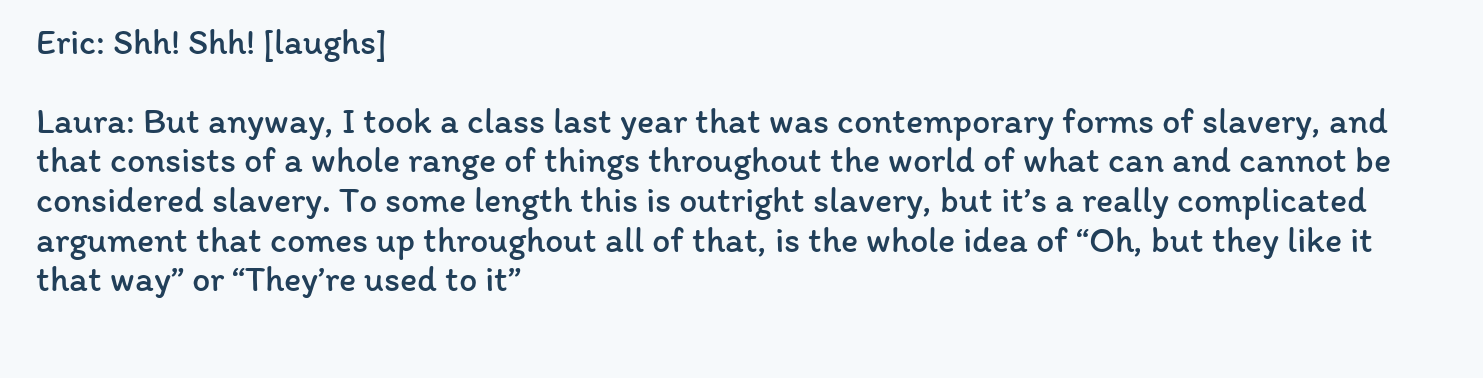Eric: Shh! Shh! [laughs]

Laura: But anyway, I took a class last year that was contemporary forms of slavery, and that consists of a whole range of things throughout the world of what can and cannot be considered slavery. To some length this is outright slavery, but it’s a really complicated argument that comes up throughout all of that, is the whole idea of “Oh, but they like it that way” or “They’re used to it”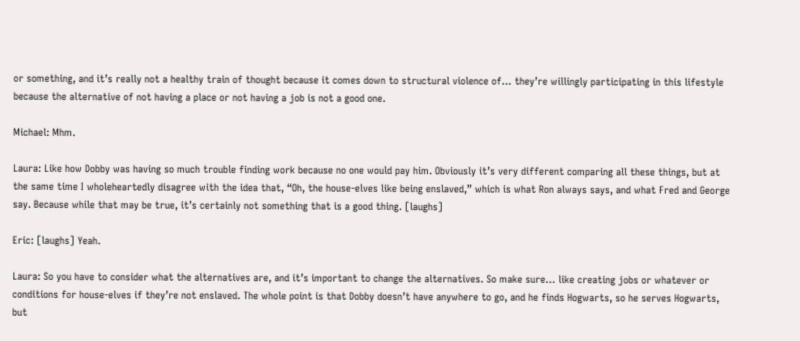or something, and it’s really not a healthy train of thought because it comes down to structural violence of… they’re willingly participating in this lifestyle because the alternative of not having a place or not having a job is not a good one.

Michael: Mhm.

Laura: Like how Dobby was having so much trouble finding work because no one would pay him. Obviously it’s very different comparing all these things, but at the same time I wholeheartedly disagree with the idea that, “Oh, the house-elves like being enslaved,” which is what Ron always says, and what Fred and George say. Because while that may be true, it’s certainly not something that is a good thing. [laughs]

Eric: [laughs] Yeah.

Laura: So you have to consider what the alternatives are, and it’s important to change the alternatives. So make sure… like creating jobs or whatever or conditions for house-elves if they’re not enslaved. The whole point is that Dobby doesn’t have anywhere to go, and he finds Hogwarts, so he serves Hogwarts, but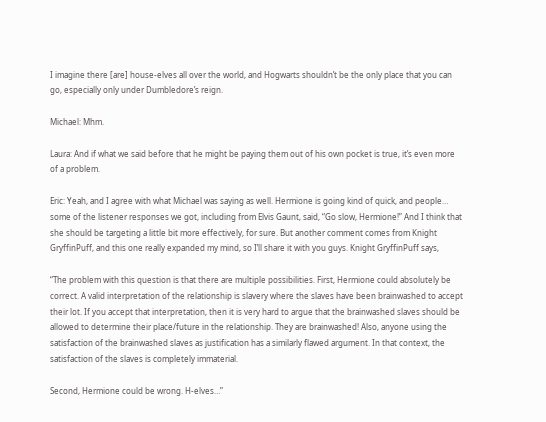I imagine there [are] house-elves all over the world, and Hogwarts shouldn’t be the only place that you can go, especially only under Dumbledore’s reign.

Michael: Mhm.

Laura: And if what we said before that he might be paying them out of his own pocket is true, it’s even more of a problem.

Eric: Yeah, and I agree with what Michael was saying as well. Hermione is going kind of quick, and people… some of the listener responses we got, including from Elvis Gaunt, said, “Go slow, Hermione!” And I think that she should be targeting a little bit more effectively, for sure. But another comment comes from Knight GryffinPuff, and this one really expanded my mind, so I’ll share it with you guys. Knight GryffinPuff says,

“The problem with this question is that there are multiple possibilities. First, Hermione could absolutely be correct. A valid interpretation of the relationship is slavery where the slaves have been brainwashed to accept their lot. If you accept that interpretation, then it is very hard to argue that the brainwashed slaves should be allowed to determine their place/future in the relationship. They are brainwashed! Also, anyone using the satisfaction of the brainwashed slaves as justification has a similarly flawed argument. In that context, the satisfaction of the slaves is completely immaterial.

Second, Hermione could be wrong. H-elves…”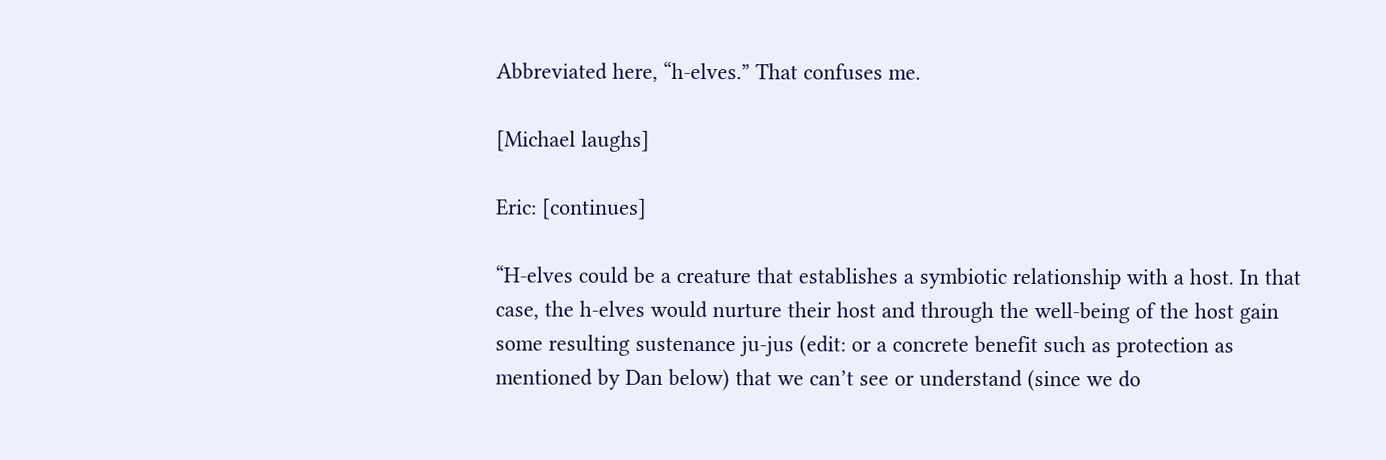Abbreviated here, “h-elves.” That confuses me.

[Michael laughs]

Eric: [continues]

“H-elves could be a creature that establishes a symbiotic relationship with a host. In that case, the h-elves would nurture their host and through the well-being of the host gain some resulting sustenance ju-jus (edit: or a concrete benefit such as protection as mentioned by Dan below) that we can’t see or understand (since we do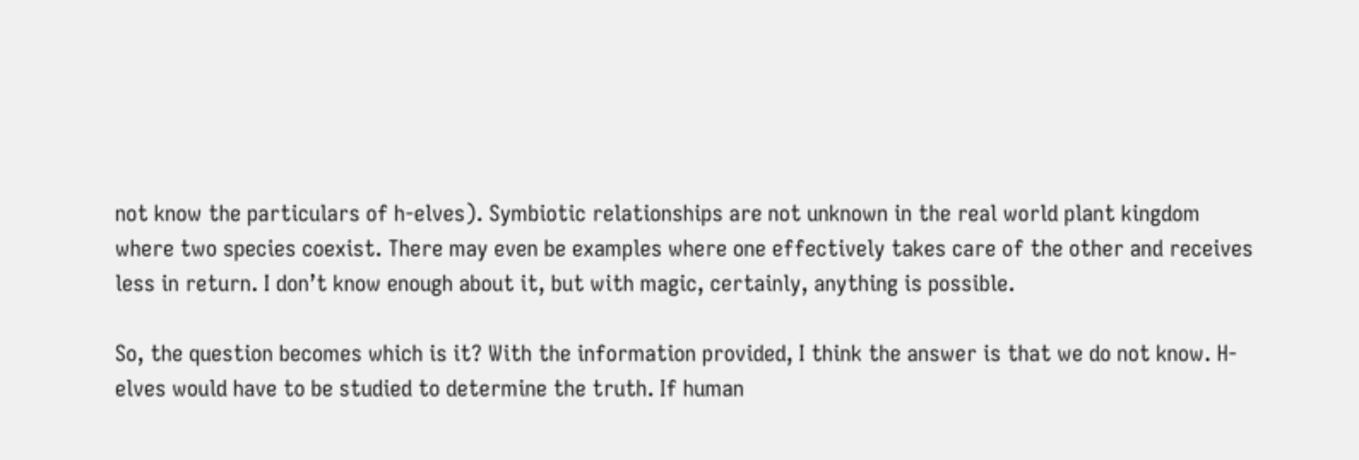not know the particulars of h-elves). Symbiotic relationships are not unknown in the real world plant kingdom where two species coexist. There may even be examples where one effectively takes care of the other and receives less in return. I don’t know enough about it, but with magic, certainly, anything is possible.

So, the question becomes which is it? With the information provided, I think the answer is that we do not know. H-elves would have to be studied to determine the truth. If human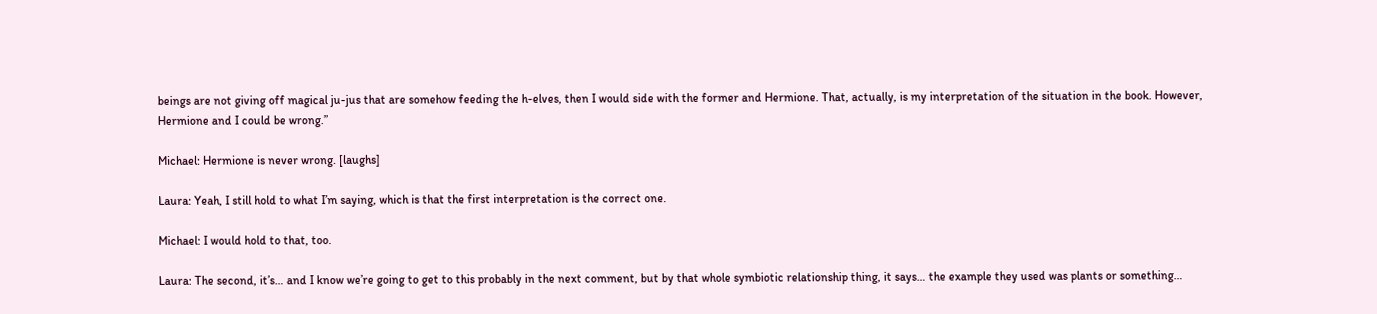beings are not giving off magical ju-jus that are somehow feeding the h-elves, then I would side with the former and Hermione. That, actually, is my interpretation of the situation in the book. However, Hermione and I could be wrong.”

Michael: Hermione is never wrong. [laughs]

Laura: Yeah, I still hold to what I’m saying, which is that the first interpretation is the correct one.

Michael: I would hold to that, too.

Laura: The second, it’s… and I know we’re going to get to this probably in the next comment, but by that whole symbiotic relationship thing, it says… the example they used was plants or something…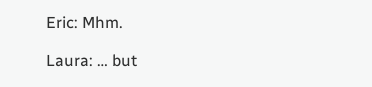Eric: Mhm.

Laura: … but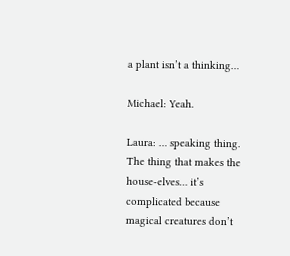a plant isn’t a thinking…

Michael: Yeah.

Laura: … speaking thing. The thing that makes the house-elves… it’s complicated because magical creatures don’t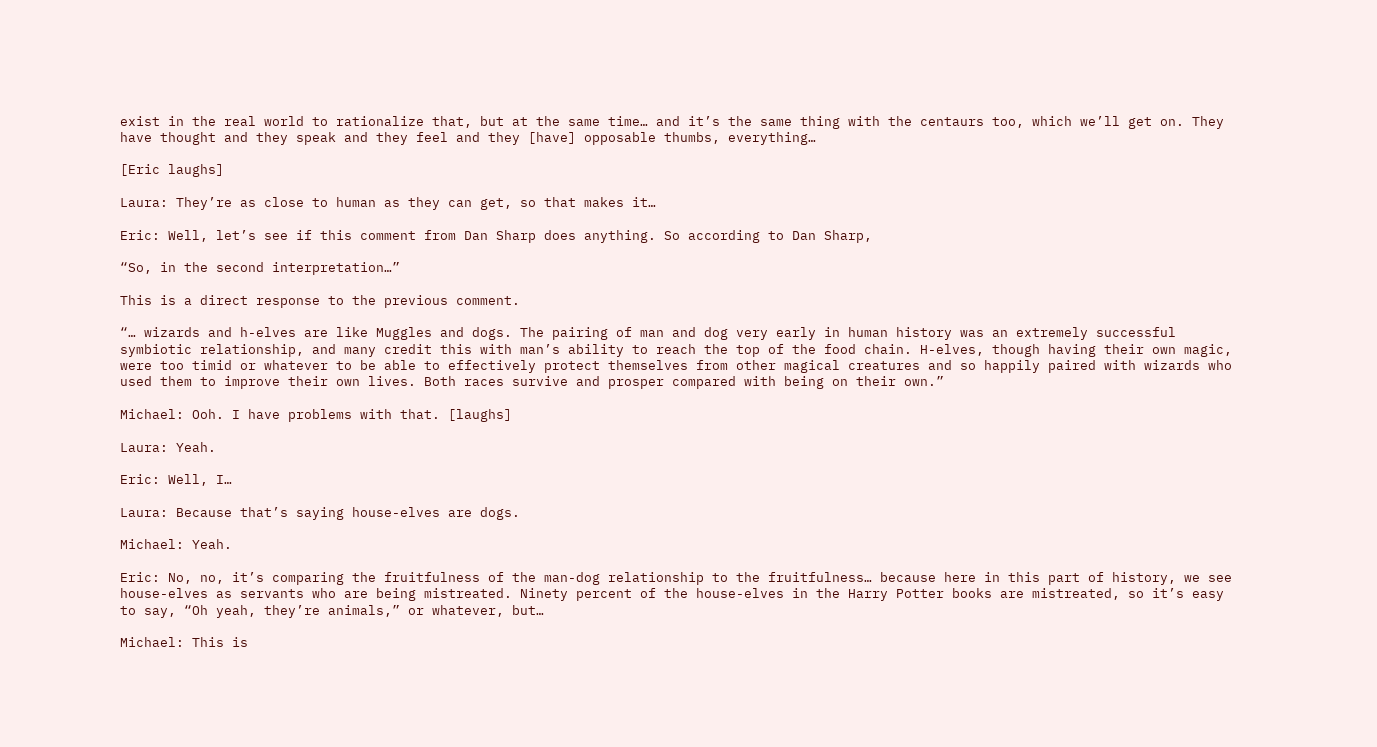exist in the real world to rationalize that, but at the same time… and it’s the same thing with the centaurs too, which we’ll get on. They have thought and they speak and they feel and they [have] opposable thumbs, everything…

[Eric laughs]

Laura: They’re as close to human as they can get, so that makes it…

Eric: Well, let’s see if this comment from Dan Sharp does anything. So according to Dan Sharp,

“So, in the second interpretation…”

This is a direct response to the previous comment.

“… wizards and h-elves are like Muggles and dogs. The pairing of man and dog very early in human history was an extremely successful symbiotic relationship, and many credit this with man’s ability to reach the top of the food chain. H-elves, though having their own magic, were too timid or whatever to be able to effectively protect themselves from other magical creatures and so happily paired with wizards who used them to improve their own lives. Both races survive and prosper compared with being on their own.”

Michael: Ooh. I have problems with that. [laughs]

Laura: Yeah.

Eric: Well, I…

Laura: Because that’s saying house-elves are dogs.

Michael: Yeah.

Eric: No, no, it’s comparing the fruitfulness of the man-dog relationship to the fruitfulness… because here in this part of history, we see house-elves as servants who are being mistreated. Ninety percent of the house-elves in the Harry Potter books are mistreated, so it’s easy to say, “Oh yeah, they’re animals,” or whatever, but…

Michael: This is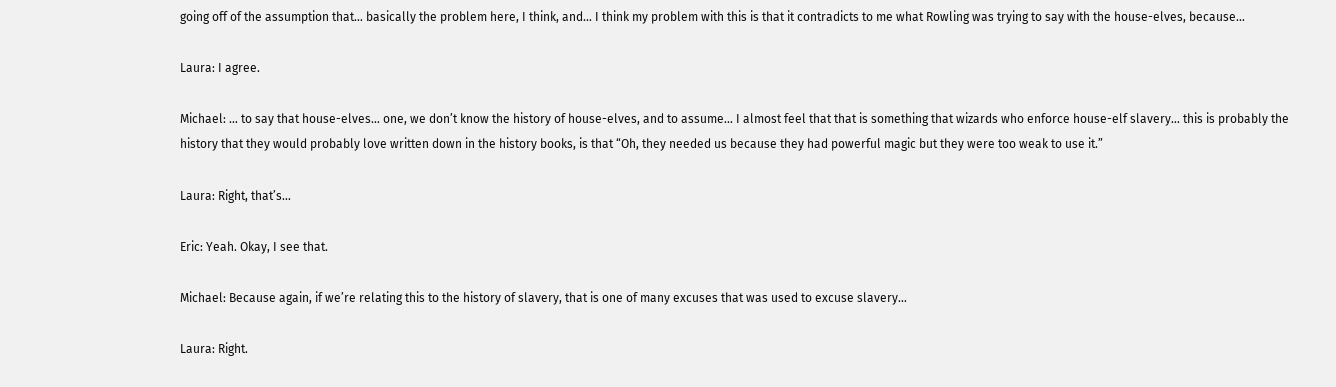going off of the assumption that… basically the problem here, I think, and… I think my problem with this is that it contradicts to me what Rowling was trying to say with the house-elves, because…

Laura: I agree.

Michael: … to say that house-elves… one, we don’t know the history of house-elves, and to assume… I almost feel that that is something that wizards who enforce house-elf slavery… this is probably the history that they would probably love written down in the history books, is that “Oh, they needed us because they had powerful magic but they were too weak to use it.”

Laura: Right, that’s…

Eric: Yeah. Okay, I see that.

Michael: Because again, if we’re relating this to the history of slavery, that is one of many excuses that was used to excuse slavery…

Laura: Right.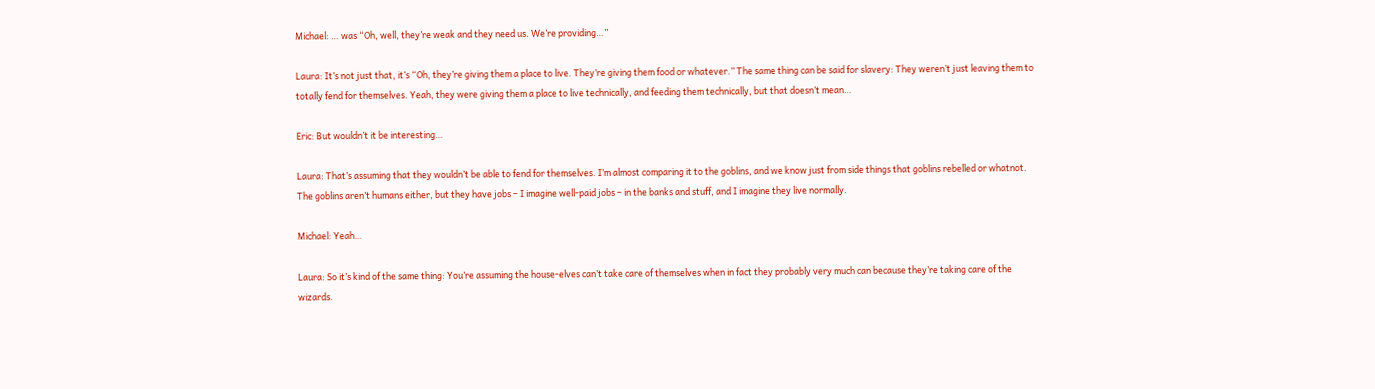Michael: … was “Oh, well, they’re weak and they need us. We’re providing…”

Laura: It’s not just that, it’s “Oh, they’re giving them a place to live. They’re giving them food or whatever.” The same thing can be said for slavery: They weren’t just leaving them to totally fend for themselves. Yeah, they were giving them a place to live technically, and feeding them technically, but that doesn’t mean…

Eric: But wouldn’t it be interesting…

Laura: That’s assuming that they wouldn’t be able to fend for themselves. I’m almost comparing it to the goblins, and we know just from side things that goblins rebelled or whatnot. The goblins aren’t humans either, but they have jobs – I imagine well-paid jobs – in the banks and stuff, and I imagine they live normally.

Michael: Yeah…

Laura: So it’s kind of the same thing: You’re assuming the house-elves can’t take care of themselves when in fact they probably very much can because they’re taking care of the wizards.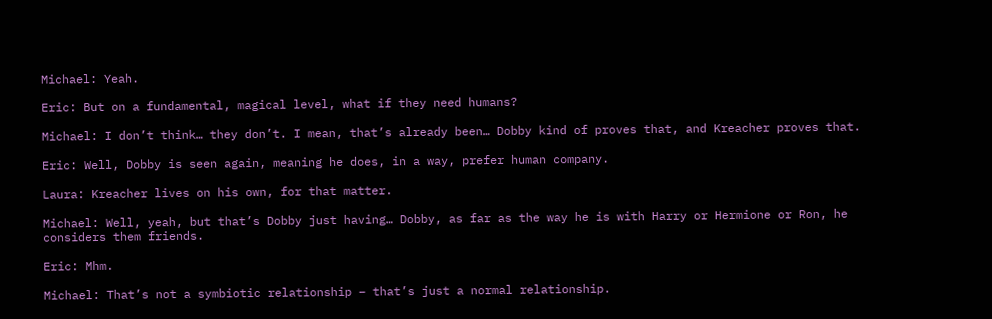Michael: Yeah.

Eric: But on a fundamental, magical level, what if they need humans?

Michael: I don’t think… they don’t. I mean, that’s already been… Dobby kind of proves that, and Kreacher proves that.

Eric: Well, Dobby is seen again, meaning he does, in a way, prefer human company.

Laura: Kreacher lives on his own, for that matter.

Michael: Well, yeah, but that’s Dobby just having… Dobby, as far as the way he is with Harry or Hermione or Ron, he considers them friends.

Eric: Mhm.

Michael: That’s not a symbiotic relationship – that’s just a normal relationship.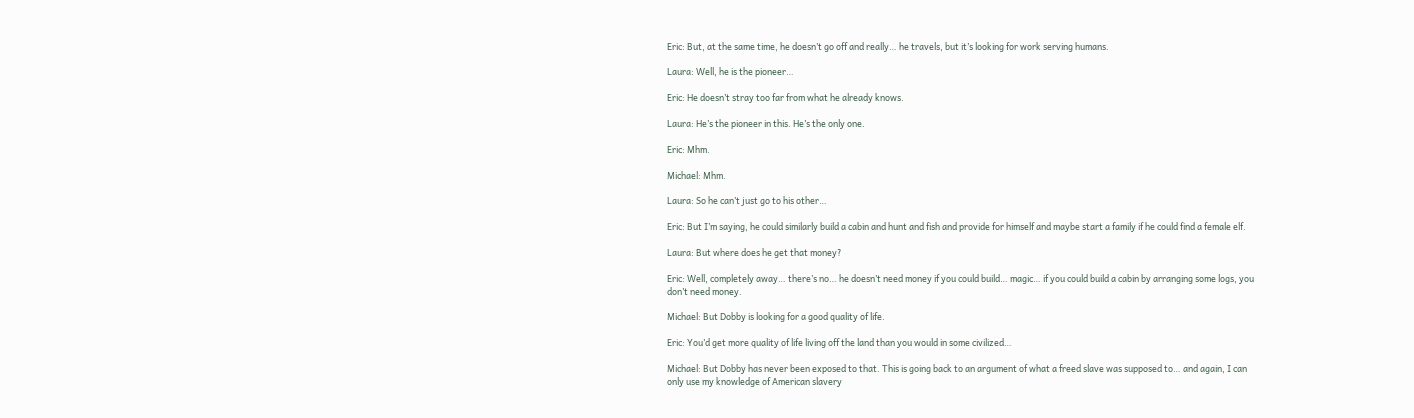Eric: But, at the same time, he doesn’t go off and really… he travels, but it’s looking for work serving humans.

Laura: Well, he is the pioneer…

Eric: He doesn’t stray too far from what he already knows.

Laura: He’s the pioneer in this. He’s the only one.

Eric: Mhm.

Michael: Mhm.

Laura: So he can’t just go to his other…

Eric: But I’m saying, he could similarly build a cabin and hunt and fish and provide for himself and maybe start a family if he could find a female elf.

Laura: But where does he get that money?

Eric: Well, completely away… there’s no… he doesn’t need money if you could build… magic… if you could build a cabin by arranging some logs, you don’t need money.

Michael: But Dobby is looking for a good quality of life.

Eric: You’d get more quality of life living off the land than you would in some civilized…

Michael: But Dobby has never been exposed to that. This is going back to an argument of what a freed slave was supposed to… and again, I can only use my knowledge of American slavery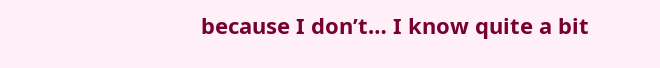because I don’t… I know quite a bit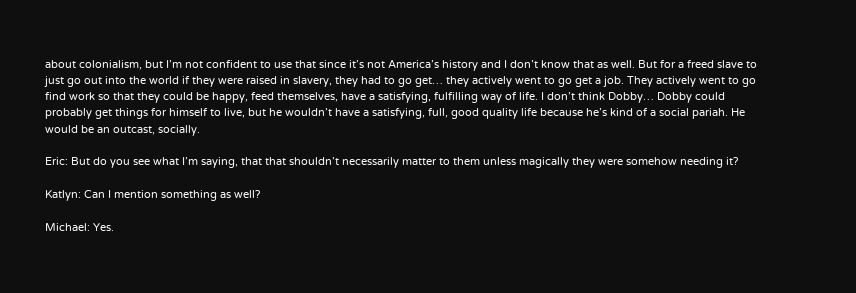about colonialism, but I’m not confident to use that since it’s not America’s history and I don’t know that as well. But for a freed slave to just go out into the world if they were raised in slavery, they had to go get… they actively went to go get a job. They actively went to go find work so that they could be happy, feed themselves, have a satisfying, fulfilling way of life. I don’t think Dobby… Dobby could probably get things for himself to live, but he wouldn’t have a satisfying, full, good quality life because he’s kind of a social pariah. He would be an outcast, socially.

Eric: But do you see what I’m saying, that that shouldn’t necessarily matter to them unless magically they were somehow needing it?

Katlyn: Can I mention something as well?

Michael: Yes.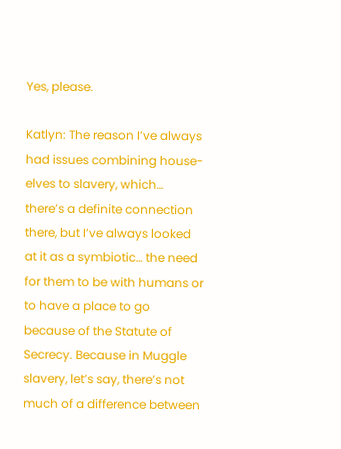Yes, please.

Katlyn: The reason I’ve always had issues combining house-elves to slavery, which… there’s a definite connection there, but I’ve always looked at it as a symbiotic… the need for them to be with humans or to have a place to go because of the Statute of Secrecy. Because in Muggle slavery, let’s say, there’s not much of a difference between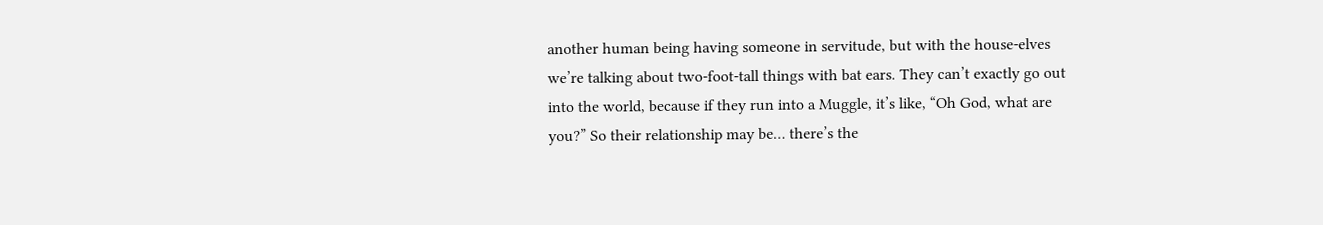another human being having someone in servitude, but with the house-elves we’re talking about two-foot-tall things with bat ears. They can’t exactly go out into the world, because if they run into a Muggle, it’s like, “Oh God, what are you?” So their relationship may be… there’s the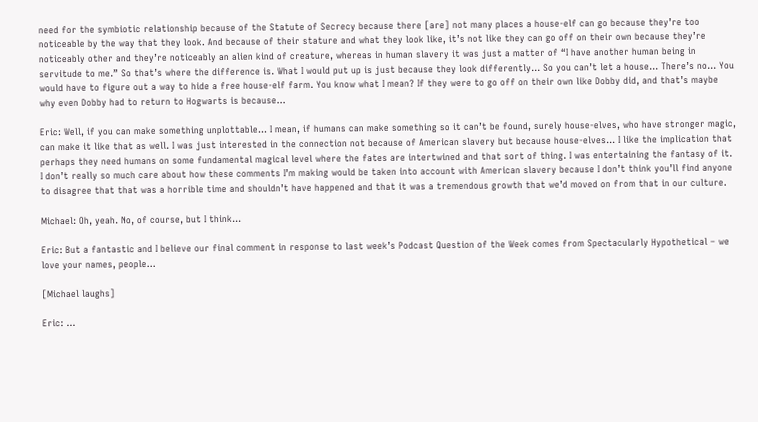need for the symbiotic relationship because of the Statute of Secrecy because there [are] not many places a house-elf can go because they’re too noticeable by the way that they look. And because of their stature and what they look like, it’s not like they can go off on their own because they’re noticeably other and they’re noticeably an alien kind of creature, whereas in human slavery it was just a matter of “I have another human being in servitude to me.” So that’s where the difference is. What I would put up is just because they look differently… So you can’t let a house… There’s no… You would have to figure out a way to hide a free house-elf farm. You know what I mean? If they were to go off on their own like Dobby did, and that’s maybe why even Dobby had to return to Hogwarts is because…

Eric: Well, if you can make something unplottable… I mean, if humans can make something so it can’t be found, surely house-elves, who have stronger magic, can make it like that as well. I was just interested in the connection not because of American slavery but because house-elves… I like the implication that perhaps they need humans on some fundamental magical level where the fates are intertwined and that sort of thing. I was entertaining the fantasy of it. I don’t really so much care about how these comments I’m making would be taken into account with American slavery because I don’t think you’ll find anyone to disagree that that was a horrible time and shouldn’t have happened and that it was a tremendous growth that we’d moved on from that in our culture.

Michael: Oh, yeah. No, of course, but I think…

Eric: But a fantastic and I believe our final comment in response to last week’s Podcast Question of the Week comes from Spectacularly Hypothetical – we love your names, people…

[Michael laughs]

Eric: …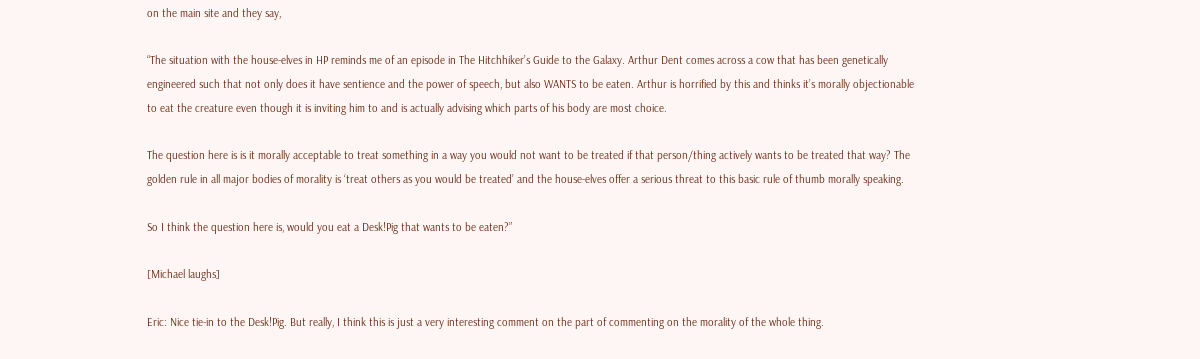on the main site and they say,

“The situation with the house-elves in HP reminds me of an episode in The Hitchhiker’s Guide to the Galaxy. Arthur Dent comes across a cow that has been genetically engineered such that not only does it have sentience and the power of speech, but also WANTS to be eaten. Arthur is horrified by this and thinks it’s morally objectionable to eat the creature even though it is inviting him to and is actually advising which parts of his body are most choice.

The question here is is it morally acceptable to treat something in a way you would not want to be treated if that person/thing actively wants to be treated that way? The golden rule in all major bodies of morality is ‘treat others as you would be treated’ and the house-elves offer a serious threat to this basic rule of thumb morally speaking.

So I think the question here is, would you eat a Desk!Pig that wants to be eaten?”

[Michael laughs]

Eric: Nice tie-in to the Desk!Pig. But really, I think this is just a very interesting comment on the part of commenting on the morality of the whole thing.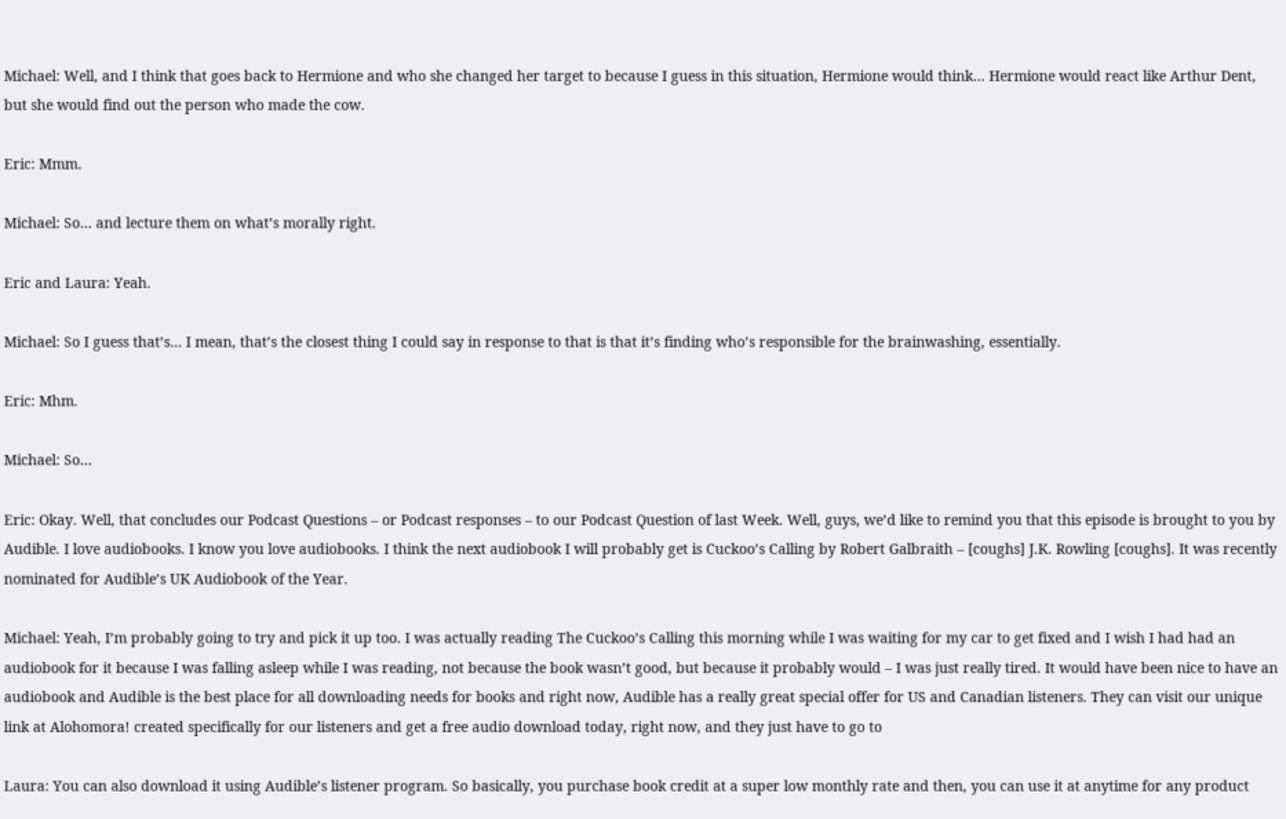Michael: Well, and I think that goes back to Hermione and who she changed her target to because I guess in this situation, Hermione would think… Hermione would react like Arthur Dent, but she would find out the person who made the cow.

Eric: Mmm.

Michael: So… and lecture them on what’s morally right.

Eric and Laura: Yeah.

Michael: So I guess that’s… I mean, that’s the closest thing I could say in response to that is that it’s finding who’s responsible for the brainwashing, essentially.

Eric: Mhm.

Michael: So…

Eric: Okay. Well, that concludes our Podcast Questions – or Podcast responses – to our Podcast Question of last Week. Well, guys, we’d like to remind you that this episode is brought to you by Audible. I love audiobooks. I know you love audiobooks. I think the next audiobook I will probably get is Cuckoo’s Calling by Robert Galbraith – [coughs] J.K. Rowling [coughs]. It was recently nominated for Audible’s UK Audiobook of the Year.

Michael: Yeah, I’m probably going to try and pick it up too. I was actually reading The Cuckoo’s Calling this morning while I was waiting for my car to get fixed and I wish I had had an audiobook for it because I was falling asleep while I was reading, not because the book wasn’t good, but because it probably would – I was just really tired. It would have been nice to have an audiobook and Audible is the best place for all downloading needs for books and right now, Audible has a really great special offer for US and Canadian listeners. They can visit our unique link at Alohomora! created specifically for our listeners and get a free audio download today, right now, and they just have to go to

Laura: You can also download it using Audible’s listener program. So basically, you purchase book credit at a super low monthly rate and then, you can use it at anytime for any product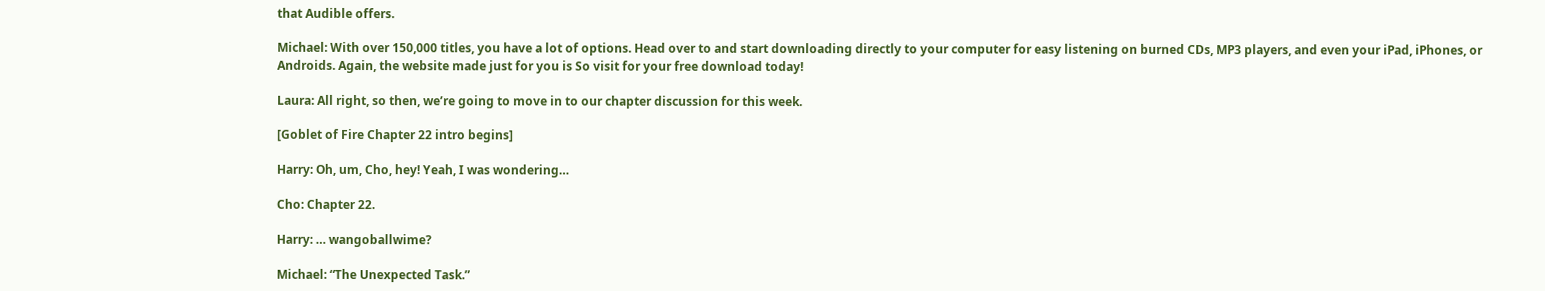that Audible offers.

Michael: With over 150,000 titles, you have a lot of options. Head over to and start downloading directly to your computer for easy listening on burned CDs, MP3 players, and even your iPad, iPhones, or Androids. Again, the website made just for you is So visit for your free download today!

Laura: All right, so then, we’re going to move in to our chapter discussion for this week.

[Goblet of Fire Chapter 22 intro begins]

Harry: Oh, um, Cho, hey! Yeah, I was wondering…

Cho: Chapter 22.

Harry: … wangoballwime?

Michael: “The Unexpected Task.”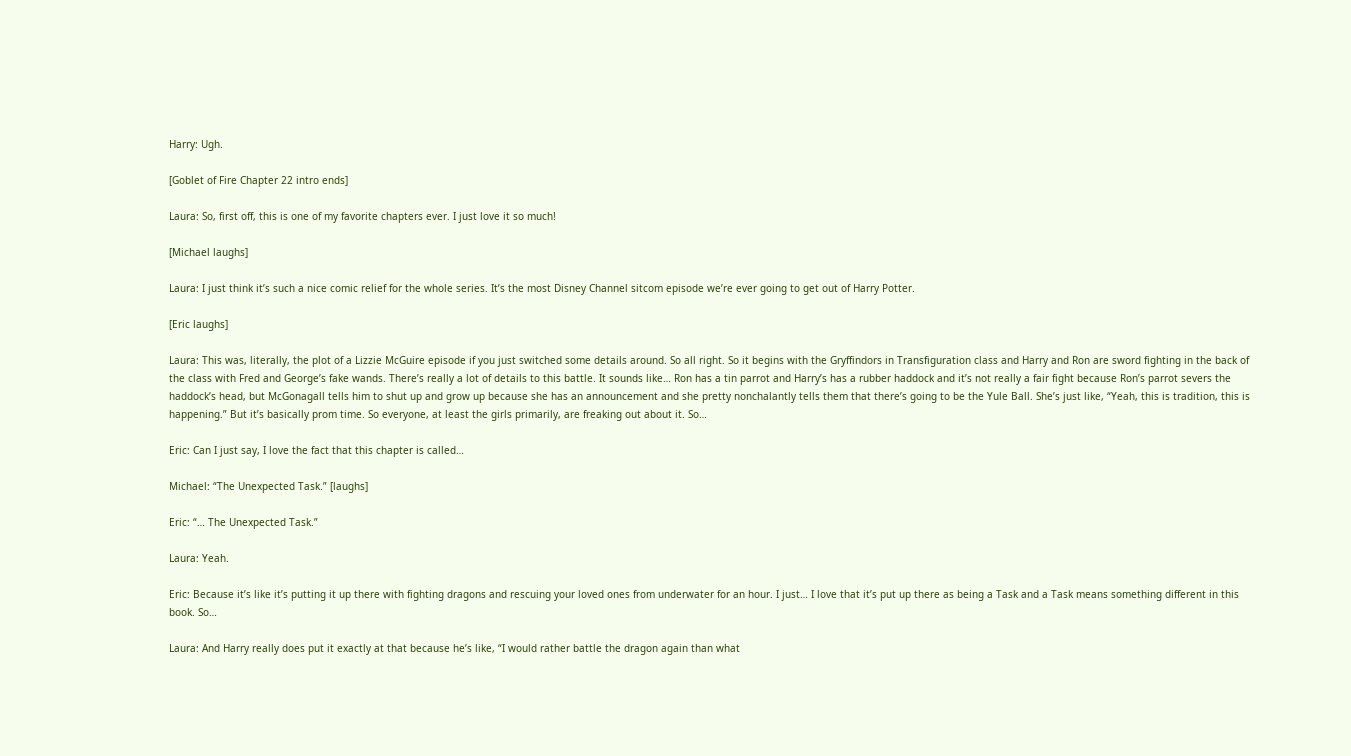Harry: Ugh.

[Goblet of Fire Chapter 22 intro ends]

Laura: So, first off, this is one of my favorite chapters ever. I just love it so much!

[Michael laughs]

Laura: I just think it’s such a nice comic relief for the whole series. It’s the most Disney Channel sitcom episode we’re ever going to get out of Harry Potter.

[Eric laughs]

Laura: This was, literally, the plot of a Lizzie McGuire episode if you just switched some details around. So all right. So it begins with the Gryffindors in Transfiguration class and Harry and Ron are sword fighting in the back of the class with Fred and George’s fake wands. There’s really a lot of details to this battle. It sounds like… Ron has a tin parrot and Harry’s has a rubber haddock and it’s not really a fair fight because Ron’s parrot severs the haddock’s head, but McGonagall tells him to shut up and grow up because she has an announcement and she pretty nonchalantly tells them that there’s going to be the Yule Ball. She’s just like, “Yeah, this is tradition, this is happening.” But it’s basically prom time. So everyone, at least the girls primarily, are freaking out about it. So…

Eric: Can I just say, I love the fact that this chapter is called…

Michael: “The Unexpected Task.” [laughs]

Eric: “… The Unexpected Task.”

Laura: Yeah.

Eric: Because it’s like it’s putting it up there with fighting dragons and rescuing your loved ones from underwater for an hour. I just… I love that it’s put up there as being a Task and a Task means something different in this book. So…

Laura: And Harry really does put it exactly at that because he’s like, “I would rather battle the dragon again than what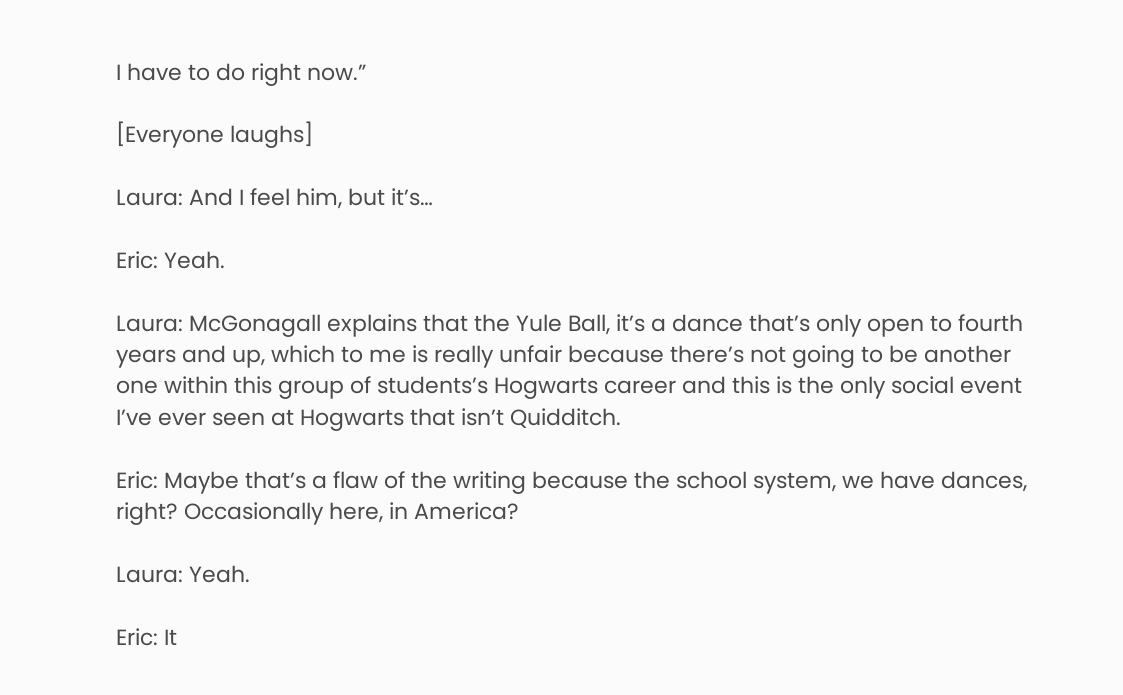I have to do right now.”

[Everyone laughs]

Laura: And I feel him, but it’s…

Eric: Yeah.

Laura: McGonagall explains that the Yule Ball, it’s a dance that’s only open to fourth years and up, which to me is really unfair because there’s not going to be another one within this group of students’s Hogwarts career and this is the only social event I’ve ever seen at Hogwarts that isn’t Quidditch.

Eric: Maybe that’s a flaw of the writing because the school system, we have dances, right? Occasionally here, in America?

Laura: Yeah.

Eric: It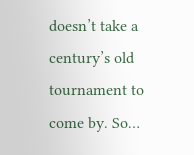doesn’t take a century’s old tournament to come by. So…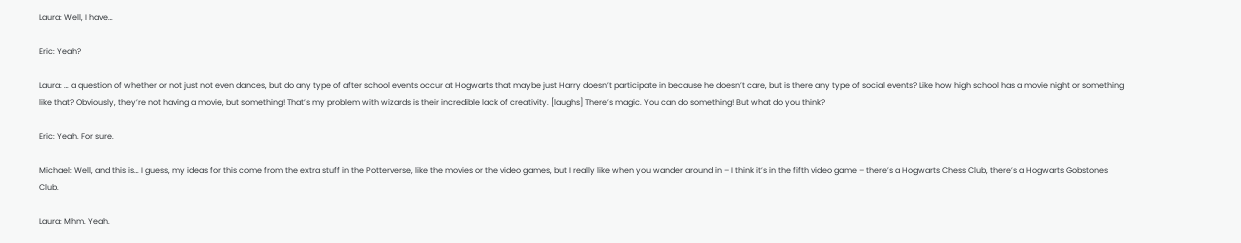Laura: Well, I have…

Eric: Yeah?

Laura: … a question of whether or not just not even dances, but do any type of after school events occur at Hogwarts that maybe just Harry doesn’t participate in because he doesn’t care, but is there any type of social events? Like how high school has a movie night or something like that? Obviously, they’re not having a movie, but something! That’s my problem with wizards is their incredible lack of creativity. [laughs] There’s magic. You can do something! But what do you think?

Eric: Yeah. For sure.

Michael: Well, and this is… I guess, my ideas for this come from the extra stuff in the Potterverse, like the movies or the video games, but I really like when you wander around in – I think it’s in the fifth video game – there’s a Hogwarts Chess Club, there’s a Hogwarts Gobstones Club.

Laura: Mhm. Yeah.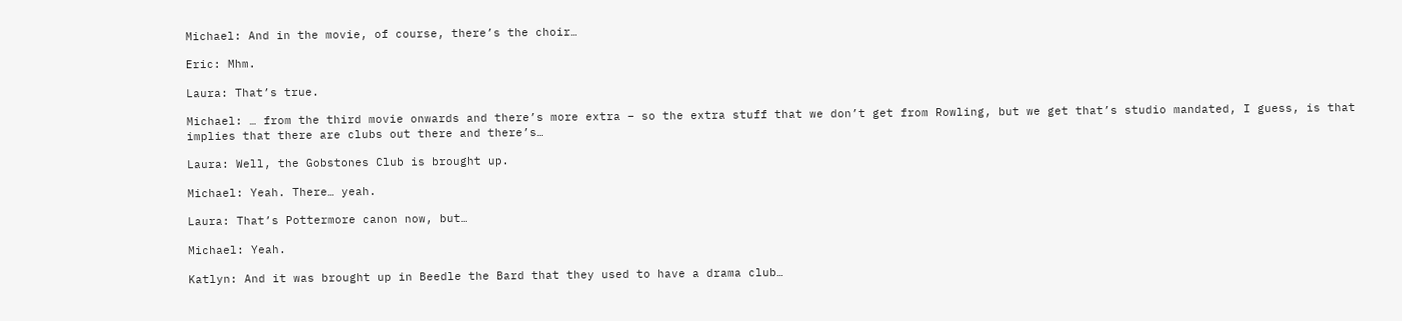Michael: And in the movie, of course, there’s the choir…

Eric: Mhm.

Laura: That’s true.

Michael: … from the third movie onwards and there’s more extra – so the extra stuff that we don’t get from Rowling, but we get that’s studio mandated, I guess, is that implies that there are clubs out there and there’s…

Laura: Well, the Gobstones Club is brought up.

Michael: Yeah. There… yeah.

Laura: That’s Pottermore canon now, but…

Michael: Yeah.

Katlyn: And it was brought up in Beedle the Bard that they used to have a drama club…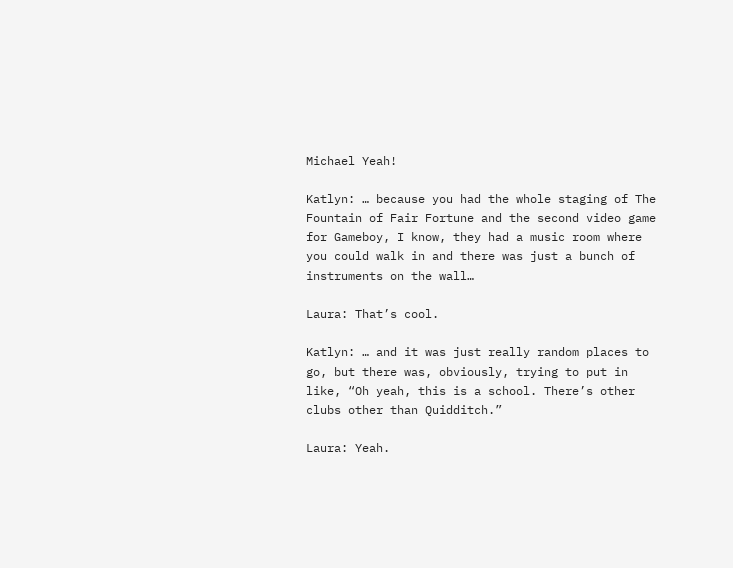Michael Yeah!

Katlyn: … because you had the whole staging of The Fountain of Fair Fortune and the second video game for Gameboy, I know, they had a music room where you could walk in and there was just a bunch of instruments on the wall…

Laura: That’s cool.

Katlyn: … and it was just really random places to go, but there was, obviously, trying to put in like, “Oh yeah, this is a school. There’s other clubs other than Quidditch.”

Laura: Yeah.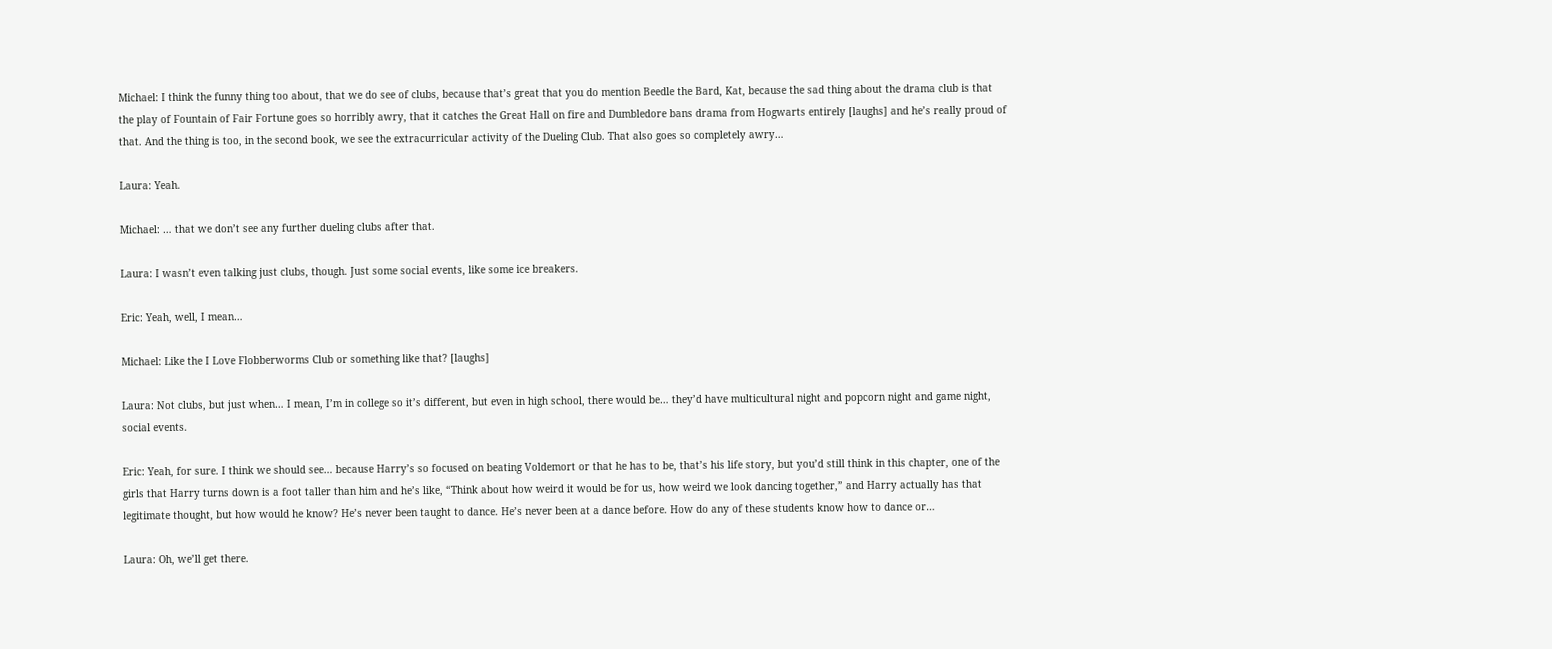Michael: I think the funny thing too about, that we do see of clubs, because that’s great that you do mention Beedle the Bard, Kat, because the sad thing about the drama club is that the play of Fountain of Fair Fortune goes so horribly awry, that it catches the Great Hall on fire and Dumbledore bans drama from Hogwarts entirely [laughs] and he’s really proud of that. And the thing is too, in the second book, we see the extracurricular activity of the Dueling Club. That also goes so completely awry…

Laura: Yeah.

Michael: … that we don’t see any further dueling clubs after that.

Laura: I wasn’t even talking just clubs, though. Just some social events, like some ice breakers.

Eric: Yeah, well, I mean…

Michael: Like the I Love Flobberworms Club or something like that? [laughs]

Laura: Not clubs, but just when… I mean, I’m in college so it’s different, but even in high school, there would be… they’d have multicultural night and popcorn night and game night, social events.

Eric: Yeah, for sure. I think we should see… because Harry’s so focused on beating Voldemort or that he has to be, that’s his life story, but you’d still think in this chapter, one of the girls that Harry turns down is a foot taller than him and he’s like, “Think about how weird it would be for us, how weird we look dancing together,” and Harry actually has that legitimate thought, but how would he know? He’s never been taught to dance. He’s never been at a dance before. How do any of these students know how to dance or…

Laura: Oh, we’ll get there.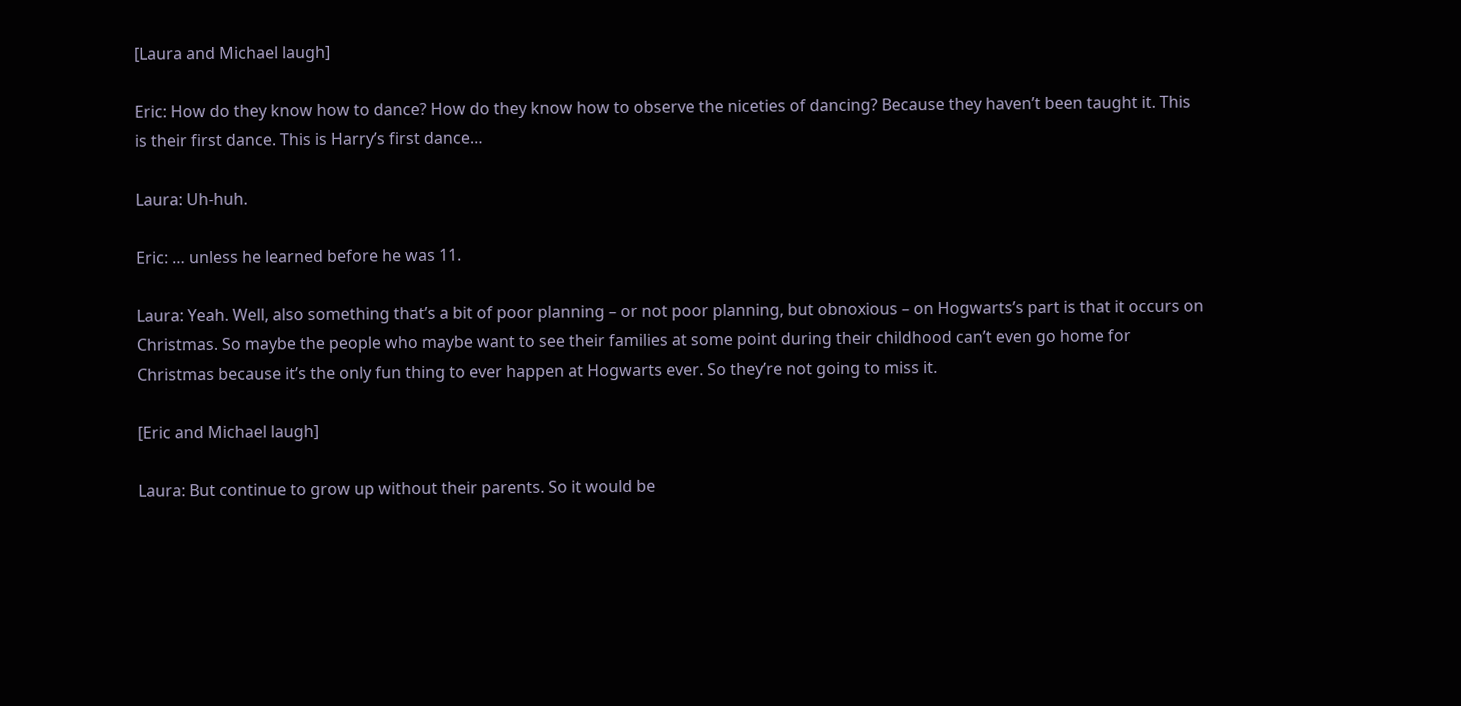[Laura and Michael laugh]

Eric: How do they know how to dance? How do they know how to observe the niceties of dancing? Because they haven’t been taught it. This is their first dance. This is Harry’s first dance…

Laura: Uh-huh.

Eric: … unless he learned before he was 11.

Laura: Yeah. Well, also something that’s a bit of poor planning – or not poor planning, but obnoxious – on Hogwarts’s part is that it occurs on Christmas. So maybe the people who maybe want to see their families at some point during their childhood can’t even go home for Christmas because it’s the only fun thing to ever happen at Hogwarts ever. So they’re not going to miss it.

[Eric and Michael laugh]

Laura: But continue to grow up without their parents. So it would be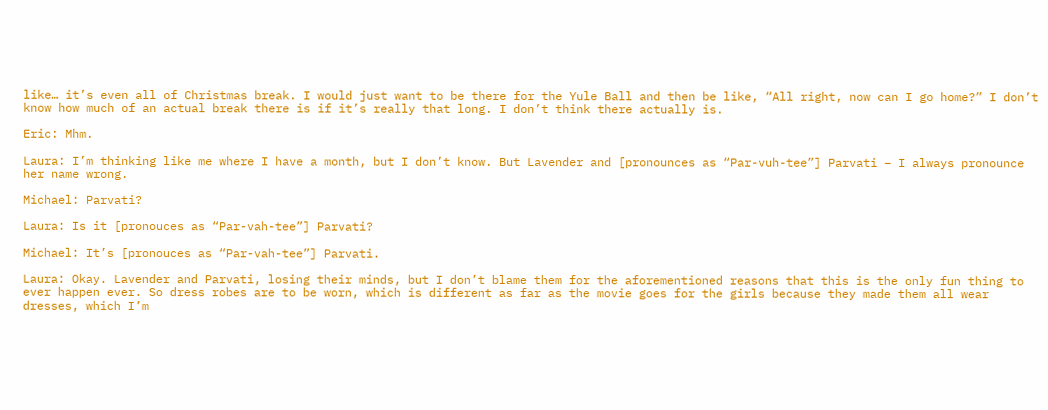like… it’s even all of Christmas break. I would just want to be there for the Yule Ball and then be like, “All right, now can I go home?” I don’t know how much of an actual break there is if it’s really that long. I don’t think there actually is.

Eric: Mhm.

Laura: I’m thinking like me where I have a month, but I don’t know. But Lavender and [pronounces as “Par-vuh-tee”] Parvati – I always pronounce her name wrong.

Michael: Parvati?

Laura: Is it [pronouces as “Par-vah-tee”] Parvati?

Michael: It’s [pronouces as “Par-vah-tee”] Parvati.

Laura: Okay. Lavender and Parvati, losing their minds, but I don’t blame them for the aforementioned reasons that this is the only fun thing to ever happen ever. So dress robes are to be worn, which is different as far as the movie goes for the girls because they made them all wear dresses, which I’m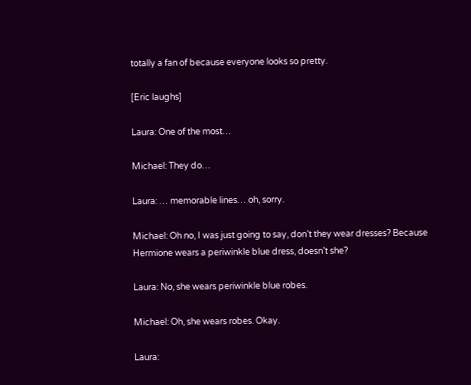totally a fan of because everyone looks so pretty.

[Eric laughs]

Laura: One of the most…

Michael: They do…

Laura: … memorable lines… oh, sorry.

Michael: Oh no, I was just going to say, don’t they wear dresses? Because Hermione wears a periwinkle blue dress, doesn’t she?

Laura: No, she wears periwinkle blue robes.

Michael: Oh, she wears robes. Okay.

Laura: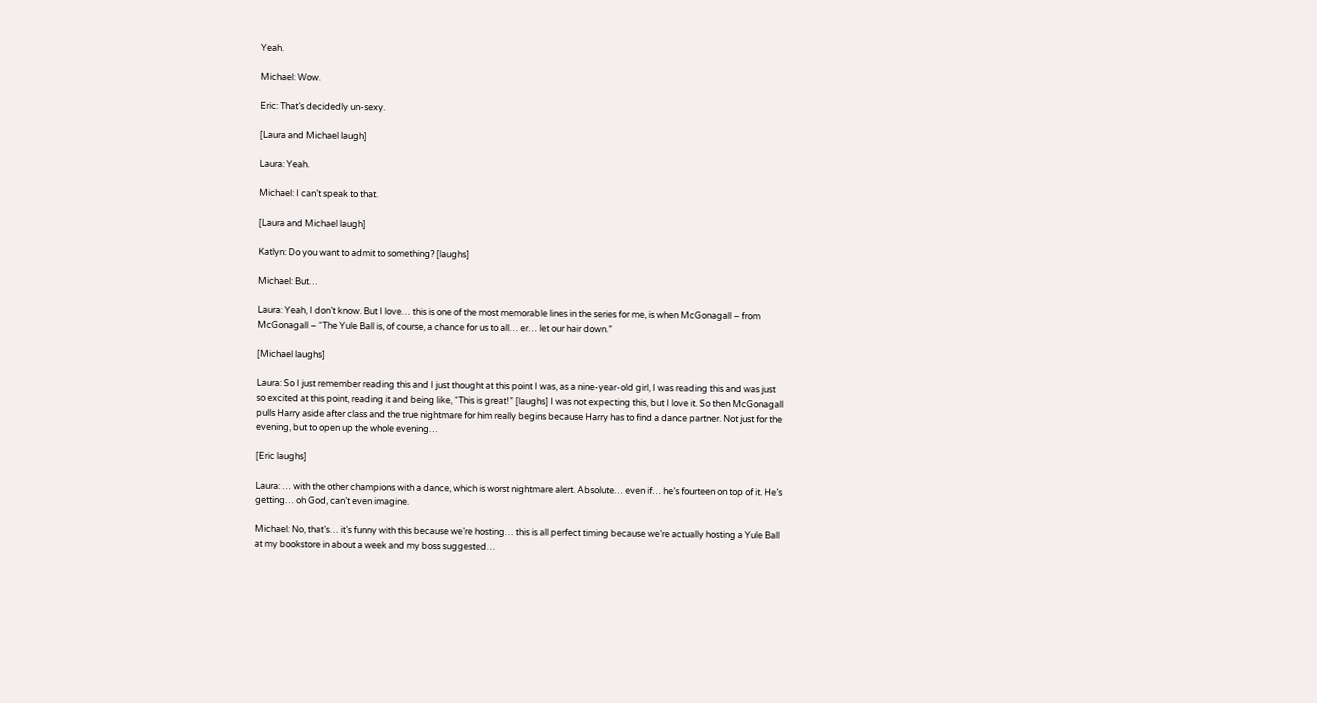Yeah.

Michael: Wow.

Eric: That’s decidedly un-sexy.

[Laura and Michael laugh]

Laura: Yeah.

Michael: I can’t speak to that.

[Laura and Michael laugh]

Katlyn: Do you want to admit to something? [laughs]

Michael: But…

Laura: Yeah, I don’t know. But I love… this is one of the most memorable lines in the series for me, is when McGonagall – from McGonagall – “The Yule Ball is, of course, a chance for us to all… er… let our hair down.”

[Michael laughs]

Laura: So I just remember reading this and I just thought at this point I was, as a nine-year-old girl, I was reading this and was just so excited at this point, reading it and being like, “This is great!” [laughs] I was not expecting this, but I love it. So then McGonagall pulls Harry aside after class and the true nightmare for him really begins because Harry has to find a dance partner. Not just for the evening, but to open up the whole evening…

[Eric laughs]

Laura: … with the other champions with a dance, which is worst nightmare alert. Absolute… even if… he’s fourteen on top of it. He’s getting… oh God, can’t even imagine.

Michael: No, that’s… it’s funny with this because we’re hosting… this is all perfect timing because we’re actually hosting a Yule Ball at my bookstore in about a week and my boss suggested…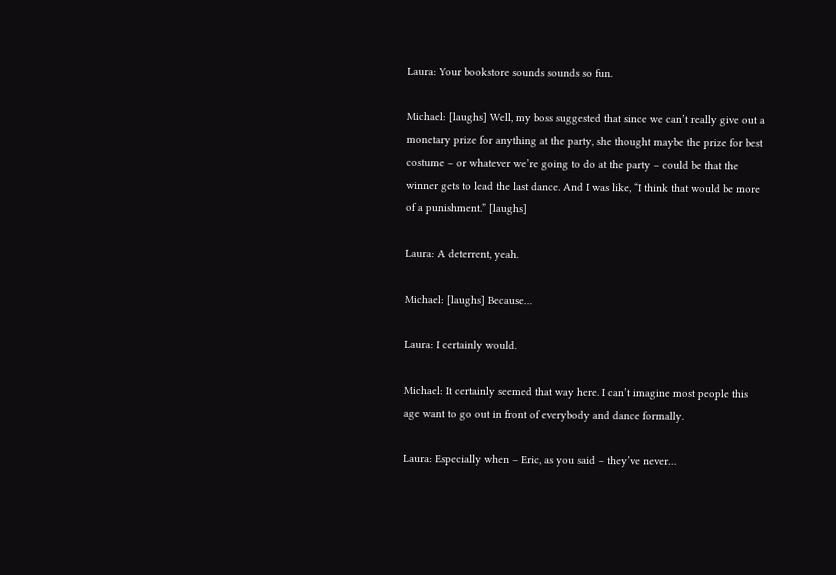Laura: Your bookstore sounds sounds so fun.

Michael: [laughs] Well, my boss suggested that since we can’t really give out a monetary prize for anything at the party, she thought maybe the prize for best costume – or whatever we’re going to do at the party – could be that the winner gets to lead the last dance. And I was like, “I think that would be more of a punishment.” [laughs]

Laura: A deterrent, yeah.

Michael: [laughs] Because…

Laura: I certainly would.

Michael: It certainly seemed that way here. I can’t imagine most people this age want to go out in front of everybody and dance formally.

Laura: Especially when – Eric, as you said – they’ve never…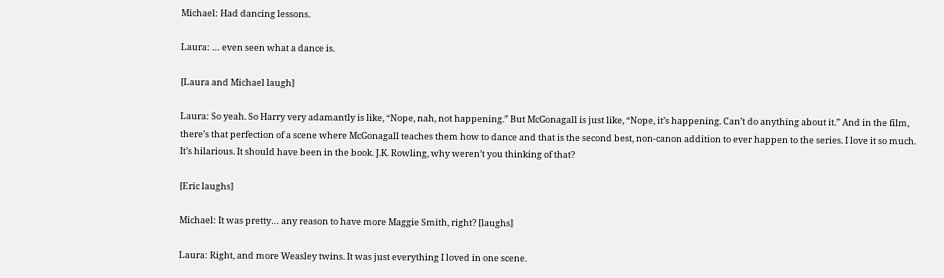Michael: Had dancing lessons.

Laura: … even seen what a dance is.

[Laura and Michael laugh]

Laura: So yeah. So Harry very adamantly is like, “Nope, nah, not happening.” But McGonagall is just like, “Nope, it’s happening. Can’t do anything about it.” And in the film, there’s that perfection of a scene where McGonagall teaches them how to dance and that is the second best, non-canon addition to ever happen to the series. I love it so much. It’s hilarious. It should have been in the book. J.K. Rowling, why weren’t you thinking of that?

[Eric laughs]

Michael: It was pretty… any reason to have more Maggie Smith, right? [laughs]

Laura: Right, and more Weasley twins. It was just everything I loved in one scene.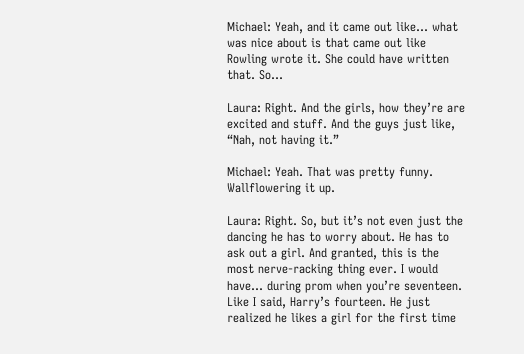Michael: Yeah, and it came out like… what was nice about is that came out like Rowling wrote it. She could have written that. So…

Laura: Right. And the girls, how they’re are excited and stuff. And the guys just like, “Nah, not having it.”

Michael: Yeah. That was pretty funny. Wallflowering it up.

Laura: Right. So, but it’s not even just the dancing he has to worry about. He has to ask out a girl. And granted, this is the most nerve-racking thing ever. I would have… during prom when you’re seventeen. Like I said, Harry’s fourteen. He just realized he likes a girl for the first time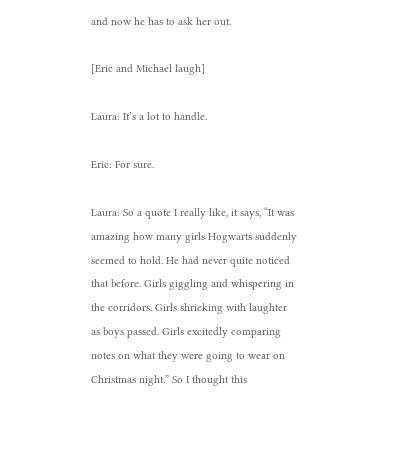and now he has to ask her out.

[Eric and Michael laugh]

Laura: It’s a lot to handle.

Eric: For sure.

Laura: So a quote I really like, it says, “It was amazing how many girls Hogwarts suddenly seemed to hold. He had never quite noticed that before. Girls giggling and whispering in the corridors. Girls shrieking with laughter as boys passed. Girls excitedly comparing notes on what they were going to wear on Christmas night.” So I thought this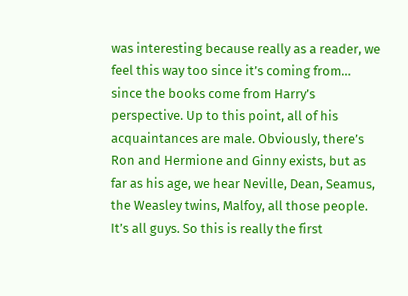was interesting because really as a reader, we feel this way too since it’s coming from… since the books come from Harry’s perspective. Up to this point, all of his acquaintances are male. Obviously, there’s Ron and Hermione and Ginny exists, but as far as his age, we hear Neville, Dean, Seamus, the Weasley twins, Malfoy, all those people. It’s all guys. So this is really the first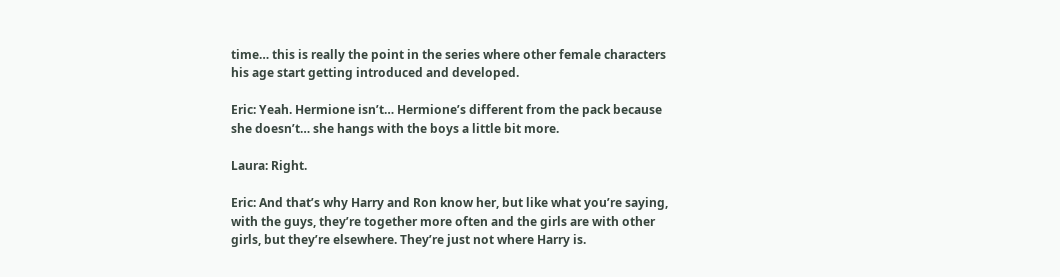time… this is really the point in the series where other female characters his age start getting introduced and developed.

Eric: Yeah. Hermione isn’t… Hermione’s different from the pack because she doesn’t… she hangs with the boys a little bit more.

Laura: Right.

Eric: And that’s why Harry and Ron know her, but like what you’re saying, with the guys, they’re together more often and the girls are with other girls, but they’re elsewhere. They’re just not where Harry is.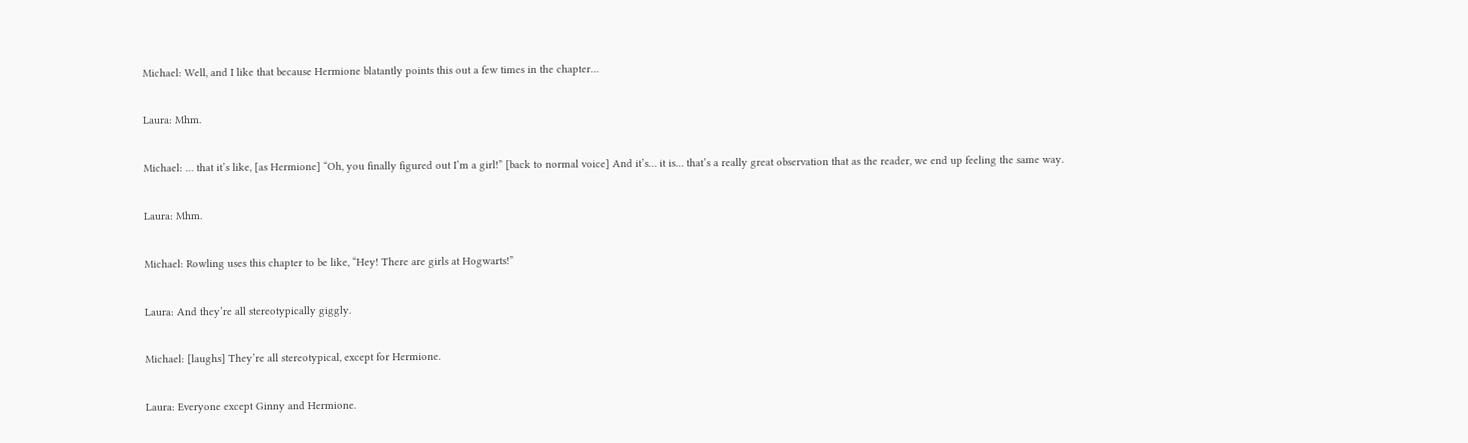Michael: Well, and I like that because Hermione blatantly points this out a few times in the chapter…

Laura: Mhm.

Michael: … that it’s like, [as Hermione] “Oh, you finally figured out I’m a girl!” [back to normal voice] And it’s… it is… that’s a really great observation that as the reader, we end up feeling the same way.

Laura: Mhm.

Michael: Rowling uses this chapter to be like, “Hey! There are girls at Hogwarts!”

Laura: And they’re all stereotypically giggly.

Michael: [laughs] They’re all stereotypical, except for Hermione.

Laura: Everyone except Ginny and Hermione.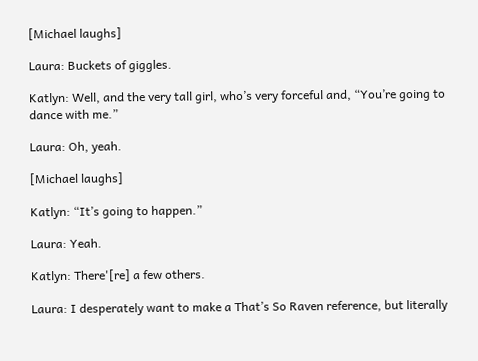[Michael laughs]

Laura: Buckets of giggles.

Katlyn: Well, and the very tall girl, who’s very forceful and, “You’re going to dance with me.”

Laura: Oh, yeah.

[Michael laughs]

Katlyn: “It’s going to happen.”

Laura: Yeah.

Katlyn: There'[re] a few others.

Laura: I desperately want to make a That’s So Raven reference, but literally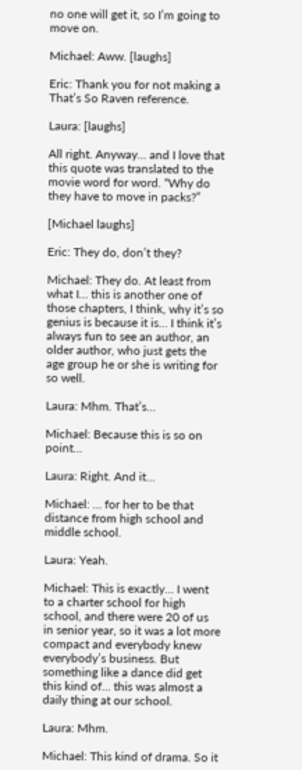no one will get it, so I’m going to move on.

Michael: Aww. [laughs]

Eric: Thank you for not making a That’s So Raven reference.

Laura: [laughs]

All right. Anyway… and I love that this quote was translated to the movie word for word. “Why do they have to move in packs?”

[Michael laughs]

Eric: They do, don’t they?

Michael: They do. At least from what I… this is another one of those chapters, I think, why it’s so genius is because it is… I think it’s always fun to see an author, an older author, who just gets the age group he or she is writing for so well.

Laura: Mhm. That’s…

Michael: Because this is so on point…

Laura: Right. And it…

Michael: … for her to be that distance from high school and middle school.

Laura: Yeah.

Michael: This is exactly… I went to a charter school for high school, and there were 20 of us in senior year, so it was a lot more compact and everybody knew everybody’s business. But something like a dance did get this kind of… this was almost a daily thing at our school.

Laura: Mhm.

Michael: This kind of drama. So it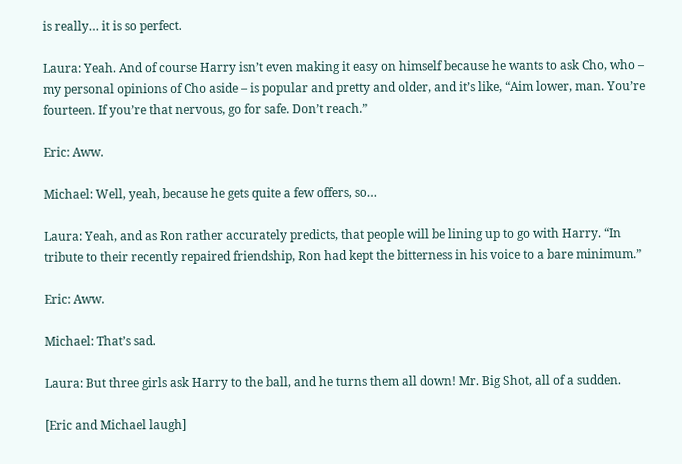is really… it is so perfect.

Laura: Yeah. And of course Harry isn’t even making it easy on himself because he wants to ask Cho, who – my personal opinions of Cho aside – is popular and pretty and older, and it’s like, “Aim lower, man. You’re fourteen. If you’re that nervous, go for safe. Don’t reach.”

Eric: Aww.

Michael: Well, yeah, because he gets quite a few offers, so…

Laura: Yeah, and as Ron rather accurately predicts, that people will be lining up to go with Harry. “In tribute to their recently repaired friendship, Ron had kept the bitterness in his voice to a bare minimum.”

Eric: Aww.

Michael: That’s sad.

Laura: But three girls ask Harry to the ball, and he turns them all down! Mr. Big Shot, all of a sudden.

[Eric and Michael laugh]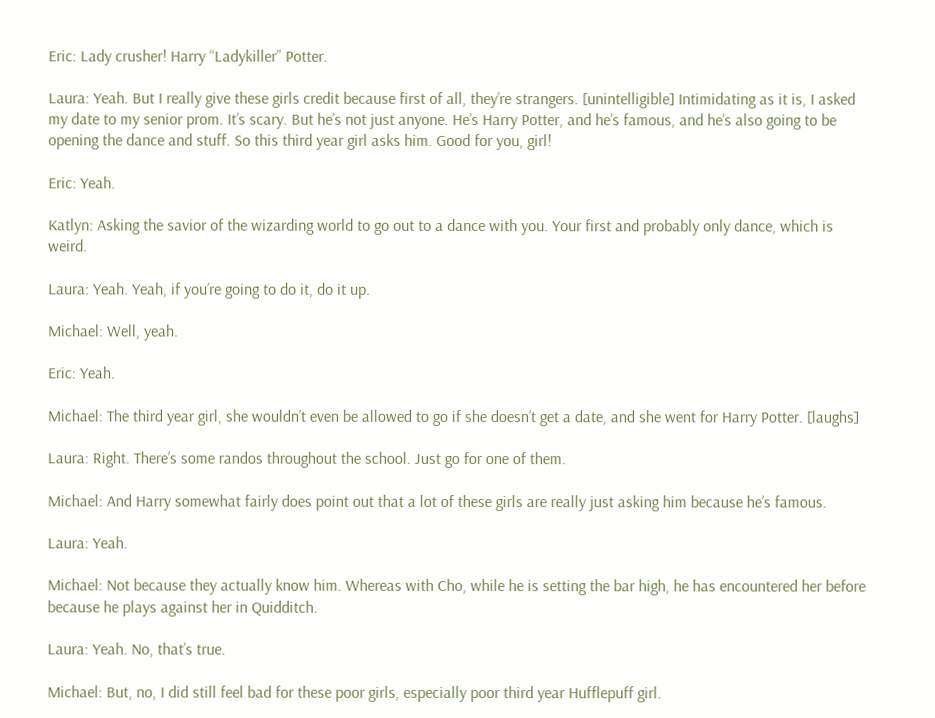Eric: Lady crusher! Harry “Ladykiller” Potter.

Laura: Yeah. But I really give these girls credit because first of all, they’re strangers. [unintelligible] Intimidating as it is, I asked my date to my senior prom. It’s scary. But he’s not just anyone. He’s Harry Potter, and he’s famous, and he’s also going to be opening the dance and stuff. So this third year girl asks him. Good for you, girl!

Eric: Yeah.

Katlyn: Asking the savior of the wizarding world to go out to a dance with you. Your first and probably only dance, which is weird.

Laura: Yeah. Yeah, if you’re going to do it, do it up.

Michael: Well, yeah.

Eric: Yeah.

Michael: The third year girl, she wouldn’t even be allowed to go if she doesn’t get a date, and she went for Harry Potter. [laughs]

Laura: Right. There’s some randos throughout the school. Just go for one of them.

Michael: And Harry somewhat fairly does point out that a lot of these girls are really just asking him because he’s famous.

Laura: Yeah.

Michael: Not because they actually know him. Whereas with Cho, while he is setting the bar high, he has encountered her before because he plays against her in Quidditch.

Laura: Yeah. No, that’s true.

Michael: But, no, I did still feel bad for these poor girls, especially poor third year Hufflepuff girl.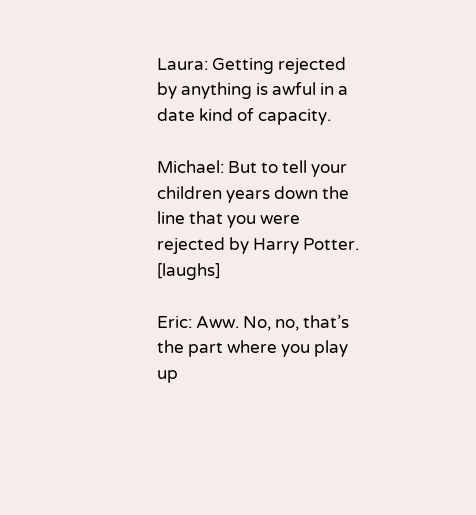Laura: Getting rejected by anything is awful in a date kind of capacity.

Michael: But to tell your children years down the line that you were rejected by Harry Potter. [laughs]

Eric: Aww. No, no, that’s the part where you play up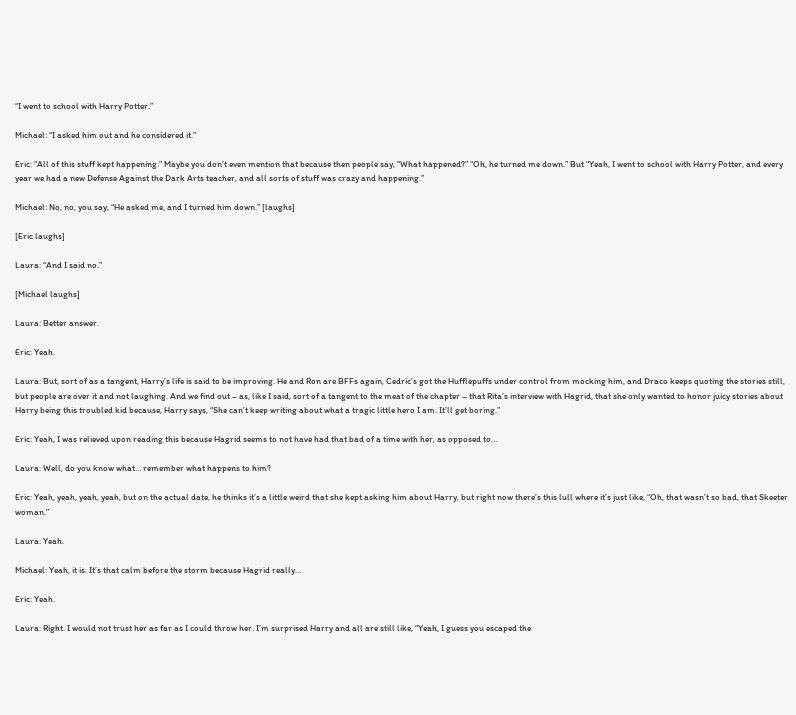“I went to school with Harry Potter.”

Michael: “I asked him out and he considered it.”

Eric: “All of this stuff kept happening.” Maybe you don’t even mention that because then people say, “What happened?” “Oh, he turned me down.” But “Yeah, I went to school with Harry Potter, and every year we had a new Defense Against the Dark Arts teacher, and all sorts of stuff was crazy and happening.”

Michael: No, no, you say, “He asked me, and I turned him down.” [laughs]

[Eric laughs]

Laura: “And I said no.”

[Michael laughs]

Laura: Better answer.

Eric: Yeah.

Laura: But, sort of as a tangent, Harry’s life is said to be improving. He and Ron are BFFs again, Cedric’s got the Hufflepuffs under control from mocking him, and Draco keeps quoting the stories still, but people are over it and not laughing. And we find out – as, like I said, sort of a tangent to the meat of the chapter – that Rita’s interview with Hagrid, that she only wanted to honor juicy stories about Harry being this troubled kid because, Harry says, “She can’t keep writing about what a tragic little hero I am. It’ll get boring.”

Eric: Yeah, I was relieved upon reading this because Hagrid seems to not have had that bad of a time with her, as opposed to…

Laura: Well, do you know what… remember what happens to him?

Eric: Yeah, yeah, yeah, yeah, but on the actual date, he thinks it’s a little weird that she kept asking him about Harry, but right now there’s this lull where it’s just like, “Oh, that wasn’t so bad, that Skeeter woman.”

Laura: Yeah.

Michael: Yeah, it is. It’s that calm before the storm because Hagrid really…

Eric: Yeah.

Laura: Right. I would not trust her as far as I could throw her. I’m surprised Harry and all are still like, “Yeah, I guess you escaped the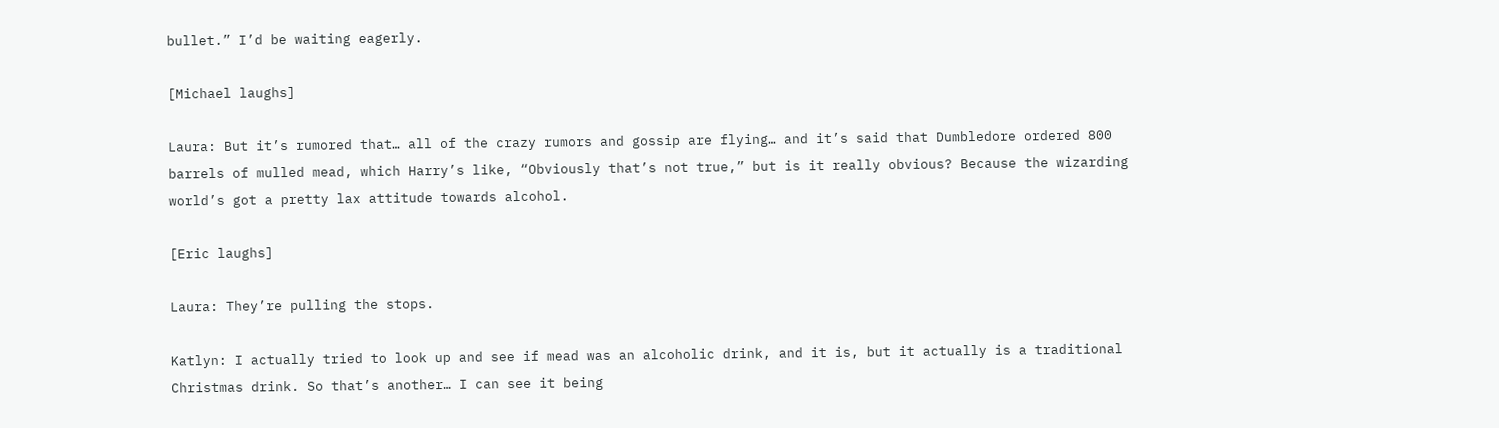bullet.” I’d be waiting eagerly.

[Michael laughs]

Laura: But it’s rumored that… all of the crazy rumors and gossip are flying… and it’s said that Dumbledore ordered 800 barrels of mulled mead, which Harry’s like, “Obviously that’s not true,” but is it really obvious? Because the wizarding world’s got a pretty lax attitude towards alcohol.

[Eric laughs]

Laura: They’re pulling the stops.

Katlyn: I actually tried to look up and see if mead was an alcoholic drink, and it is, but it actually is a traditional Christmas drink. So that’s another… I can see it being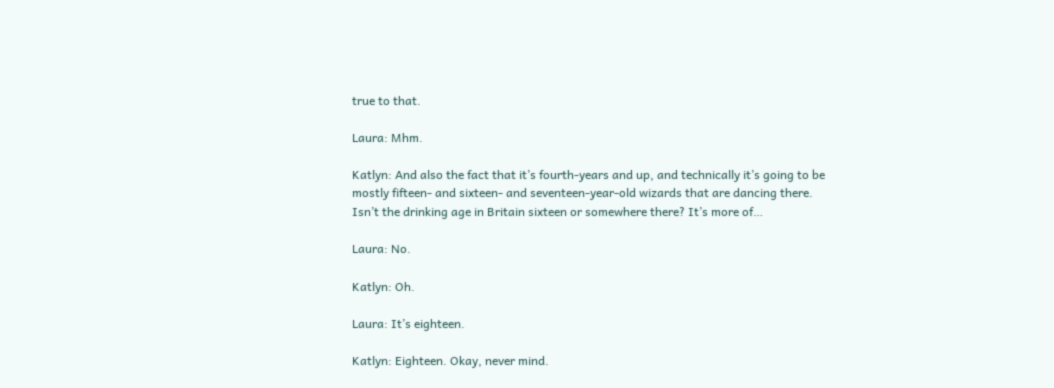true to that.

Laura: Mhm.

Katlyn: And also the fact that it’s fourth-years and up, and technically it’s going to be mostly fifteen- and sixteen- and seventeen-year-old wizards that are dancing there. Isn’t the drinking age in Britain sixteen or somewhere there? It’s more of…

Laura: No.

Katlyn: Oh.

Laura: It’s eighteen.

Katlyn: Eighteen. Okay, never mind.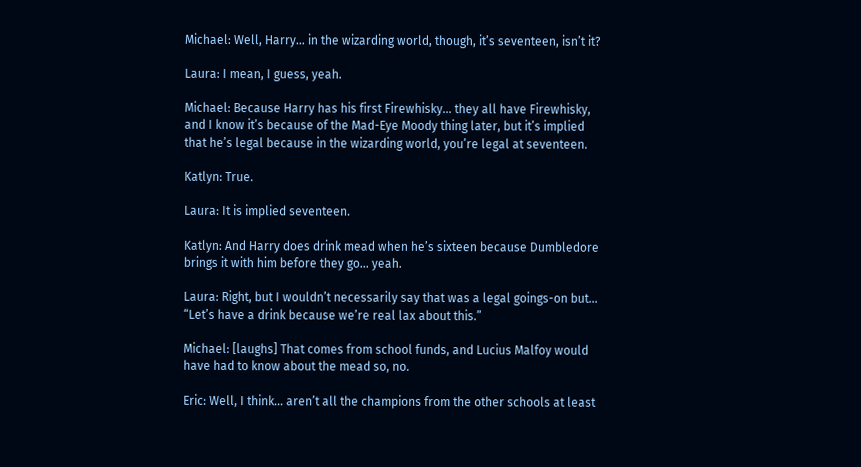Michael: Well, Harry… in the wizarding world, though, it’s seventeen, isn’t it?

Laura: I mean, I guess, yeah.

Michael: Because Harry has his first Firewhisky… they all have Firewhisky, and I know it’s because of the Mad-Eye Moody thing later, but it’s implied that he’s legal because in the wizarding world, you’re legal at seventeen.

Katlyn: True.

Laura: It is implied seventeen.

Katlyn: And Harry does drink mead when he’s sixteen because Dumbledore brings it with him before they go… yeah.

Laura: Right, but I wouldn’t necessarily say that was a legal goings-on but… “Let’s have a drink because we’re real lax about this.”

Michael: [laughs] That comes from school funds, and Lucius Malfoy would have had to know about the mead so, no.

Eric: Well, I think… aren’t all the champions from the other schools at least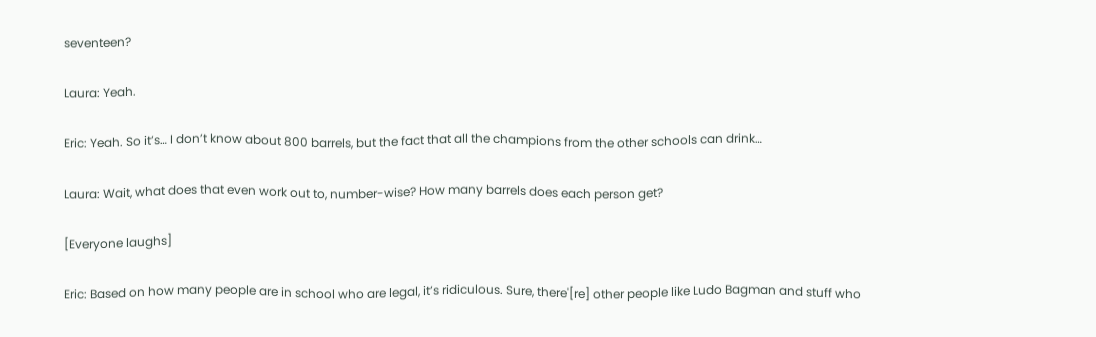seventeen?

Laura: Yeah.

Eric: Yeah. So it’s… I don’t know about 800 barrels, but the fact that all the champions from the other schools can drink…

Laura: Wait, what does that even work out to, number-wise? How many barrels does each person get?

[Everyone laughs]

Eric: Based on how many people are in school who are legal, it’s ridiculous. Sure, there'[re] other people like Ludo Bagman and stuff who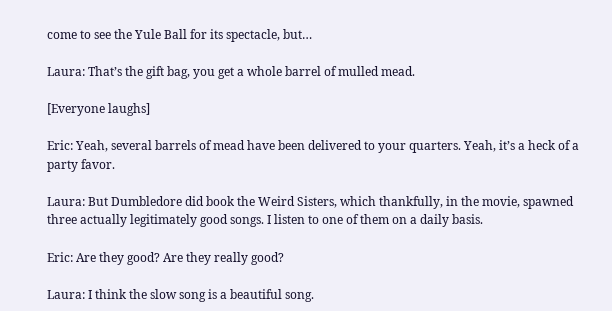come to see the Yule Ball for its spectacle, but…

Laura: That’s the gift bag, you get a whole barrel of mulled mead.

[Everyone laughs]

Eric: Yeah, several barrels of mead have been delivered to your quarters. Yeah, it’s a heck of a party favor.

Laura: But Dumbledore did book the Weird Sisters, which thankfully, in the movie, spawned three actually legitimately good songs. I listen to one of them on a daily basis.

Eric: Are they good? Are they really good?

Laura: I think the slow song is a beautiful song.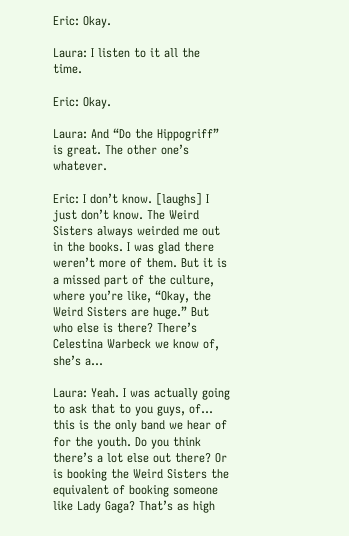Eric: Okay.

Laura: I listen to it all the time.

Eric: Okay.

Laura: And “Do the Hippogriff” is great. The other one’s whatever.

Eric: I don’t know. [laughs] I just don’t know. The Weird Sisters always weirded me out in the books. I was glad there weren’t more of them. But it is a missed part of the culture, where you’re like, “Okay, the Weird Sisters are huge.” But who else is there? There’s Celestina Warbeck we know of, she’s a…

Laura: Yeah. I was actually going to ask that to you guys, of… this is the only band we hear of for the youth. Do you think there’s a lot else out there? Or is booking the Weird Sisters the equivalent of booking someone like Lady Gaga? That’s as high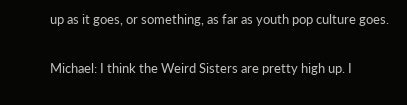up as it goes, or something, as far as youth pop culture goes.

Michael: I think the Weird Sisters are pretty high up. I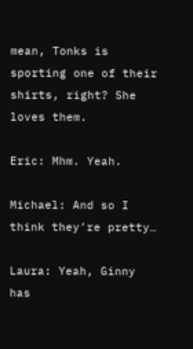mean, Tonks is sporting one of their shirts, right? She loves them.

Eric: Mhm. Yeah.

Michael: And so I think they’re pretty…

Laura: Yeah, Ginny has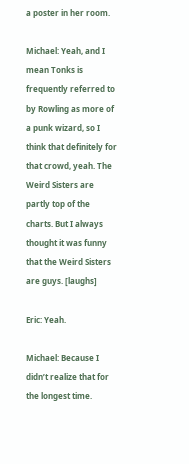a poster in her room.

Michael: Yeah, and I mean Tonks is frequently referred to by Rowling as more of a punk wizard, so I think that definitely for that crowd, yeah. The Weird Sisters are partly top of the charts. But I always thought it was funny that the Weird Sisters are guys. [laughs]

Eric: Yeah.

Michael: Because I didn’t realize that for the longest time.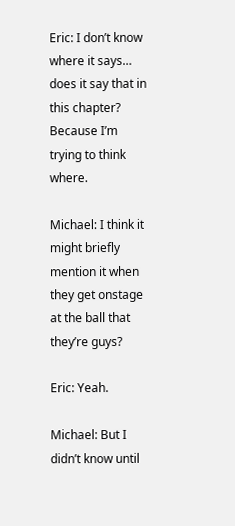Eric: I don’t know where it says… does it say that in this chapter? Because I’m trying to think where.

Michael: I think it might briefly mention it when they get onstage at the ball that they’re guys?

Eric: Yeah.

Michael: But I didn’t know until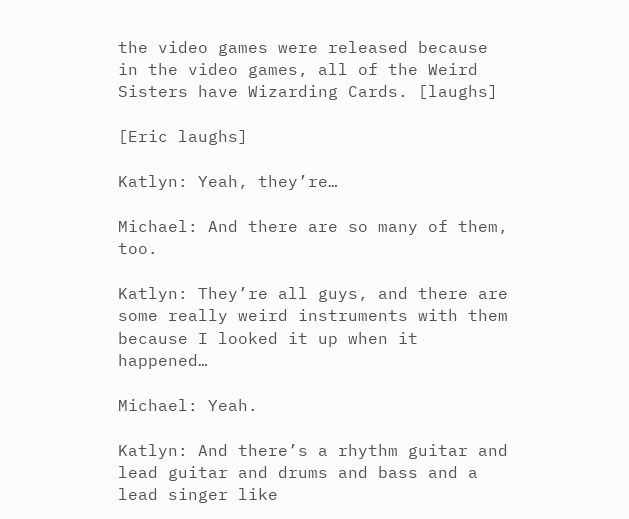the video games were released because in the video games, all of the Weird Sisters have Wizarding Cards. [laughs]

[Eric laughs]

Katlyn: Yeah, they’re…

Michael: And there are so many of them, too.

Katlyn: They’re all guys, and there are some really weird instruments with them because I looked it up when it happened…

Michael: Yeah.

Katlyn: And there’s a rhythm guitar and lead guitar and drums and bass and a lead singer like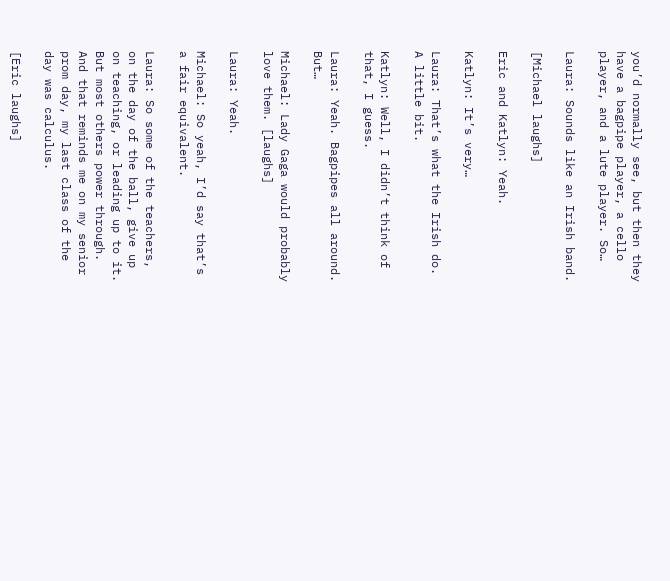you’d normally see, but then they have a bagpipe player, a cello player, and a lute player. So…

Laura: Sounds like an Irish band.

[Michael laughs]

Eric and Katlyn: Yeah.

Katlyn: It’s very…

Laura: That’s what the Irish do. A little bit.

Katlyn: Well, I didn’t think of that, I guess.

Laura: Yeah. Bagpipes all around. But…

Michael: Lady Gaga would probably love them. [laughs]

Laura: Yeah.

Michael: So yeah, I’d say that’s a fair equivalent.

Laura: So some of the teachers, on the day of the ball, give up on teaching, or leading up to it. But most others power through. And that reminds me on my senior prom day, my last class of the day was calculus.

[Eric laughs]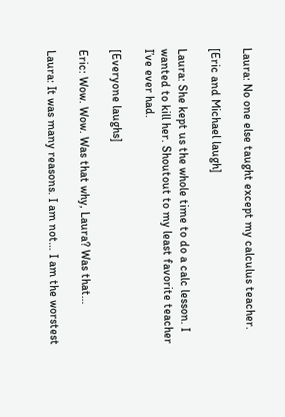Laura: No one else taught except my calculus teacher.

[Eric and Michael laugh]

Laura: She kept us the whole time to do a calc lesson. I wanted to kill her. Shoutout to my least favorite teacher I’ve ever had.

[Everyone laughs]

Eric: Wow. Wow. Was that why, Laura? Was that…

Laura: It was many reasons. I am not… I am the worstest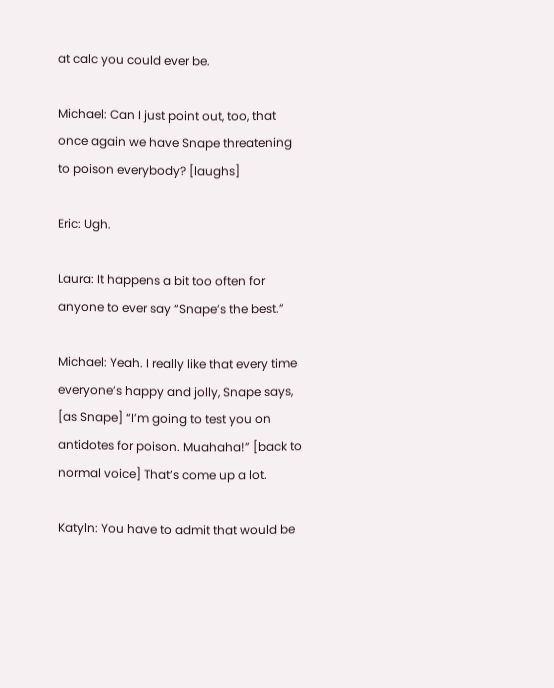at calc you could ever be.

Michael: Can I just point out, too, that once again we have Snape threatening to poison everybody? [laughs]

Eric: Ugh.

Laura: It happens a bit too often for anyone to ever say “Snape’s the best.”

Michael: Yeah. I really like that every time everyone’s happy and jolly, Snape says, [as Snape] “I’m going to test you on antidotes for poison. Muahaha!” [back to normal voice] That’s come up a lot.

Katyln: You have to admit that would be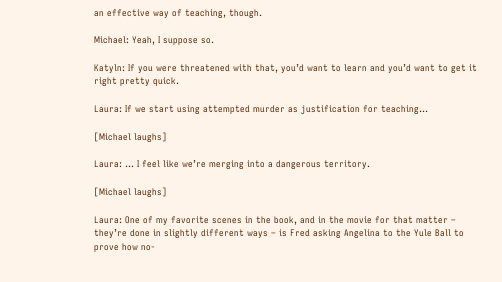an effective way of teaching, though.

Michael: Yeah, I suppose so.

Katyln: If you were threatened with that, you’d want to learn and you’d want to get it right pretty quick.

Laura: If we start using attempted murder as justification for teaching…

[Michael laughs]

Laura: … I feel like we’re merging into a dangerous territory.

[Michael laughs]

Laura: One of my favorite scenes in the book, and in the movie for that matter – they’re done in slightly different ways – is Fred asking Angelina to the Yule Ball to prove how no-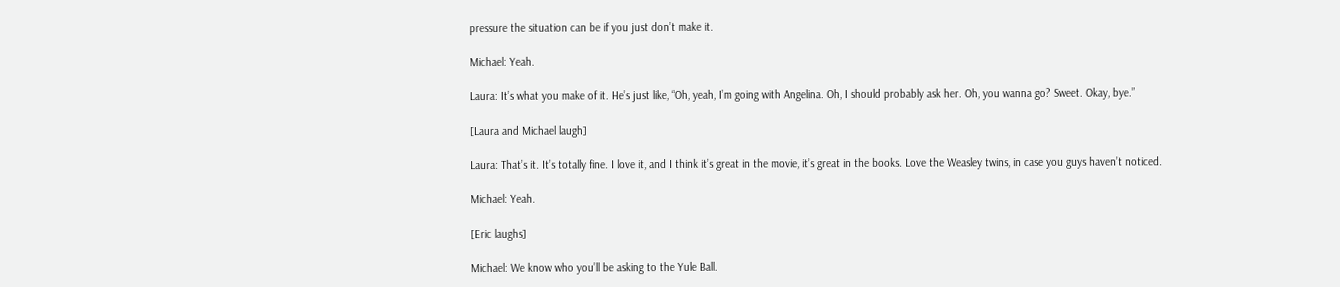pressure the situation can be if you just don’t make it.

Michael: Yeah.

Laura: It’s what you make of it. He’s just like, “Oh, yeah, I’m going with Angelina. Oh, I should probably ask her. Oh, you wanna go? Sweet. Okay, bye.”

[Laura and Michael laugh]

Laura: That’s it. It’s totally fine. I love it, and I think it’s great in the movie, it’s great in the books. Love the Weasley twins, in case you guys haven’t noticed.

Michael: Yeah.

[Eric laughs]

Michael: We know who you’ll be asking to the Yule Ball.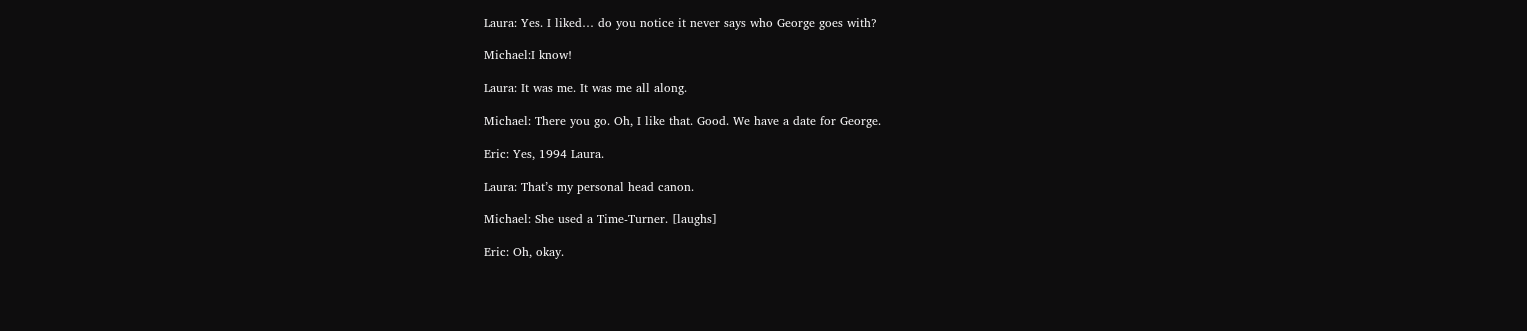Laura: Yes. I liked… do you notice it never says who George goes with?

Michael:I know!

Laura: It was me. It was me all along.

Michael: There you go. Oh, I like that. Good. We have a date for George.

Eric: Yes, 1994 Laura.

Laura: That’s my personal head canon.

Michael: She used a Time-Turner. [laughs]

Eric: Oh, okay.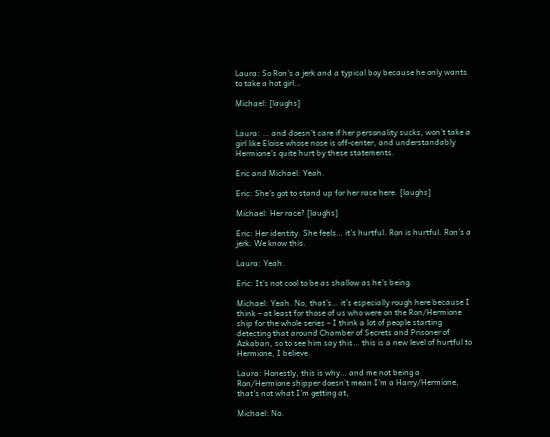Laura: So Ron’s a jerk and a typical boy because he only wants to take a hot girl…

Michael: [laughs]


Laura: … and doesn’t care if her personality sucks, won’t take a girl like Eloise whose nose is off-center, and understandably Hermione’s quite hurt by these statements.

Eric and Michael: Yeah.

Eric: She’s got to stand up for her race here. [laughs]

Michael: Her race? [laughs]

Eric: Her identity. She feels… it’s hurtful. Ron is hurtful. Ron’s a jerk. We know this.

Laura: Yeah.

Eric: It’s not cool to be as shallow as he’s being.

Michael: Yeah. No, that’s… it’s especially rough here because I think – at least for those of us who were on the Ron/Hermione ship for the whole series – I think a lot of people starting detecting that around Chamber of Secrets and Prisoner of Azkaban, so to see him say this… this is a new level of hurtful to Hermione, I believe.

Laura: Honestly, this is why… and me not being a Ron/Hermione shipper doesn’t mean I’m a Harry/Hermione, that’s not what I’m getting at,

Michael: No.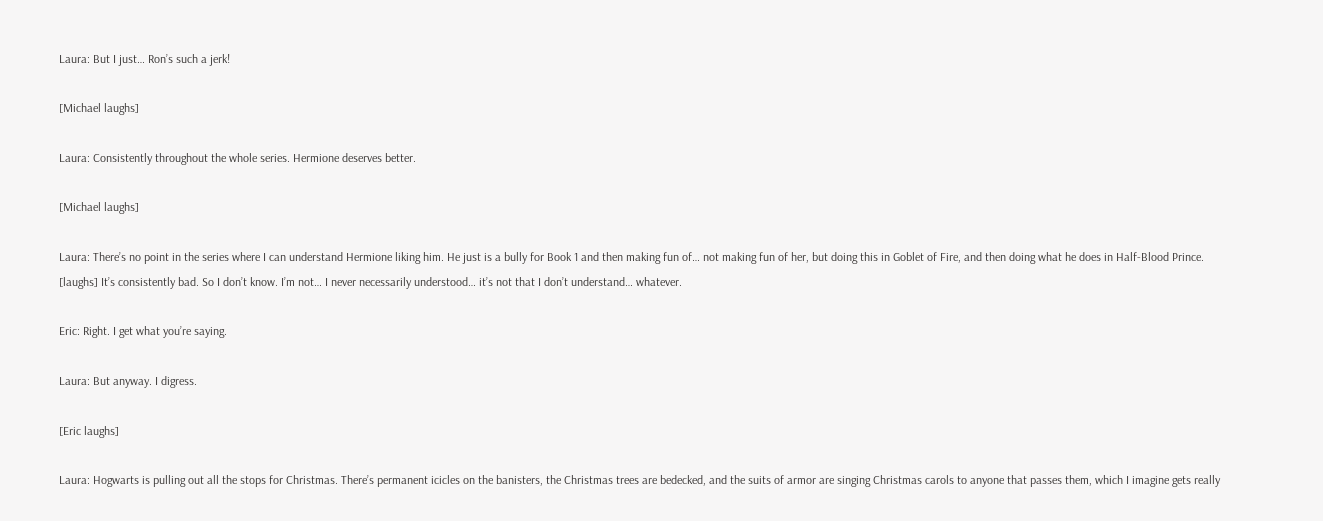Laura: But I just… Ron’s such a jerk!

[Michael laughs]

Laura: Consistently throughout the whole series. Hermione deserves better.

[Michael laughs]

Laura: There’s no point in the series where I can understand Hermione liking him. He just is a bully for Book 1 and then making fun of… not making fun of her, but doing this in Goblet of Fire, and then doing what he does in Half-Blood Prince. [laughs] It’s consistently bad. So I don’t know. I’m not… I never necessarily understood… it’s not that I don’t understand… whatever.

Eric: Right. I get what you’re saying.

Laura: But anyway. I digress.

[Eric laughs]

Laura: Hogwarts is pulling out all the stops for Christmas. There’s permanent icicles on the banisters, the Christmas trees are bedecked, and the suits of armor are singing Christmas carols to anyone that passes them, which I imagine gets really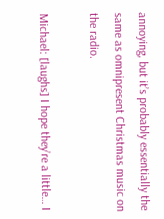annoying, but it’s probably essentially the same as omnipresent Christmas music on the radio.

Michael: [laughs] I hope they’re a little… I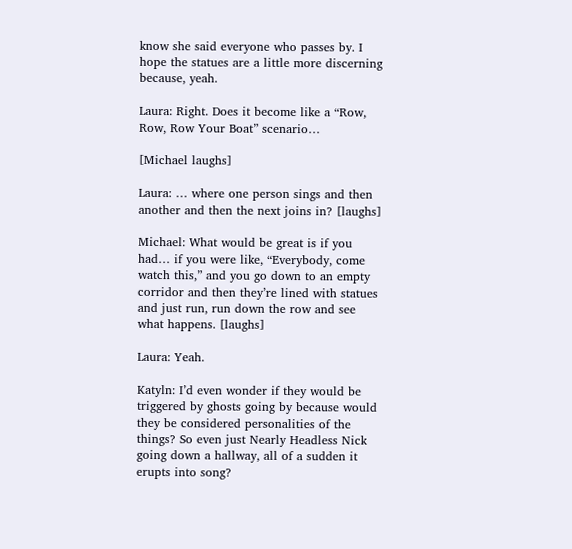know she said everyone who passes by. I hope the statues are a little more discerning because, yeah.

Laura: Right. Does it become like a “Row, Row, Row Your Boat” scenario…

[Michael laughs]

Laura: … where one person sings and then another and then the next joins in? [laughs]

Michael: What would be great is if you had… if you were like, “Everybody, come watch this,” and you go down to an empty corridor and then they’re lined with statues and just run, run down the row and see what happens. [laughs]

Laura: Yeah.

Katyln: I’d even wonder if they would be triggered by ghosts going by because would they be considered personalities of the things? So even just Nearly Headless Nick going down a hallway, all of a sudden it erupts into song?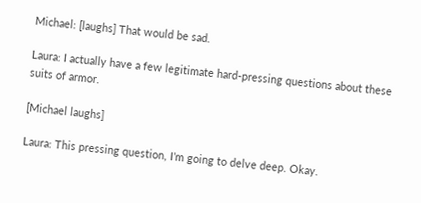Michael: [laughs] That would be sad.

Laura: I actually have a few legitimate hard-pressing questions about these suits of armor.

[Michael laughs]

Laura: This pressing question, I’m going to delve deep. Okay.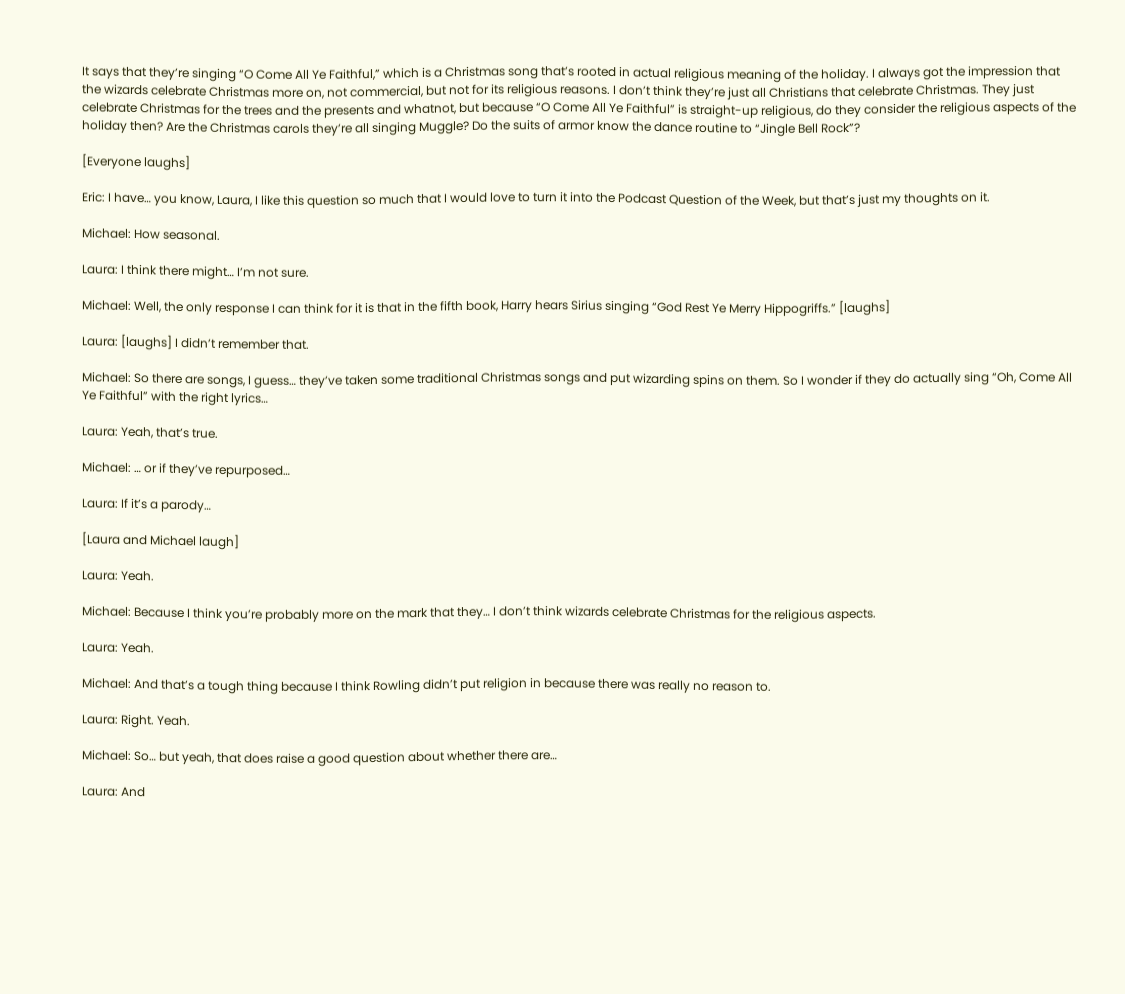It says that they’re singing “O Come All Ye Faithful,” which is a Christmas song that’s rooted in actual religious meaning of the holiday. I always got the impression that the wizards celebrate Christmas more on, not commercial, but not for its religious reasons. I don’t think they’re just all Christians that celebrate Christmas. They just celebrate Christmas for the trees and the presents and whatnot, but because “O Come All Ye Faithful” is straight-up religious, do they consider the religious aspects of the holiday then? Are the Christmas carols they’re all singing Muggle? Do the suits of armor know the dance routine to “Jingle Bell Rock”?

[Everyone laughs]

Eric: I have… you know, Laura, I like this question so much that I would love to turn it into the Podcast Question of the Week, but that’s just my thoughts on it.

Michael: How seasonal.

Laura: I think there might… I’m not sure.

Michael: Well, the only response I can think for it is that in the fifth book, Harry hears Sirius singing “God Rest Ye Merry Hippogriffs.” [laughs]

Laura: [laughs] I didn’t remember that.

Michael: So there are songs, I guess… they’ve taken some traditional Christmas songs and put wizarding spins on them. So I wonder if they do actually sing “Oh, Come All Ye Faithful” with the right lyrics…

Laura: Yeah, that’s true.

Michael: … or if they’ve repurposed…

Laura: If it’s a parody…

[Laura and Michael laugh]

Laura: Yeah.

Michael: Because I think you’re probably more on the mark that they… I don’t think wizards celebrate Christmas for the religious aspects.

Laura: Yeah.

Michael: And that’s a tough thing because I think Rowling didn’t put religion in because there was really no reason to.

Laura: Right. Yeah.

Michael: So… but yeah, that does raise a good question about whether there are…

Laura: And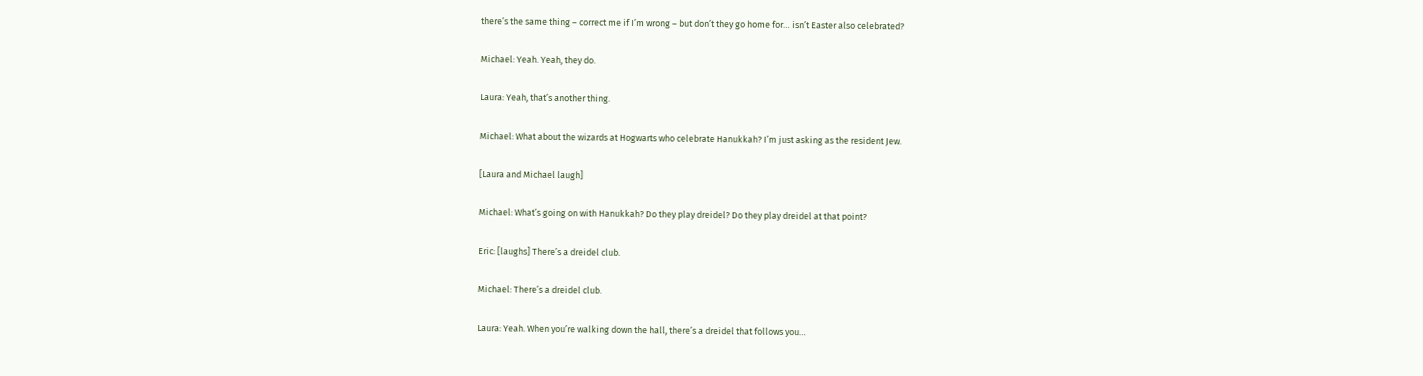there’s the same thing – correct me if I’m wrong – but don’t they go home for… isn’t Easter also celebrated?

Michael: Yeah. Yeah, they do.

Laura: Yeah, that’s another thing.

Michael: What about the wizards at Hogwarts who celebrate Hanukkah? I’m just asking as the resident Jew.

[Laura and Michael laugh]

Michael: What’s going on with Hanukkah? Do they play dreidel? Do they play dreidel at that point?

Eric: [laughs] There’s a dreidel club.

Michael: There’s a dreidel club.

Laura: Yeah. When you’re walking down the hall, there’s a dreidel that follows you…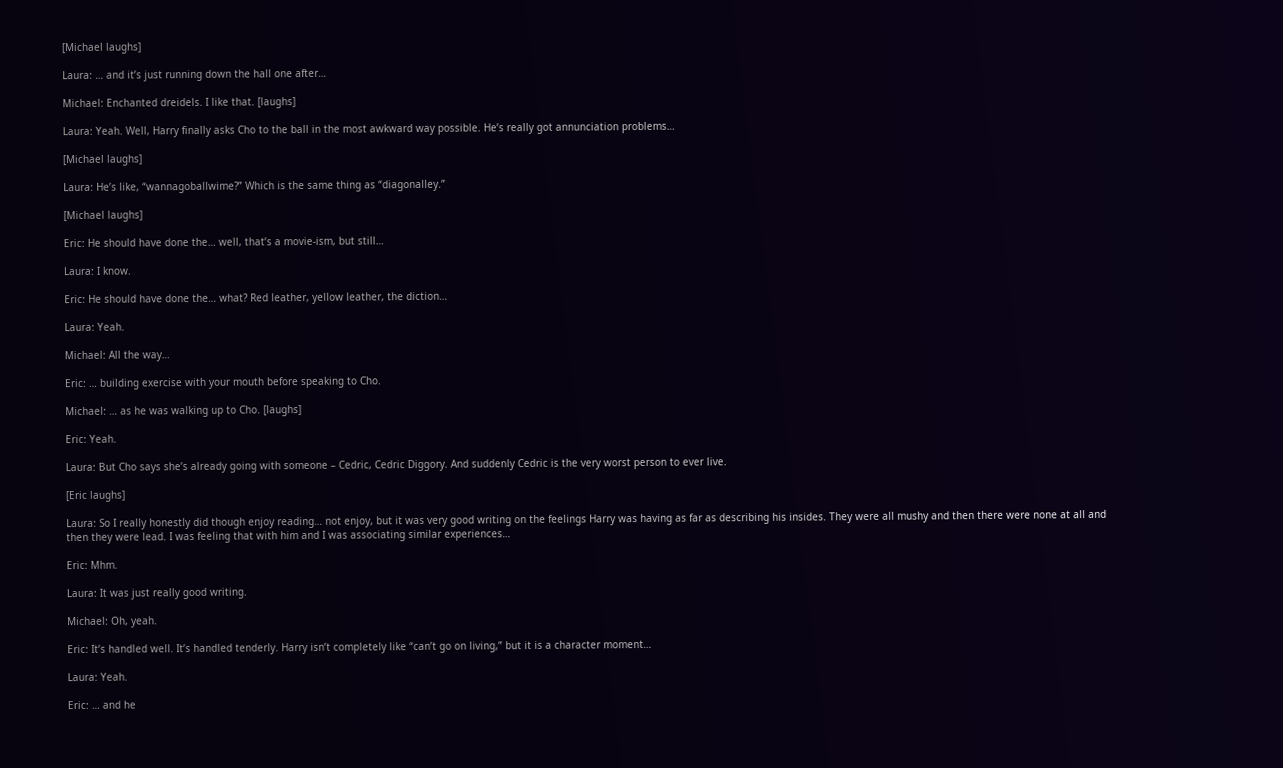[Michael laughs]

Laura: … and it’s just running down the hall one after…

Michael: Enchanted dreidels. I like that. [laughs]

Laura: Yeah. Well, Harry finally asks Cho to the ball in the most awkward way possible. He’s really got annunciation problems…

[Michael laughs]

Laura: He’s like, “wannagoballwime?” Which is the same thing as “diagonalley.”

[Michael laughs]

Eric: He should have done the… well, that’s a movie-ism, but still…

Laura: I know.

Eric: He should have done the… what? Red leather, yellow leather, the diction…

Laura: Yeah.

Michael: All the way…

Eric: … building exercise with your mouth before speaking to Cho.

Michael: … as he was walking up to Cho. [laughs]

Eric: Yeah.

Laura: But Cho says she’s already going with someone – Cedric, Cedric Diggory. And suddenly Cedric is the very worst person to ever live.

[Eric laughs]

Laura: So I really honestly did though enjoy reading… not enjoy, but it was very good writing on the feelings Harry was having as far as describing his insides. They were all mushy and then there were none at all and then they were lead. I was feeling that with him and I was associating similar experiences…

Eric: Mhm.

Laura: It was just really good writing.

Michael: Oh, yeah.

Eric: It’s handled well. It’s handled tenderly. Harry isn’t completely like “can’t go on living,” but it is a character moment…

Laura: Yeah.

Eric: … and he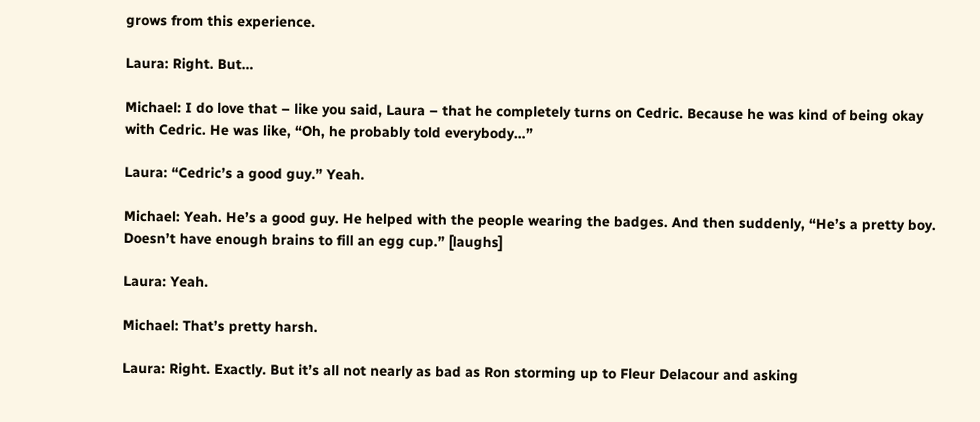grows from this experience.

Laura: Right. But…

Michael: I do love that – like you said, Laura – that he completely turns on Cedric. Because he was kind of being okay with Cedric. He was like, “Oh, he probably told everybody…”

Laura: “Cedric’s a good guy.” Yeah.

Michael: Yeah. He’s a good guy. He helped with the people wearing the badges. And then suddenly, “He’s a pretty boy. Doesn’t have enough brains to fill an egg cup.” [laughs]

Laura: Yeah.

Michael: That’s pretty harsh.

Laura: Right. Exactly. But it’s all not nearly as bad as Ron storming up to Fleur Delacour and asking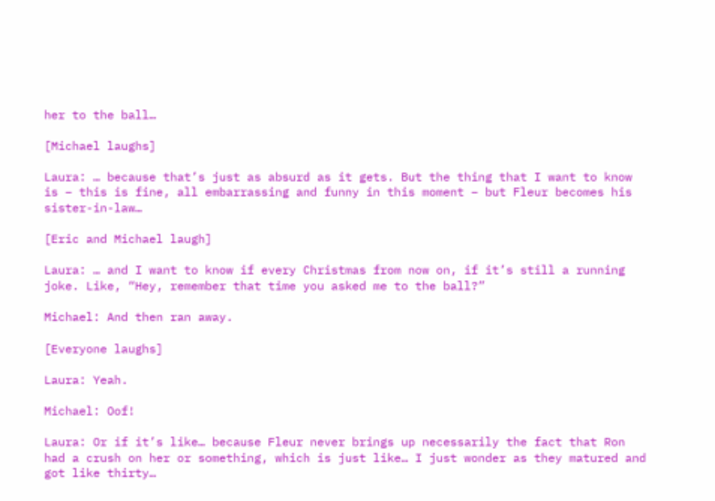her to the ball…

[Michael laughs]

Laura: … because that’s just as absurd as it gets. But the thing that I want to know is – this is fine, all embarrassing and funny in this moment – but Fleur becomes his sister-in-law…

[Eric and Michael laugh]

Laura: … and I want to know if every Christmas from now on, if it’s still a running joke. Like, “Hey, remember that time you asked me to the ball?”

Michael: And then ran away.

[Everyone laughs]

Laura: Yeah.

Michael: Oof!

Laura: Or if it’s like… because Fleur never brings up necessarily the fact that Ron had a crush on her or something, which is just like… I just wonder as they matured and got like thirty…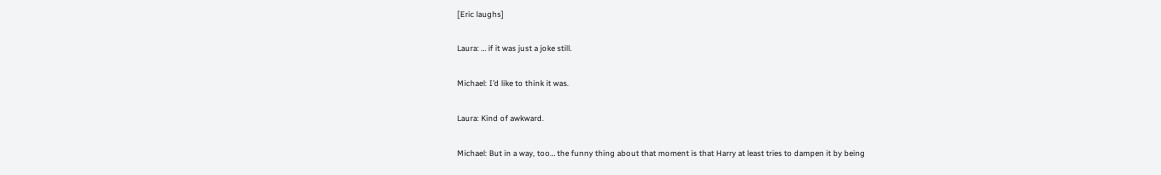[Eric laughs]

Laura: … if it was just a joke still.

Michael: I’d like to think it was.

Laura: Kind of awkward.

Michael: But in a way, too… the funny thing about that moment is that Harry at least tries to dampen it by being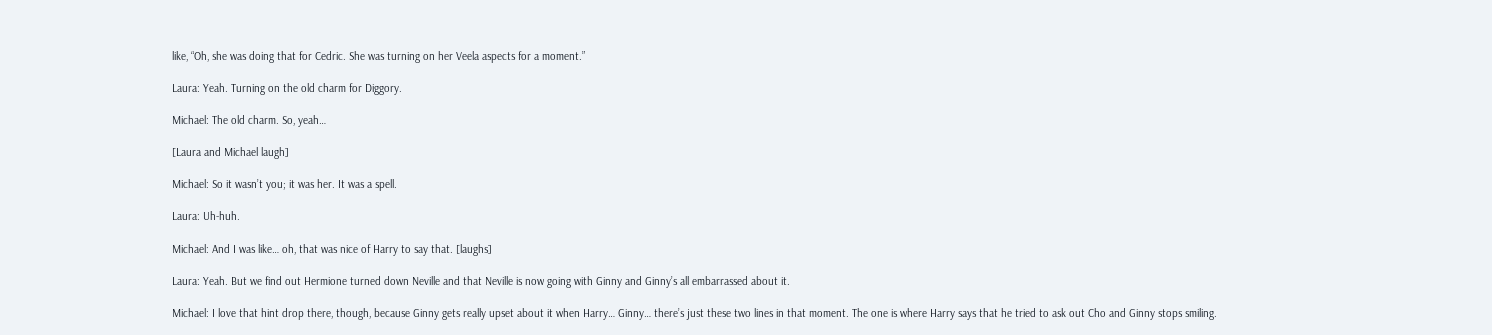like, “Oh, she was doing that for Cedric. She was turning on her Veela aspects for a moment.”

Laura: Yeah. Turning on the old charm for Diggory.

Michael: The old charm. So, yeah…

[Laura and Michael laugh]

Michael: So it wasn’t you; it was her. It was a spell.

Laura: Uh-huh.

Michael: And I was like… oh, that was nice of Harry to say that. [laughs]

Laura: Yeah. But we find out Hermione turned down Neville and that Neville is now going with Ginny and Ginny’s all embarrassed about it.

Michael: I love that hint drop there, though, because Ginny gets really upset about it when Harry… Ginny… there’s just these two lines in that moment. The one is where Harry says that he tried to ask out Cho and Ginny stops smiling.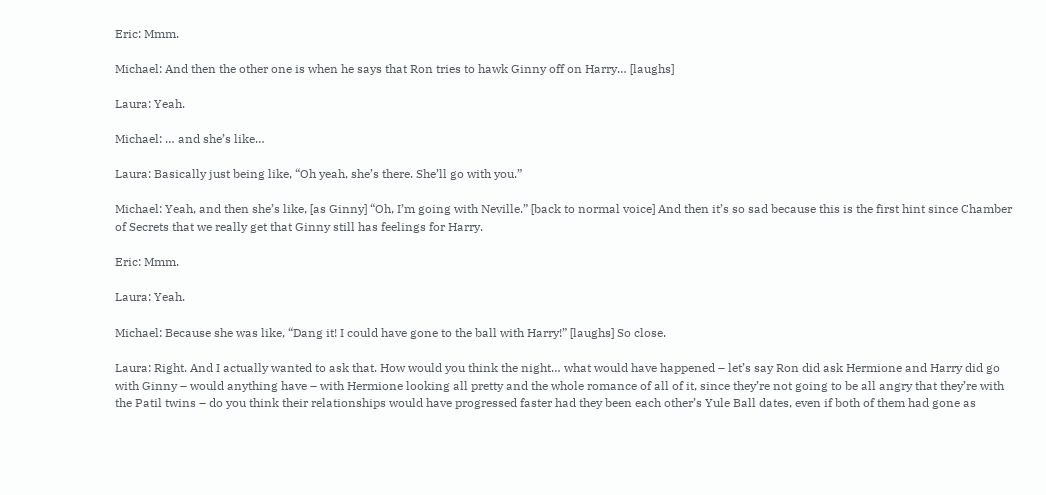Eric: Mmm.

Michael: And then the other one is when he says that Ron tries to hawk Ginny off on Harry… [laughs]

Laura: Yeah.

Michael: … and she’s like…

Laura: Basically just being like, “Oh yeah, she’s there. She’ll go with you.”

Michael: Yeah, and then she’s like, [as Ginny] “Oh, I’m going with Neville.” [back to normal voice] And then it’s so sad because this is the first hint since Chamber of Secrets that we really get that Ginny still has feelings for Harry.

Eric: Mmm.

Laura: Yeah.

Michael: Because she was like, “Dang it! I could have gone to the ball with Harry!” [laughs] So close.

Laura: Right. And I actually wanted to ask that. How would you think the night… what would have happened – let’s say Ron did ask Hermione and Harry did go with Ginny – would anything have – with Hermione looking all pretty and the whole romance of all of it, since they’re not going to be all angry that they’re with the Patil twins – do you think their relationships would have progressed faster had they been each other’s Yule Ball dates, even if both of them had gone as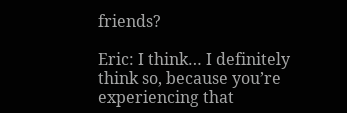friends?

Eric: I think… I definitely think so, because you’re experiencing that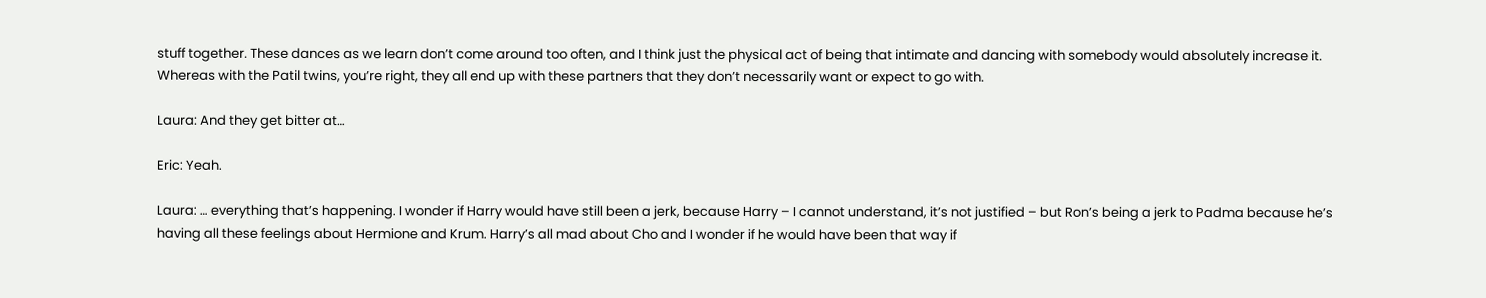stuff together. These dances as we learn don’t come around too often, and I think just the physical act of being that intimate and dancing with somebody would absolutely increase it. Whereas with the Patil twins, you’re right, they all end up with these partners that they don’t necessarily want or expect to go with.

Laura: And they get bitter at…

Eric: Yeah.

Laura: … everything that’s happening. I wonder if Harry would have still been a jerk, because Harry – I cannot understand, it’s not justified – but Ron’s being a jerk to Padma because he’s having all these feelings about Hermione and Krum. Harry’s all mad about Cho and I wonder if he would have been that way if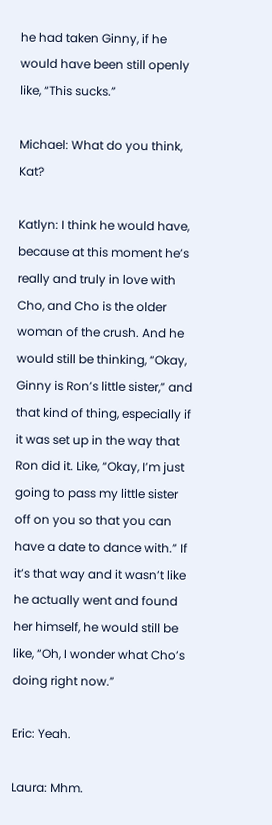he had taken Ginny, if he would have been still openly like, “This sucks.”

Michael: What do you think, Kat?

Katlyn: I think he would have, because at this moment he’s really and truly in love with Cho, and Cho is the older woman of the crush. And he would still be thinking, “Okay, Ginny is Ron’s little sister,” and that kind of thing, especially if it was set up in the way that Ron did it. Like, “Okay, I’m just going to pass my little sister off on you so that you can have a date to dance with.” If it’s that way and it wasn’t like he actually went and found her himself, he would still be like, “Oh, I wonder what Cho’s doing right now.”

Eric: Yeah.

Laura: Mhm.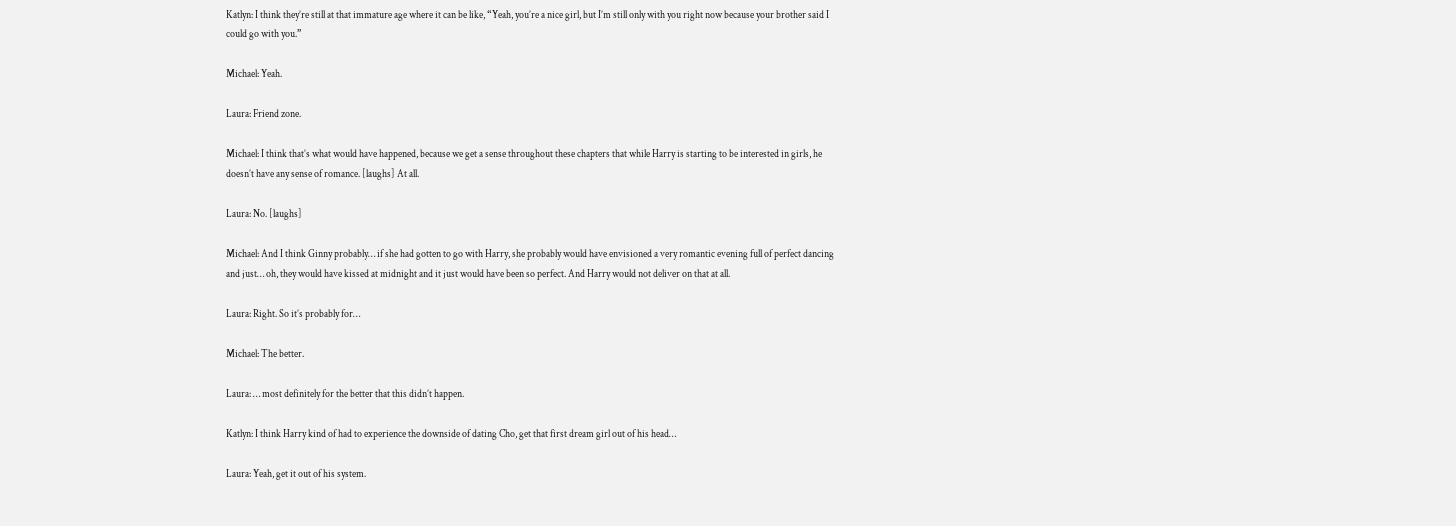Katlyn: I think they’re still at that immature age where it can be like, “Yeah, you’re a nice girl, but I’m still only with you right now because your brother said I could go with you.”

Michael: Yeah.

Laura: Friend zone.

Michael: I think that’s what would have happened, because we get a sense throughout these chapters that while Harry is starting to be interested in girls, he doesn’t have any sense of romance. [laughs] At all.

Laura: No. [laughs]

Michael: And I think Ginny probably… if she had gotten to go with Harry, she probably would have envisioned a very romantic evening full of perfect dancing and just… oh, they would have kissed at midnight and it just would have been so perfect. And Harry would not deliver on that at all.

Laura: Right. So it’s probably for…

Michael: The better.

Laura: … most definitely for the better that this didn’t happen.

Katlyn: I think Harry kind of had to experience the downside of dating Cho, get that first dream girl out of his head…

Laura: Yeah, get it out of his system.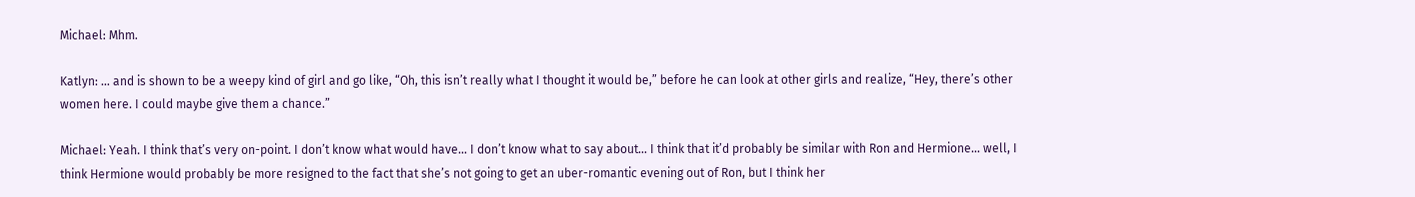Michael: Mhm.

Katlyn: … and is shown to be a weepy kind of girl and go like, “Oh, this isn’t really what I thought it would be,” before he can look at other girls and realize, “Hey, there’s other women here. I could maybe give them a chance.”

Michael: Yeah. I think that’s very on-point. I don’t know what would have… I don’t know what to say about… I think that it’d probably be similar with Ron and Hermione… well, I think Hermione would probably be more resigned to the fact that she’s not going to get an uber-romantic evening out of Ron, but I think her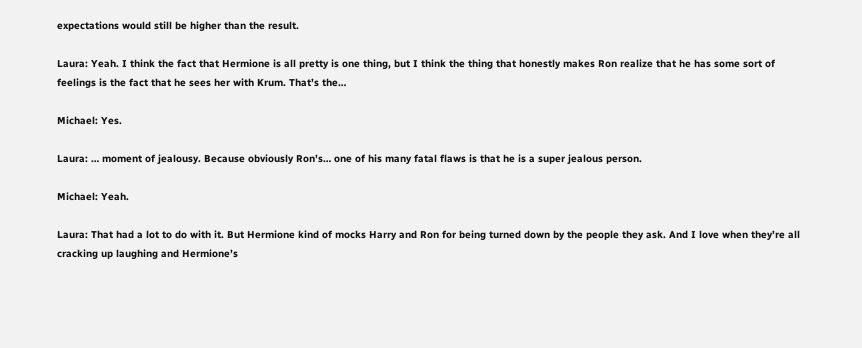expectations would still be higher than the result.

Laura: Yeah. I think the fact that Hermione is all pretty is one thing, but I think the thing that honestly makes Ron realize that he has some sort of feelings is the fact that he sees her with Krum. That’s the…

Michael: Yes.

Laura: … moment of jealousy. Because obviously Ron’s… one of his many fatal flaws is that he is a super jealous person.

Michael: Yeah.

Laura: That had a lot to do with it. But Hermione kind of mocks Harry and Ron for being turned down by the people they ask. And I love when they’re all cracking up laughing and Hermione’s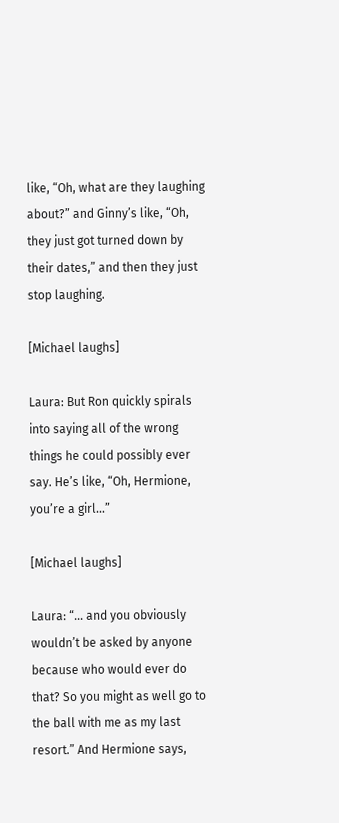like, “Oh, what are they laughing about?” and Ginny’s like, “Oh, they just got turned down by their dates,” and then they just stop laughing.

[Michael laughs]

Laura: But Ron quickly spirals into saying all of the wrong things he could possibly ever say. He’s like, “Oh, Hermione, you’re a girl…”

[Michael laughs]

Laura: “… and you obviously wouldn’t be asked by anyone because who would ever do that? So you might as well go to the ball with me as my last resort.” And Hermione says,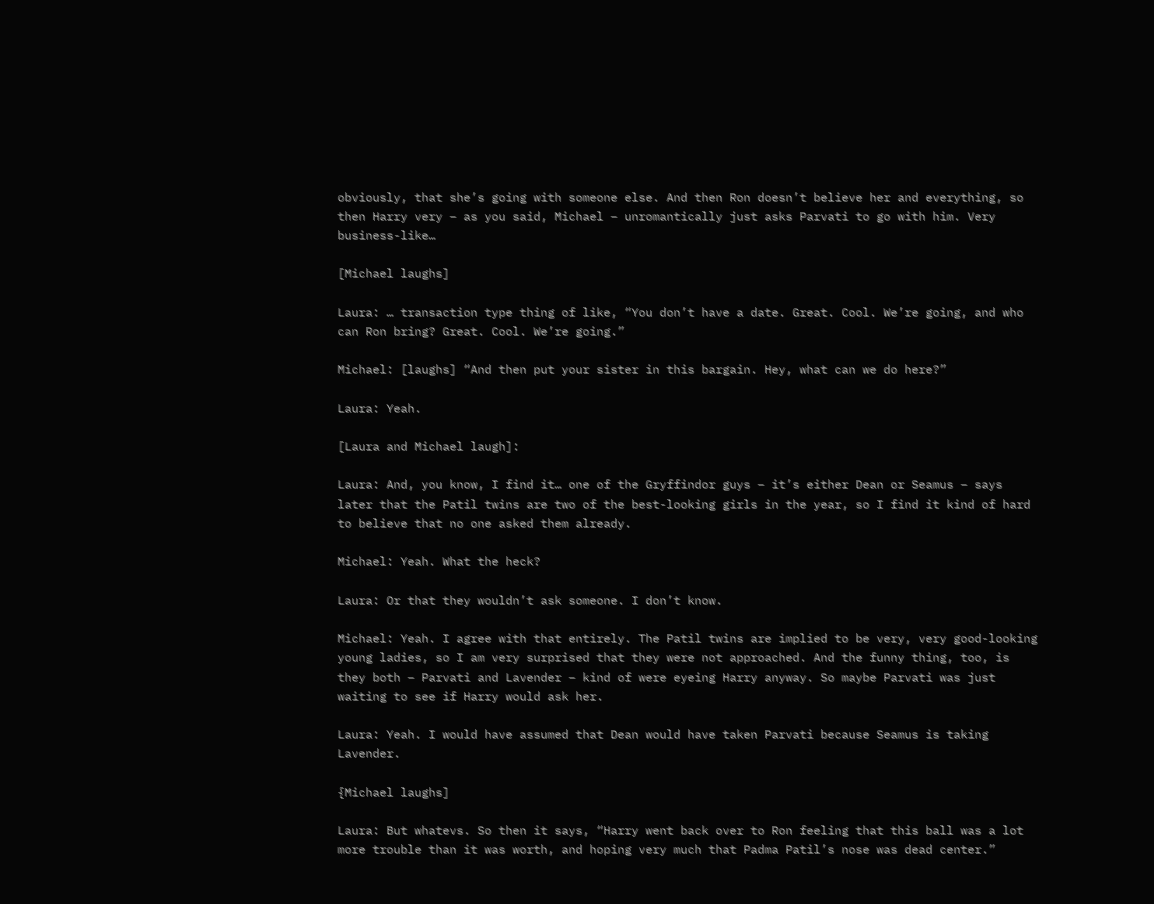obviously, that she’s going with someone else. And then Ron doesn’t believe her and everything, so then Harry very – as you said, Michael – unromantically just asks Parvati to go with him. Very business-like…

[Michael laughs]

Laura: … transaction type thing of like, “You don’t have a date. Great. Cool. We’re going, and who can Ron bring? Great. Cool. We’re going.”

Michael: [laughs] “And then put your sister in this bargain. Hey, what can we do here?”

Laura: Yeah.

[Laura and Michael laugh]:

Laura: And, you know, I find it… one of the Gryffindor guys – it’s either Dean or Seamus – says later that the Patil twins are two of the best-looking girls in the year, so I find it kind of hard to believe that no one asked them already.

Michael: Yeah. What the heck?

Laura: Or that they wouldn’t ask someone. I don’t know.

Michael: Yeah. I agree with that entirely. The Patil twins are implied to be very, very good-looking young ladies, so I am very surprised that they were not approached. And the funny thing, too, is they both – Parvati and Lavender – kind of were eyeing Harry anyway. So maybe Parvati was just waiting to see if Harry would ask her.

Laura: Yeah. I would have assumed that Dean would have taken Parvati because Seamus is taking Lavender.

{Michael laughs]

Laura: But whatevs. So then it says, “Harry went back over to Ron feeling that this ball was a lot more trouble than it was worth, and hoping very much that Padma Patil’s nose was dead center.”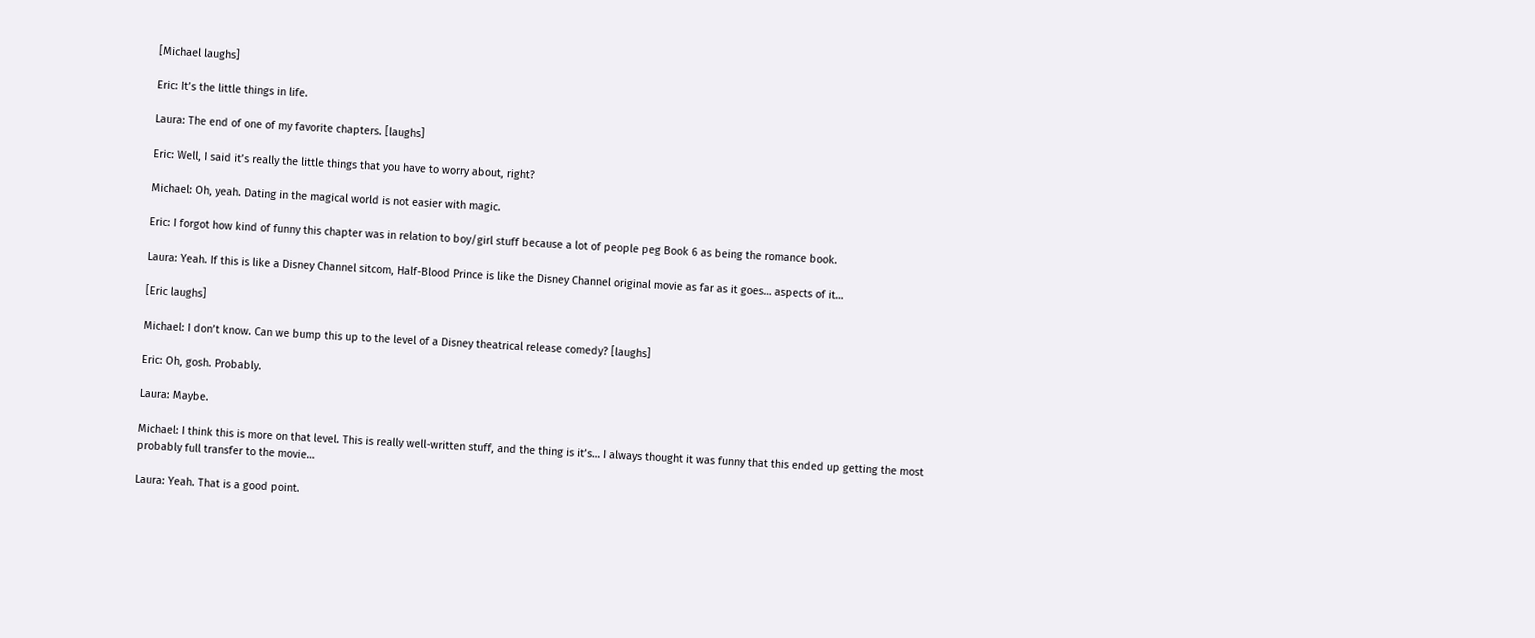[Michael laughs]

Eric: It’s the little things in life.

Laura: The end of one of my favorite chapters. [laughs]

Eric: Well, I said it’s really the little things that you have to worry about, right?

Michael: Oh, yeah. Dating in the magical world is not easier with magic.

Eric: I forgot how kind of funny this chapter was in relation to boy/girl stuff because a lot of people peg Book 6 as being the romance book.

Laura: Yeah. If this is like a Disney Channel sitcom, Half-Blood Prince is like the Disney Channel original movie as far as it goes… aspects of it…

[Eric laughs]

Michael: I don’t know. Can we bump this up to the level of a Disney theatrical release comedy? [laughs]

Eric: Oh, gosh. Probably.

Laura: Maybe.

Michael: I think this is more on that level. This is really well-written stuff, and the thing is it’s… I always thought it was funny that this ended up getting the most probably full transfer to the movie…

Laura: Yeah. That is a good point.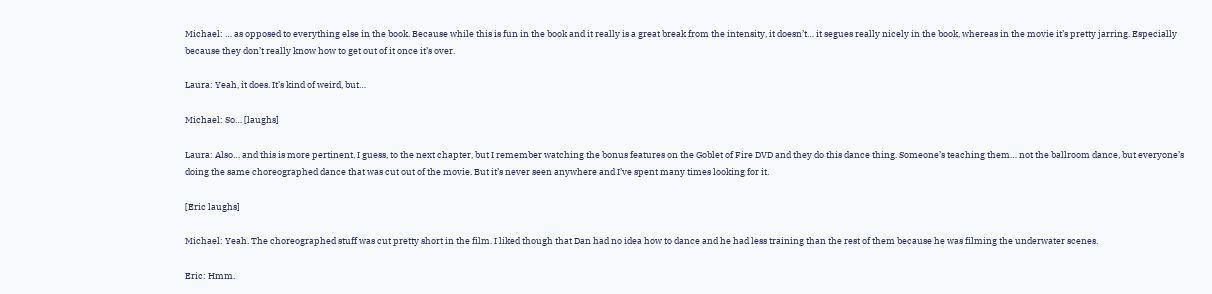Michael: … as opposed to everything else in the book. Because while this is fun in the book and it really is a great break from the intensity, it doesn’t… it segues really nicely in the book, whereas in the movie it’s pretty jarring. Especially because they don’t really know how to get out of it once it’s over.

Laura: Yeah, it does. It’s kind of weird, but…

Michael: So… [laughs]

Laura: Also… and this is more pertinent, I guess, to the next chapter, but I remember watching the bonus features on the Goblet of Fire DVD and they do this dance thing. Someone’s teaching them… not the ballroom dance, but everyone’s doing the same choreographed dance that was cut out of the movie. But it’s never seen anywhere and I’ve spent many times looking for it.

[Eric laughs]

Michael: Yeah. The choreographed stuff was cut pretty short in the film. I liked though that Dan had no idea how to dance and he had less training than the rest of them because he was filming the underwater scenes.

Eric: Hmm.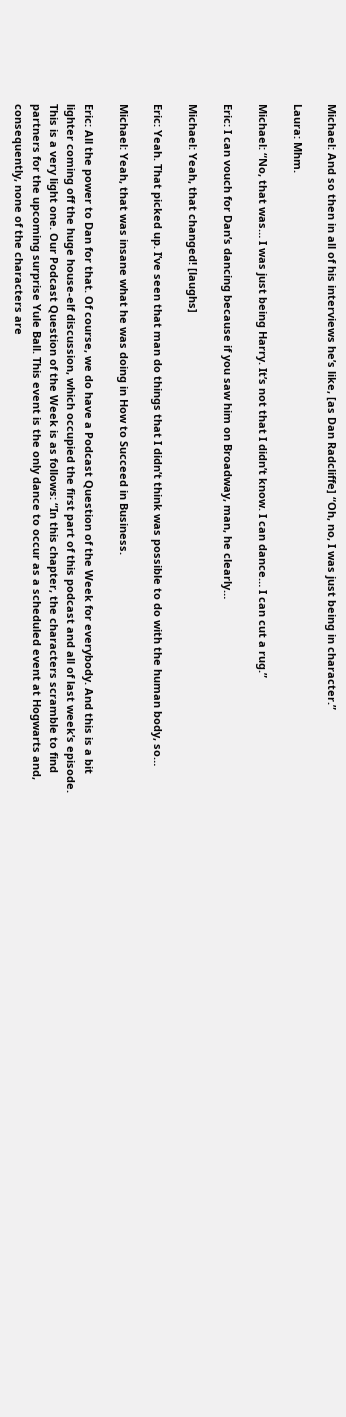Michael: And so then in all of his interviews he’s like, [as Dan Radcliffe] “Oh, no, I was just being in character.”

Laura: Mhm.

Michael: “No, that was… I was just being Harry. It’s not that I didn’t know. I can dance… I can cut a rug.”

Eric: I can vouch for Dan’s dancing because if you saw him on Broadway, man, he clearly…

Michael: Yeah, that changed! [laughs]

Eric: Yeah. That picked up. I’ve seen that man do things that I didn’t think was possible to do with the human body, so…

Michael: Yeah, that was insane what he was doing in How to Succeed in Business.

Eric: All the power to Dan for that. Of course, we do have a Podcast Question of the Week for everybody. And this is a bit lighter coming off the huge house-elf discussion, which occupied the first part of this podcast and all of last week’s episode. This is a very light one. Our Podcast Question of the Week is as follows: “In this chapter, the characters scramble to find partners for the upcoming surprise Yule Ball. This event is the only dance to occur as a scheduled event at Hogwarts and, consequently, none of the characters are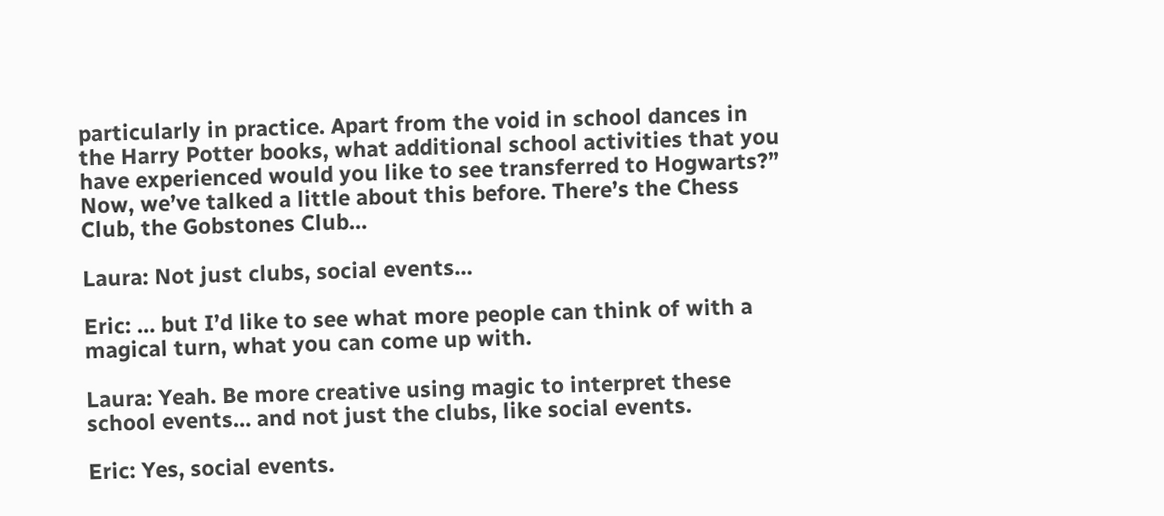particularly in practice. Apart from the void in school dances in the Harry Potter books, what additional school activities that you have experienced would you like to see transferred to Hogwarts?” Now, we’ve talked a little about this before. There’s the Chess Club, the Gobstones Club…

Laura: Not just clubs, social events…

Eric: … but I’d like to see what more people can think of with a magical turn, what you can come up with.

Laura: Yeah. Be more creative using magic to interpret these school events… and not just the clubs, like social events.

Eric: Yes, social events.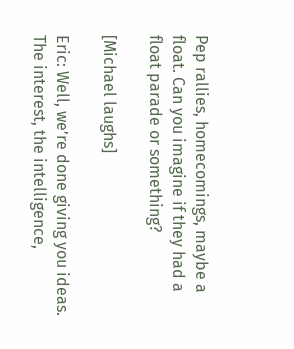Pep rallies, homecomings, maybe a float. Can you imagine if they had a float parade or something?

[Michael laughs]

Eric: Well, we’re done giving you ideas. The interest, the intelligence,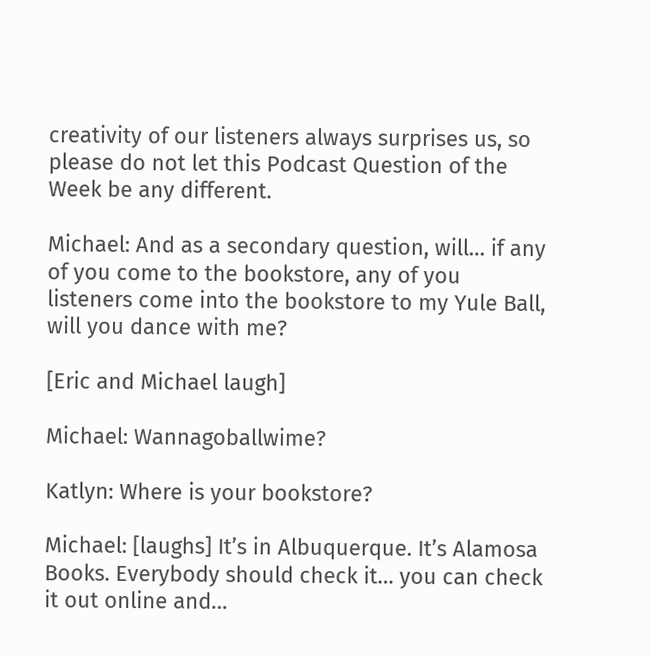creativity of our listeners always surprises us, so please do not let this Podcast Question of the Week be any different.

Michael: And as a secondary question, will… if any of you come to the bookstore, any of you listeners come into the bookstore to my Yule Ball, will you dance with me?

[Eric and Michael laugh]

Michael: Wannagoballwime?

Katlyn: Where is your bookstore?

Michael: [laughs] It’s in Albuquerque. It’s Alamosa Books. Everybody should check it… you can check it out online and…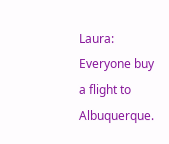Laura: Everyone buy a flight to Albuquerque.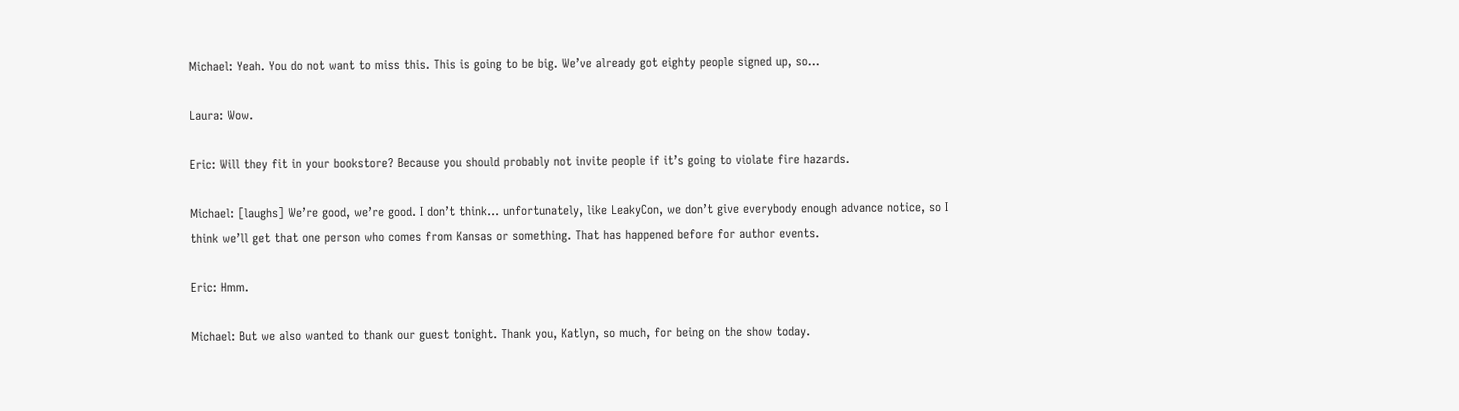Michael: Yeah. You do not want to miss this. This is going to be big. We’ve already got eighty people signed up, so…

Laura: Wow.

Eric: Will they fit in your bookstore? Because you should probably not invite people if it’s going to violate fire hazards.

Michael: [laughs] We’re good, we’re good. I don’t think… unfortunately, like LeakyCon, we don’t give everybody enough advance notice, so I think we’ll get that one person who comes from Kansas or something. That has happened before for author events.

Eric: Hmm.

Michael: But we also wanted to thank our guest tonight. Thank you, Katlyn, so much, for being on the show today.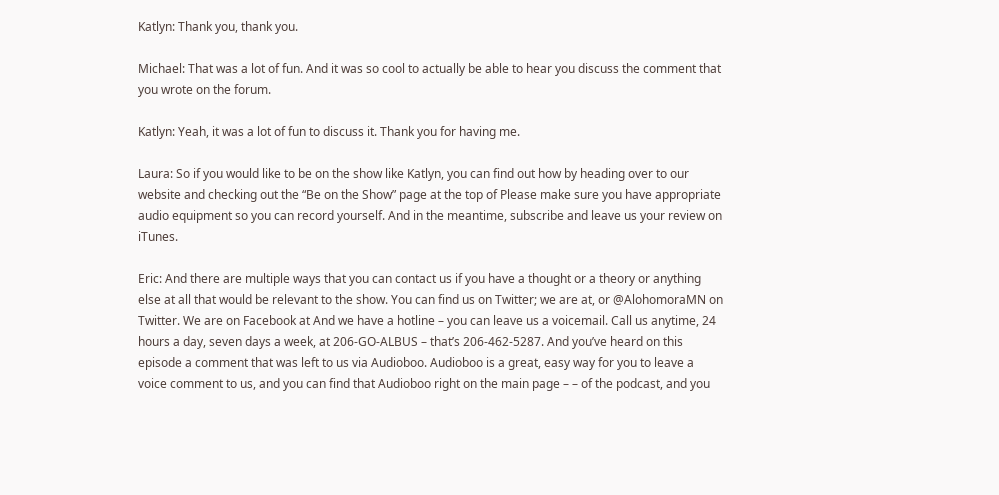Katlyn: Thank you, thank you.

Michael: That was a lot of fun. And it was so cool to actually be able to hear you discuss the comment that you wrote on the forum.

Katlyn: Yeah, it was a lot of fun to discuss it. Thank you for having me.

Laura: So if you would like to be on the show like Katlyn, you can find out how by heading over to our website and checking out the “Be on the Show” page at the top of Please make sure you have appropriate audio equipment so you can record yourself. And in the meantime, subscribe and leave us your review on iTunes.

Eric: And there are multiple ways that you can contact us if you have a thought or a theory or anything else at all that would be relevant to the show. You can find us on Twitter; we are at, or @AlohomoraMN on Twitter. We are on Facebook at And we have a hotline – you can leave us a voicemail. Call us anytime, 24 hours a day, seven days a week, at 206-GO-ALBUS – that’s 206-462-5287. And you’ve heard on this episode a comment that was left to us via Audioboo. Audioboo is a great, easy way for you to leave a voice comment to us, and you can find that Audioboo right on the main page – – of the podcast, and you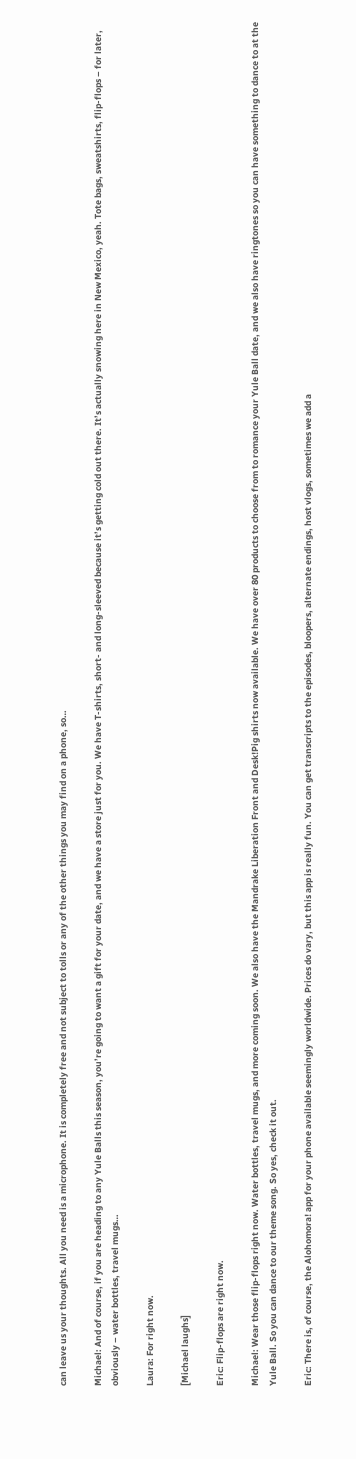can leave us your thoughts. All you need is a microphone. It is completely free and not subject to tolls or any of the other things you may find on a phone, so…

Michael: And of course, if you are heading to any Yule Balls this season, you’re going to want a gift for your date, and we have a store just for you. We have T-shirts, short- and long-sleeved because it’s getting cold out there. It’s actually snowing here in New Mexico, yeah. Tote bags, sweatshirts, flip-flops – for later, obviously – water bottles, travel mugs…

Laura: For right now.

[Michael laughs]

Eric: Flip-flops are right now.

Michael: Wear those flip-flops right now. Water bottles, travel mugs, and more coming soon. We also have the Mandrake Liberation Front and Desk!Pig shirts now available. We have over 80 products to choose from to romance your Yule Ball date, and we also have ringtones so you can have something to dance to at the Yule Ball. So you can dance to our theme song. So yes, check it out.

Eric: There is, of course, the Alohomora! app for your phone available seemingly worldwide. Prices do vary, but this app is really fun. You can get transcripts to the episodes, bloopers, alternate endings, host vlogs, sometimes we add a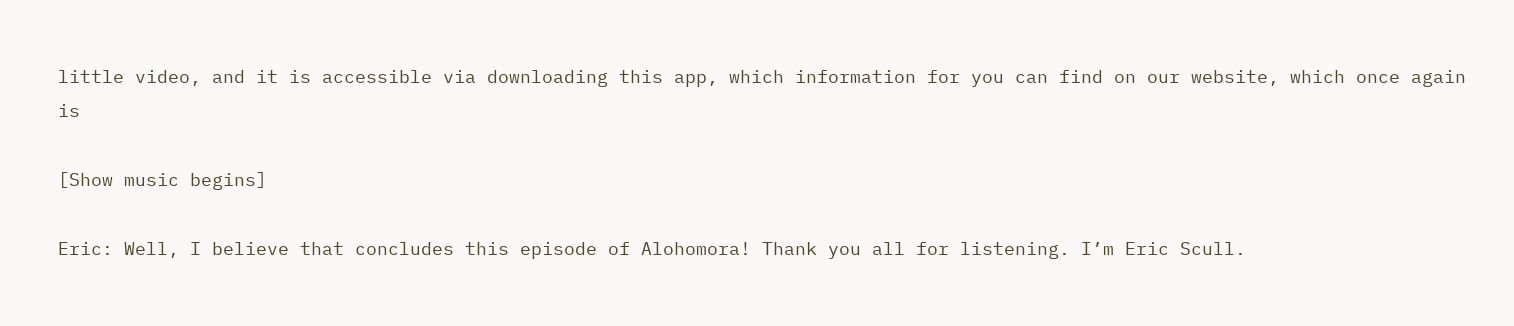little video, and it is accessible via downloading this app, which information for you can find on our website, which once again is

[Show music begins]

Eric: Well, I believe that concludes this episode of Alohomora! Thank you all for listening. I’m Eric Scull.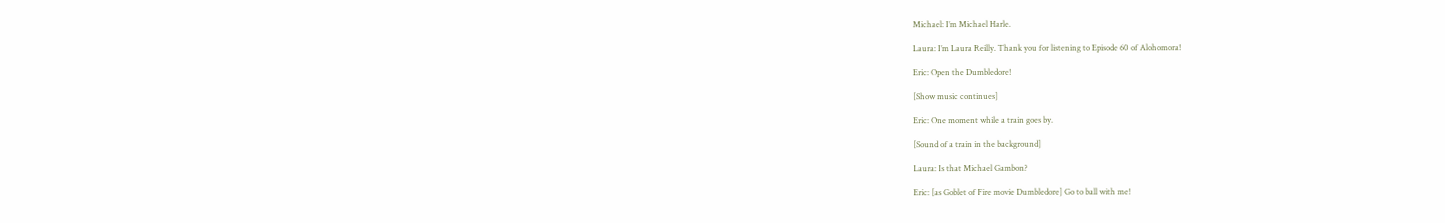Michael: I’m Michael Harle.

Laura: I’m Laura Reilly. Thank you for listening to Episode 60 of Alohomora!

Eric: Open the Dumbledore!

[Show music continues]

Eric: One moment while a train goes by.

[Sound of a train in the background]

Laura: Is that Michael Gambon?

Eric: [as Goblet of Fire movie Dumbledore] Go to ball with me!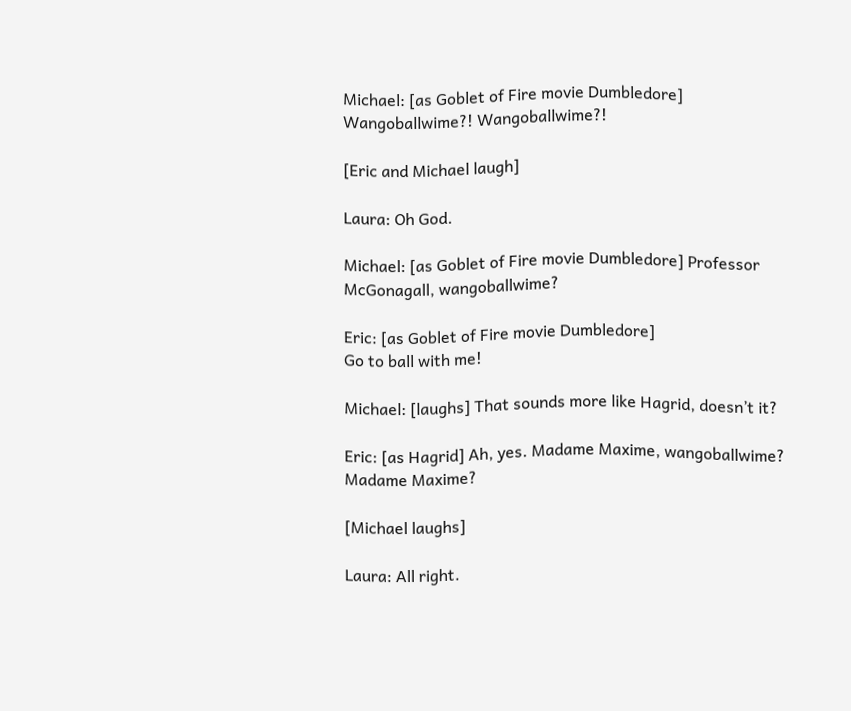Michael: [as Goblet of Fire movie Dumbledore] Wangoballwime?! Wangoballwime?!

[Eric and Michael laugh]

Laura: Oh God.

Michael: [as Goblet of Fire movie Dumbledore] Professor McGonagall, wangoballwime?

Eric: [as Goblet of Fire movie Dumbledore]
Go to ball with me!

Michael: [laughs] That sounds more like Hagrid, doesn’t it?

Eric: [as Hagrid] Ah, yes. Madame Maxime, wangoballwime? Madame Maxime?

[Michael laughs]

Laura: All right.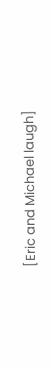[Eric and Michael laugh]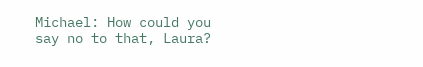Michael: How could you say no to that, Laura?